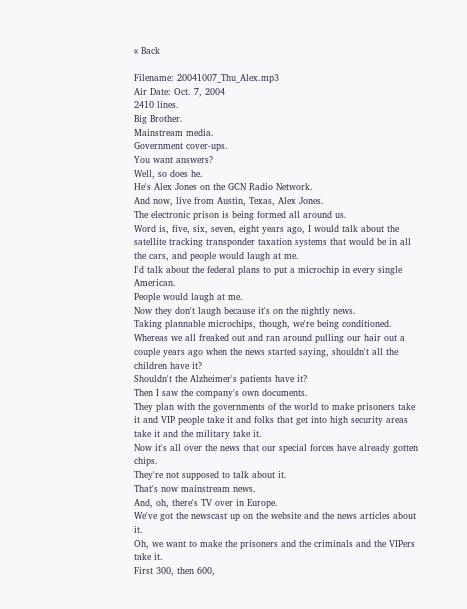« Back

Filename: 20041007_Thu_Alex.mp3
Air Date: Oct. 7, 2004
2410 lines.
Big Brother.
Mainstream media.
Government cover-ups.
You want answers?
Well, so does he.
He's Alex Jones on the GCN Radio Network.
And now, live from Austin, Texas, Alex Jones.
The electronic prison is being formed all around us.
Word is, five, six, seven, eight years ago, I would talk about the satellite tracking transponder taxation systems that would be in all the cars, and people would laugh at me.
I'd talk about the federal plans to put a microchip in every single American.
People would laugh at me.
Now they don't laugh because it's on the nightly news.
Taking plannable microchips, though, we're being conditioned.
Whereas we all freaked out and ran around pulling our hair out a couple years ago when the news started saying, shouldn't all the children have it?
Shouldn't the Alzheimer's patients have it?
Then I saw the company's own documents.
They plan with the governments of the world to make prisoners take it and VIP people take it and folks that get into high security areas take it and the military take it.
Now it's all over the news that our special forces have already gotten chips.
They're not supposed to talk about it.
That's now mainstream news.
And, oh, there's TV over in Europe.
We've got the newscast up on the website and the news articles about it.
Oh, we want to make the prisoners and the criminals and the VIPers take it.
First 300, then 600,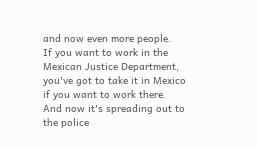and now even more people.
If you want to work in the Mexican Justice Department, you've got to take it in Mexico if you want to work there.
And now it's spreading out to the police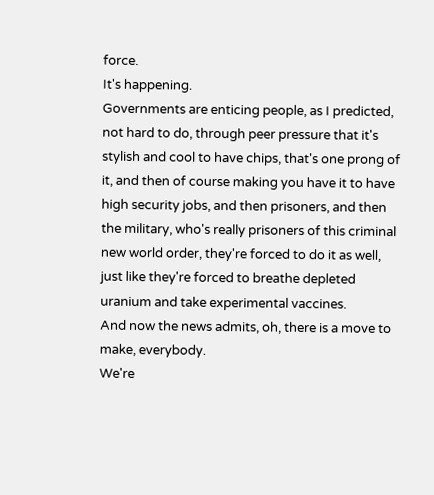force.
It's happening.
Governments are enticing people, as I predicted, not hard to do, through peer pressure that it's stylish and cool to have chips, that's one prong of it, and then of course making you have it to have high security jobs, and then prisoners, and then the military, who's really prisoners of this criminal new world order, they're forced to do it as well, just like they're forced to breathe depleted uranium and take experimental vaccines.
And now the news admits, oh, there is a move to make, everybody.
We're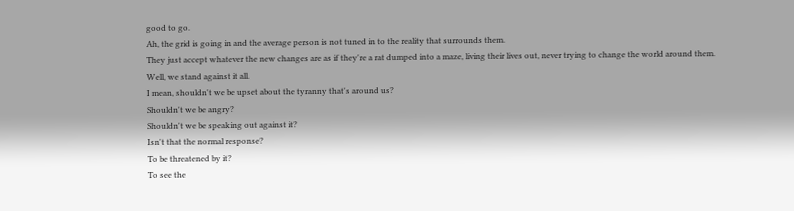good to go.
Ah, the grid is going in and the average person is not tuned in to the reality that surrounds them.
They just accept whatever the new changes are as if they're a rat dumped into a maze, living their lives out, never trying to change the world around them.
Well, we stand against it all.
I mean, shouldn't we be upset about the tyranny that's around us?
Shouldn't we be angry?
Shouldn't we be speaking out against it?
Isn't that the normal response?
To be threatened by it?
To see the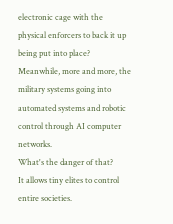electronic cage with the physical enforcers to back it up being put into place?
Meanwhile, more and more, the military systems going into automated systems and robotic control through AI computer networks.
What's the danger of that?
It allows tiny elites to control entire societies.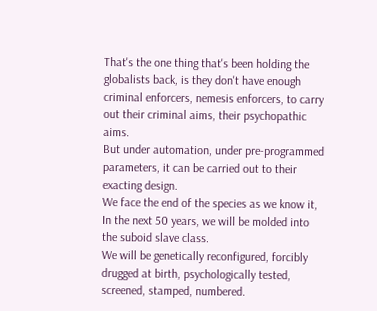That's the one thing that's been holding the globalists back, is they don't have enough criminal enforcers, nemesis enforcers, to carry out their criminal aims, their psychopathic aims.
But under automation, under pre-programmed parameters, it can be carried out to their exacting design.
We face the end of the species as we know it,
In the next 50 years, we will be molded into the suboid slave class.
We will be genetically reconfigured, forcibly drugged at birth, psychologically tested, screened, stamped, numbered.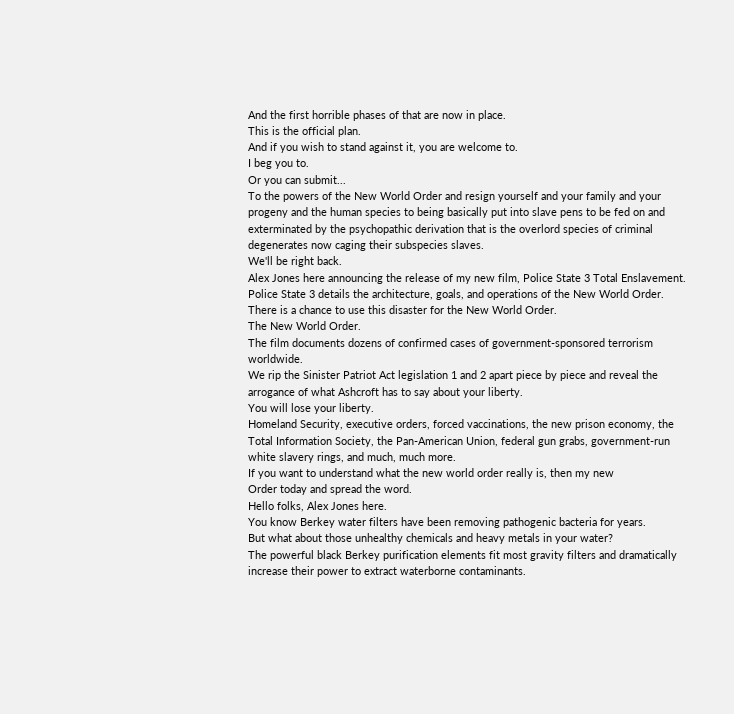And the first horrible phases of that are now in place.
This is the official plan.
And if you wish to stand against it, you are welcome to.
I beg you to.
Or you can submit...
To the powers of the New World Order and resign yourself and your family and your progeny and the human species to being basically put into slave pens to be fed on and exterminated by the psychopathic derivation that is the overlord species of criminal degenerates now caging their subspecies slaves.
We'll be right back.
Alex Jones here announcing the release of my new film, Police State 3 Total Enslavement.
Police State 3 details the architecture, goals, and operations of the New World Order.
There is a chance to use this disaster for the New World Order.
The New World Order.
The film documents dozens of confirmed cases of government-sponsored terrorism worldwide.
We rip the Sinister Patriot Act legislation 1 and 2 apart piece by piece and reveal the arrogance of what Ashcroft has to say about your liberty.
You will lose your liberty.
Homeland Security, executive orders, forced vaccinations, the new prison economy, the Total Information Society, the Pan-American Union, federal gun grabs, government-run white slavery rings, and much, much more.
If you want to understand what the new world order really is, then my new
Order today and spread the word.
Hello folks, Alex Jones here.
You know Berkey water filters have been removing pathogenic bacteria for years.
But what about those unhealthy chemicals and heavy metals in your water?
The powerful black Berkey purification elements fit most gravity filters and dramatically increase their power to extract waterborne contaminants.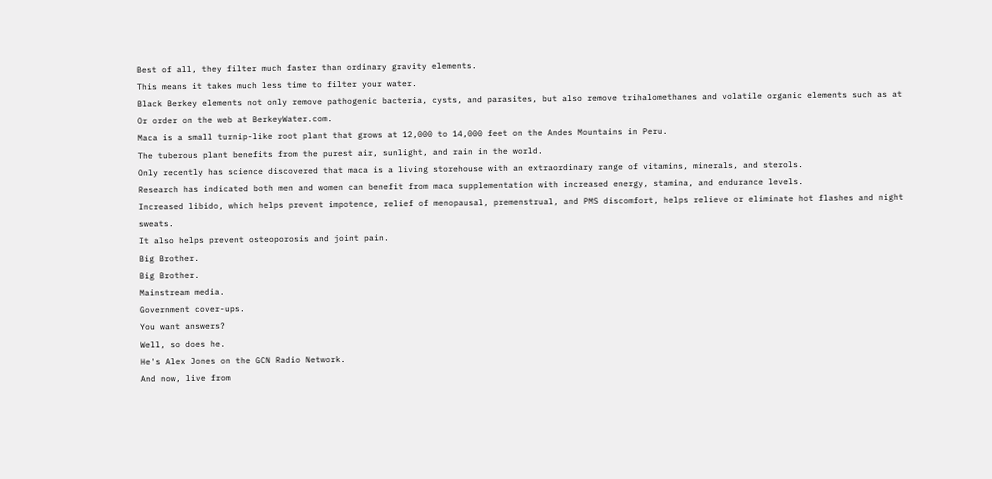Best of all, they filter much faster than ordinary gravity elements.
This means it takes much less time to filter your water.
Black Berkey elements not only remove pathogenic bacteria, cysts, and parasites, but also remove trihalomethanes and volatile organic elements such as at
Or order on the web at BerkeyWater.com.
Maca is a small turnip-like root plant that grows at 12,000 to 14,000 feet on the Andes Mountains in Peru.
The tuberous plant benefits from the purest air, sunlight, and rain in the world.
Only recently has science discovered that maca is a living storehouse with an extraordinary range of vitamins, minerals, and sterols.
Research has indicated both men and women can benefit from maca supplementation with increased energy, stamina, and endurance levels.
Increased libido, which helps prevent impotence, relief of menopausal, premenstrual, and PMS discomfort, helps relieve or eliminate hot flashes and night sweats.
It also helps prevent osteoporosis and joint pain.
Big Brother.
Big Brother.
Mainstream media.
Government cover-ups.
You want answers?
Well, so does he.
He's Alex Jones on the GCN Radio Network.
And now, live from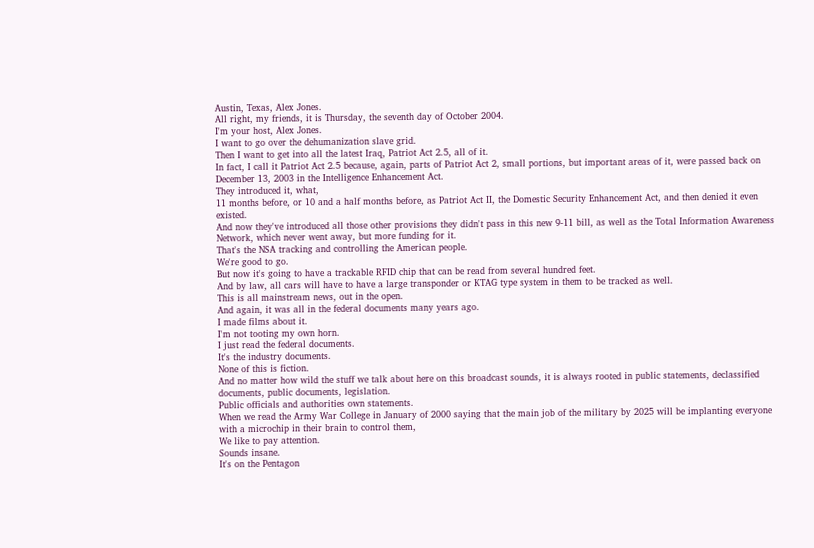Austin, Texas, Alex Jones.
All right, my friends, it is Thursday, the seventh day of October 2004.
I'm your host, Alex Jones.
I want to go over the dehumanization slave grid.
Then I want to get into all the latest Iraq, Patriot Act 2.5, all of it.
In fact, I call it Patriot Act 2.5 because, again, parts of Patriot Act 2, small portions, but important areas of it, were passed back on December 13, 2003 in the Intelligence Enhancement Act.
They introduced it, what,
11 months before, or 10 and a half months before, as Patriot Act II, the Domestic Security Enhancement Act, and then denied it even existed.
And now they've introduced all those other provisions they didn't pass in this new 9-11 bill, as well as the Total Information Awareness Network, which never went away, but more funding for it.
That's the NSA tracking and controlling the American people.
We're good to go.
But now it's going to have a trackable RFID chip that can be read from several hundred feet.
And by law, all cars will have to have a large transponder or KTAG type system in them to be tracked as well.
This is all mainstream news, out in the open.
And again, it was all in the federal documents many years ago.
I made films about it.
I'm not tooting my own horn.
I just read the federal documents.
It's the industry documents.
None of this is fiction.
And no matter how wild the stuff we talk about here on this broadcast sounds, it is always rooted in public statements, declassified documents, public documents, legislation.
Public officials and authorities own statements.
When we read the Army War College in January of 2000 saying that the main job of the military by 2025 will be implanting everyone with a microchip in their brain to control them,
We like to pay attention.
Sounds insane.
It's on the Pentagon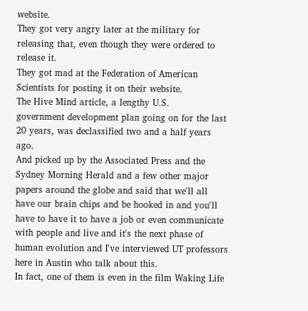website.
They got very angry later at the military for releasing that, even though they were ordered to release it.
They got mad at the Federation of American Scientists for posting it on their website.
The Hive Mind article, a lengthy U.S.
government development plan going on for the last 20 years, was declassified two and a half years ago.
And picked up by the Associated Press and the Sydney Morning Herald and a few other major papers around the globe and said that we'll all have our brain chips and be hooked in and you'll have to have it to have a job or even communicate with people and live and it's the next phase of human evolution and I've interviewed UT professors here in Austin who talk about this.
In fact, one of them is even in the film Waking Life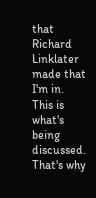that Richard Linklater made that I'm in.
This is what's being discussed.
That's why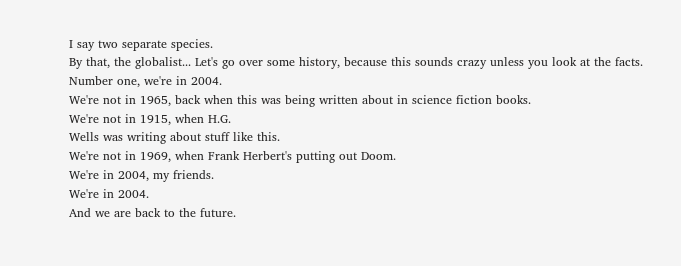I say two separate species.
By that, the globalist... Let's go over some history, because this sounds crazy unless you look at the facts.
Number one, we're in 2004.
We're not in 1965, back when this was being written about in science fiction books.
We're not in 1915, when H.G.
Wells was writing about stuff like this.
We're not in 1969, when Frank Herbert's putting out Doom.
We're in 2004, my friends.
We're in 2004.
And we are back to the future.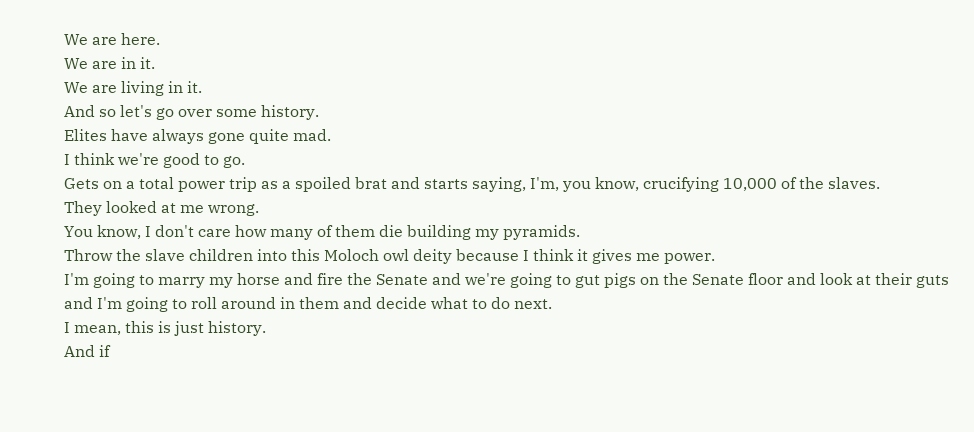We are here.
We are in it.
We are living in it.
And so let's go over some history.
Elites have always gone quite mad.
I think we're good to go.
Gets on a total power trip as a spoiled brat and starts saying, I'm, you know, crucifying 10,000 of the slaves.
They looked at me wrong.
You know, I don't care how many of them die building my pyramids.
Throw the slave children into this Moloch owl deity because I think it gives me power.
I'm going to marry my horse and fire the Senate and we're going to gut pigs on the Senate floor and look at their guts and I'm going to roll around in them and decide what to do next.
I mean, this is just history.
And if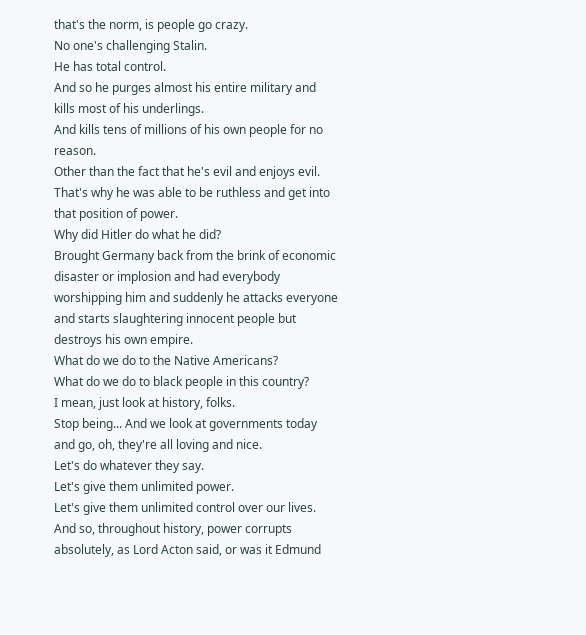that's the norm, is people go crazy.
No one's challenging Stalin.
He has total control.
And so he purges almost his entire military and kills most of his underlings.
And kills tens of millions of his own people for no reason.
Other than the fact that he's evil and enjoys evil.
That's why he was able to be ruthless and get into that position of power.
Why did Hitler do what he did?
Brought Germany back from the brink of economic disaster or implosion and had everybody worshipping him and suddenly he attacks everyone and starts slaughtering innocent people but destroys his own empire.
What do we do to the Native Americans?
What do we do to black people in this country?
I mean, just look at history, folks.
Stop being... And we look at governments today and go, oh, they're all loving and nice.
Let's do whatever they say.
Let's give them unlimited power.
Let's give them unlimited control over our lives.
And so, throughout history, power corrupts absolutely, as Lord Acton said, or was it Edmund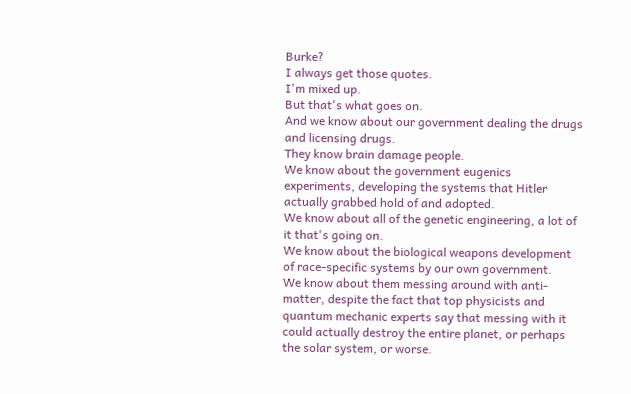Burke?
I always get those quotes.
I'm mixed up.
But that's what goes on.
And we know about our government dealing the drugs and licensing drugs.
They know brain damage people.
We know about the government eugenics experiments, developing the systems that Hitler actually grabbed hold of and adopted.
We know about all of the genetic engineering, a lot of it that's going on.
We know about the biological weapons development of race-specific systems by our own government.
We know about them messing around with anti-matter, despite the fact that top physicists and quantum mechanic experts say that messing with it could actually destroy the entire planet, or perhaps the solar system, or worse.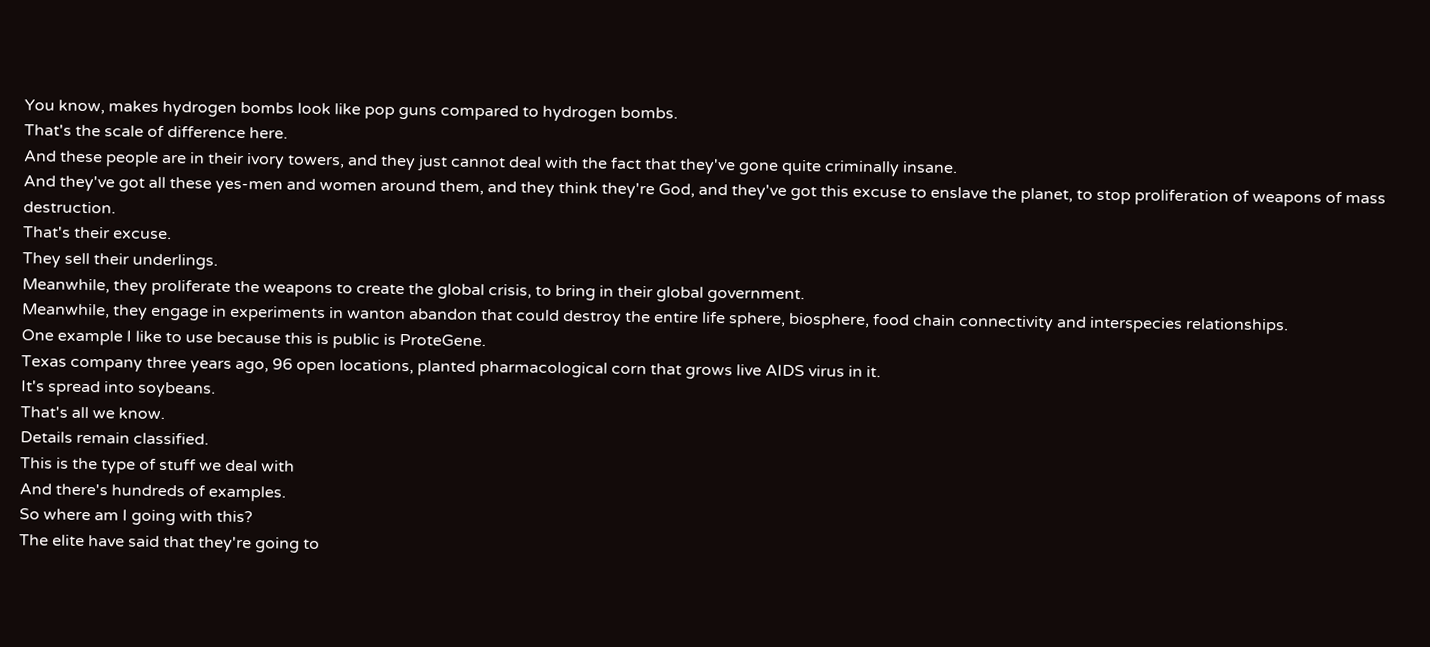You know, makes hydrogen bombs look like pop guns compared to hydrogen bombs.
That's the scale of difference here.
And these people are in their ivory towers, and they just cannot deal with the fact that they've gone quite criminally insane.
And they've got all these yes-men and women around them, and they think they're God, and they've got this excuse to enslave the planet, to stop proliferation of weapons of mass destruction.
That's their excuse.
They sell their underlings.
Meanwhile, they proliferate the weapons to create the global crisis, to bring in their global government.
Meanwhile, they engage in experiments in wanton abandon that could destroy the entire life sphere, biosphere, food chain connectivity and interspecies relationships.
One example I like to use because this is public is ProteGene.
Texas company three years ago, 96 open locations, planted pharmacological corn that grows live AIDS virus in it.
It's spread into soybeans.
That's all we know.
Details remain classified.
This is the type of stuff we deal with
And there's hundreds of examples.
So where am I going with this?
The elite have said that they're going to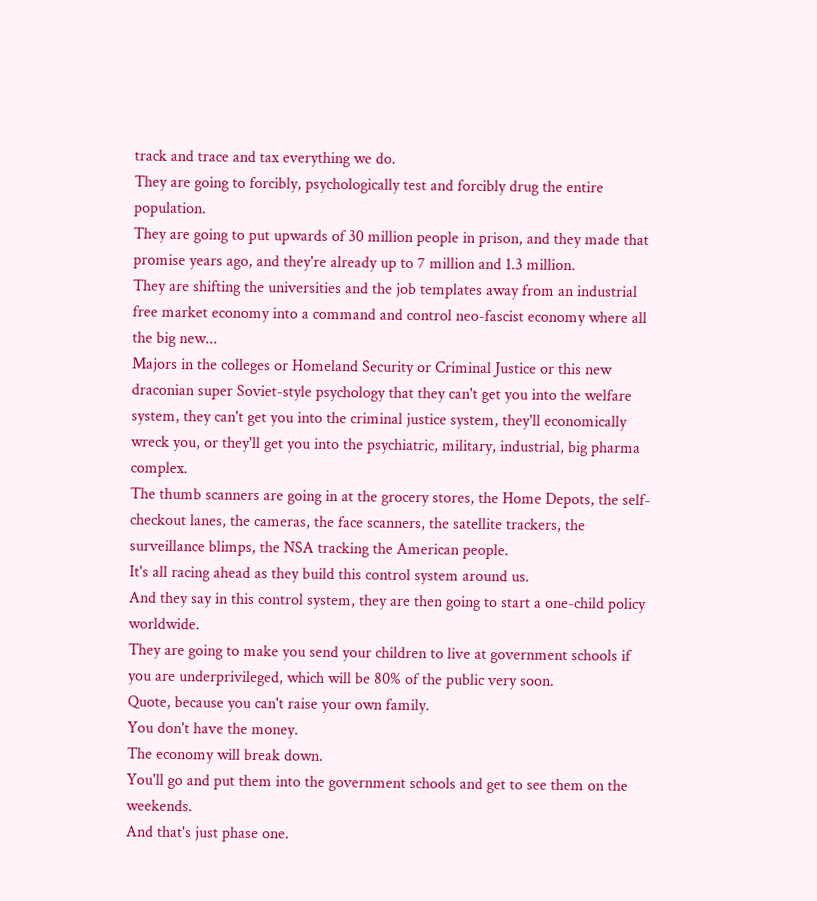track and trace and tax everything we do.
They are going to forcibly, psychologically test and forcibly drug the entire population.
They are going to put upwards of 30 million people in prison, and they made that promise years ago, and they're already up to 7 million and 1.3 million.
They are shifting the universities and the job templates away from an industrial free market economy into a command and control neo-fascist economy where all the big new...
Majors in the colleges or Homeland Security or Criminal Justice or this new draconian super Soviet-style psychology that they can't get you into the welfare system, they can't get you into the criminal justice system, they'll economically wreck you, or they'll get you into the psychiatric, military, industrial, big pharma complex.
The thumb scanners are going in at the grocery stores, the Home Depots, the self-checkout lanes, the cameras, the face scanners, the satellite trackers, the surveillance blimps, the NSA tracking the American people.
It's all racing ahead as they build this control system around us.
And they say in this control system, they are then going to start a one-child policy worldwide.
They are going to make you send your children to live at government schools if you are underprivileged, which will be 80% of the public very soon.
Quote, because you can't raise your own family.
You don't have the money.
The economy will break down.
You'll go and put them into the government schools and get to see them on the weekends.
And that's just phase one.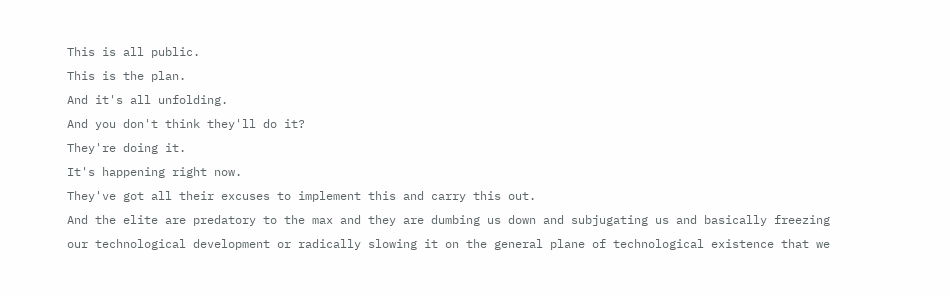This is all public.
This is the plan.
And it's all unfolding.
And you don't think they'll do it?
They're doing it.
It's happening right now.
They've got all their excuses to implement this and carry this out.
And the elite are predatory to the max and they are dumbing us down and subjugating us and basically freezing our technological development or radically slowing it on the general plane of technological existence that we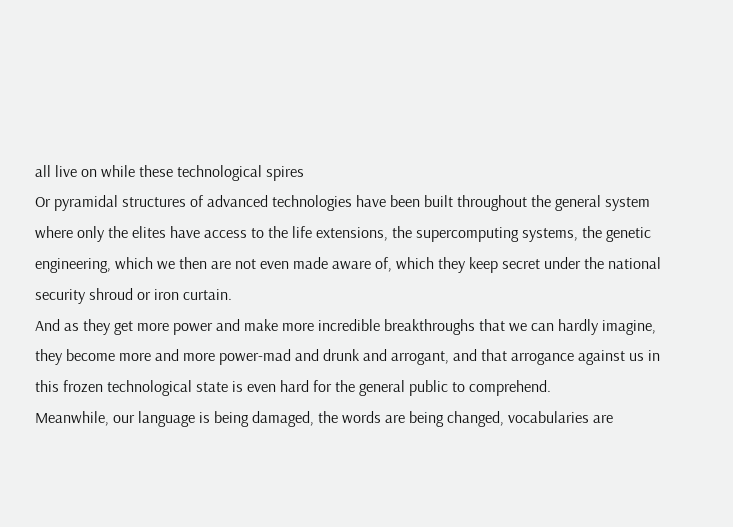all live on while these technological spires
Or pyramidal structures of advanced technologies have been built throughout the general system where only the elites have access to the life extensions, the supercomputing systems, the genetic engineering, which we then are not even made aware of, which they keep secret under the national security shroud or iron curtain.
And as they get more power and make more incredible breakthroughs that we can hardly imagine, they become more and more power-mad and drunk and arrogant, and that arrogance against us in this frozen technological state is even hard for the general public to comprehend.
Meanwhile, our language is being damaged, the words are being changed, vocabularies are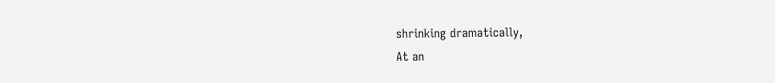shrinking dramatically,
At an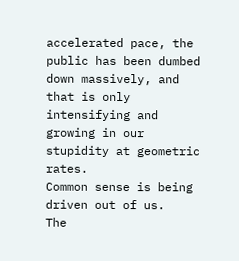accelerated pace, the public has been dumbed down massively, and that is only intensifying and growing in our stupidity at geometric rates.
Common sense is being driven out of us.
The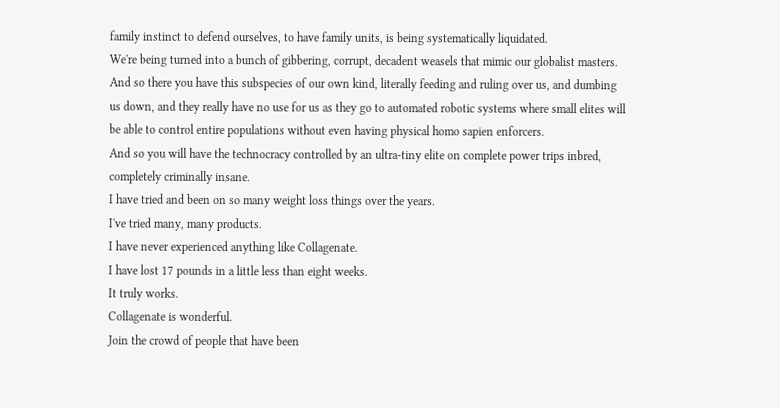family instinct to defend ourselves, to have family units, is being systematically liquidated.
We're being turned into a bunch of gibbering, corrupt, decadent weasels that mimic our globalist masters.
And so there you have this subspecies of our own kind, literally feeding and ruling over us, and dumbing us down, and they really have no use for us as they go to automated robotic systems where small elites will be able to control entire populations without even having physical homo sapien enforcers.
And so you will have the technocracy controlled by an ultra-tiny elite on complete power trips inbred, completely criminally insane.
I have tried and been on so many weight loss things over the years.
I've tried many, many products.
I have never experienced anything like Collagenate.
I have lost 17 pounds in a little less than eight weeks.
It truly works.
Collagenate is wonderful.
Join the crowd of people that have been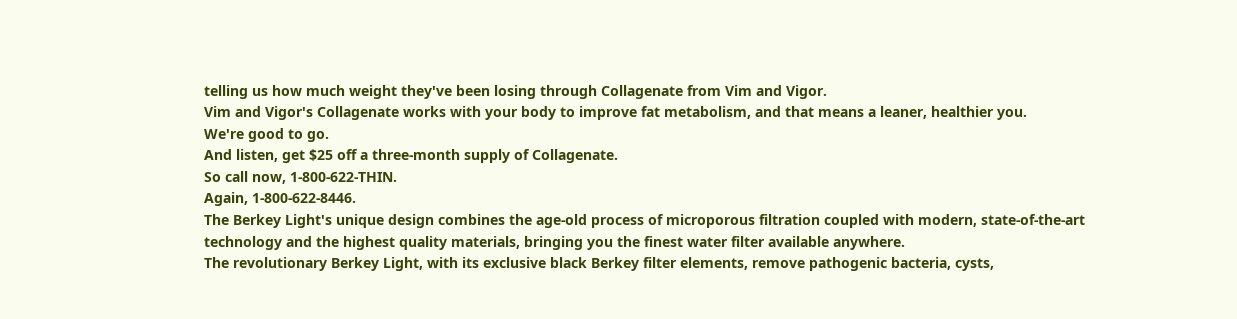telling us how much weight they've been losing through Collagenate from Vim and Vigor.
Vim and Vigor's Collagenate works with your body to improve fat metabolism, and that means a leaner, healthier you.
We're good to go.
And listen, get $25 off a three-month supply of Collagenate.
So call now, 1-800-622-THIN.
Again, 1-800-622-8446.
The Berkey Light's unique design combines the age-old process of microporous filtration coupled with modern, state-of-the-art technology and the highest quality materials, bringing you the finest water filter available anywhere.
The revolutionary Berkey Light, with its exclusive black Berkey filter elements, remove pathogenic bacteria, cysts,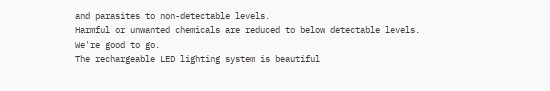and parasites to non-detectable levels.
Harmful or unwanted chemicals are reduced to below detectable levels.
We're good to go.
The rechargeable LED lighting system is beautiful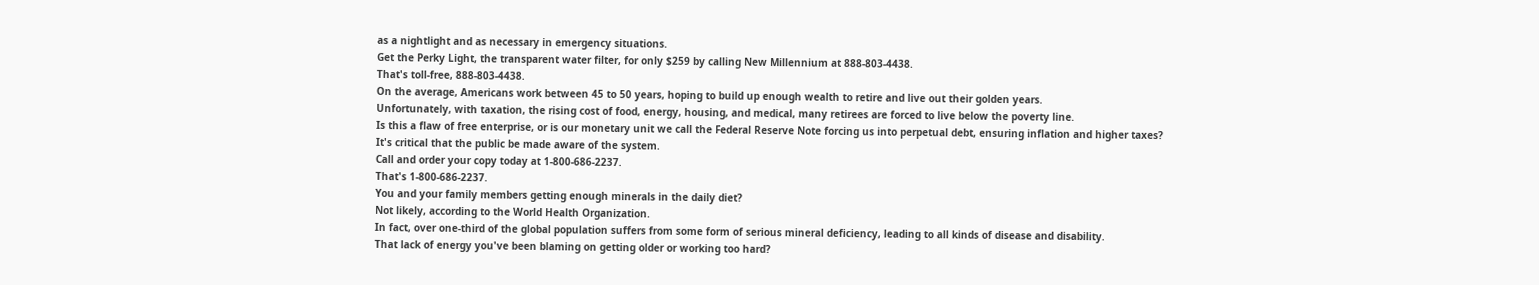as a nightlight and as necessary in emergency situations.
Get the Perky Light, the transparent water filter, for only $259 by calling New Millennium at 888-803-4438.
That's toll-free, 888-803-4438.
On the average, Americans work between 45 to 50 years, hoping to build up enough wealth to retire and live out their golden years.
Unfortunately, with taxation, the rising cost of food, energy, housing, and medical, many retirees are forced to live below the poverty line.
Is this a flaw of free enterprise, or is our monetary unit we call the Federal Reserve Note forcing us into perpetual debt, ensuring inflation and higher taxes?
It's critical that the public be made aware of the system.
Call and order your copy today at 1-800-686-2237.
That's 1-800-686-2237.
You and your family members getting enough minerals in the daily diet?
Not likely, according to the World Health Organization.
In fact, over one-third of the global population suffers from some form of serious mineral deficiency, leading to all kinds of disease and disability.
That lack of energy you've been blaming on getting older or working too hard?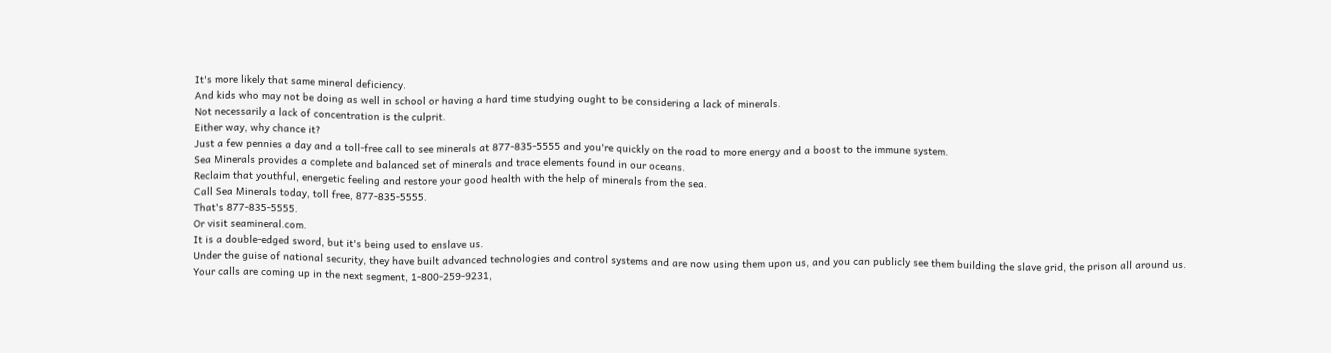It's more likely that same mineral deficiency.
And kids who may not be doing as well in school or having a hard time studying ought to be considering a lack of minerals.
Not necessarily a lack of concentration is the culprit.
Either way, why chance it?
Just a few pennies a day and a toll-free call to see minerals at 877-835-5555 and you're quickly on the road to more energy and a boost to the immune system.
Sea Minerals provides a complete and balanced set of minerals and trace elements found in our oceans.
Reclaim that youthful, energetic feeling and restore your good health with the help of minerals from the sea.
Call Sea Minerals today, toll free, 877-835-5555.
That's 877-835-5555.
Or visit seamineral.com.
It is a double-edged sword, but it's being used to enslave us.
Under the guise of national security, they have built advanced technologies and control systems and are now using them upon us, and you can publicly see them building the slave grid, the prison all around us.
Your calls are coming up in the next segment, 1-800-259-9231,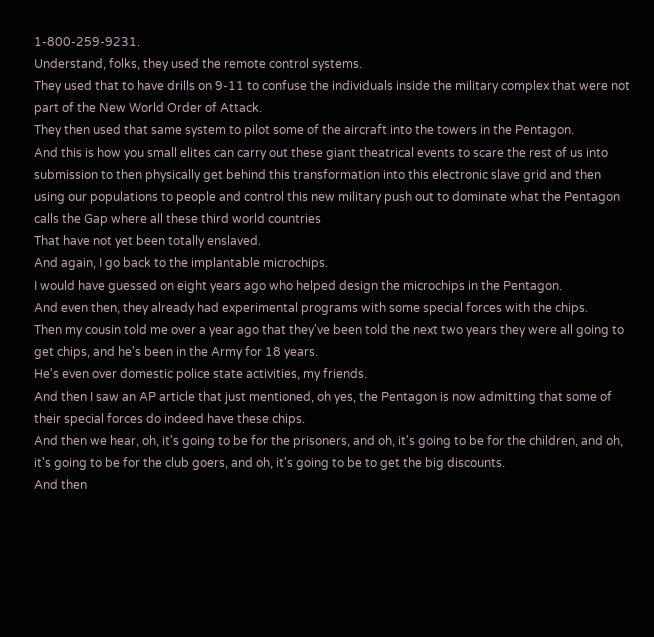1-800-259-9231.
Understand, folks, they used the remote control systems.
They used that to have drills on 9-11 to confuse the individuals inside the military complex that were not part of the New World Order of Attack.
They then used that same system to pilot some of the aircraft into the towers in the Pentagon.
And this is how you small elites can carry out these giant theatrical events to scare the rest of us into submission to then physically get behind this transformation into this electronic slave grid and then using our populations to people and control this new military push out to dominate what the Pentagon calls the Gap where all these third world countries
That have not yet been totally enslaved.
And again, I go back to the implantable microchips.
I would have guessed on eight years ago who helped design the microchips in the Pentagon.
And even then, they already had experimental programs with some special forces with the chips.
Then my cousin told me over a year ago that they've been told the next two years they were all going to get chips, and he's been in the Army for 18 years.
He's even over domestic police state activities, my friends.
And then I saw an AP article that just mentioned, oh yes, the Pentagon is now admitting that some of their special forces do indeed have these chips.
And then we hear, oh, it's going to be for the prisoners, and oh, it's going to be for the children, and oh, it's going to be for the club goers, and oh, it's going to be to get the big discounts.
And then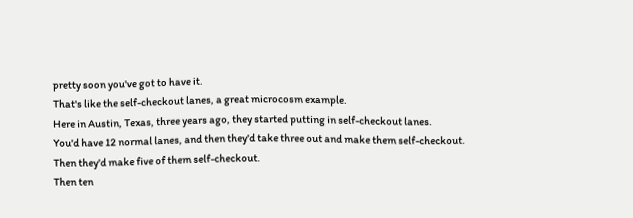pretty soon you've got to have it.
That's like the self-checkout lanes, a great microcosm example.
Here in Austin, Texas, three years ago, they started putting in self-checkout lanes.
You'd have 12 normal lanes, and then they'd take three out and make them self-checkout.
Then they'd make five of them self-checkout.
Then ten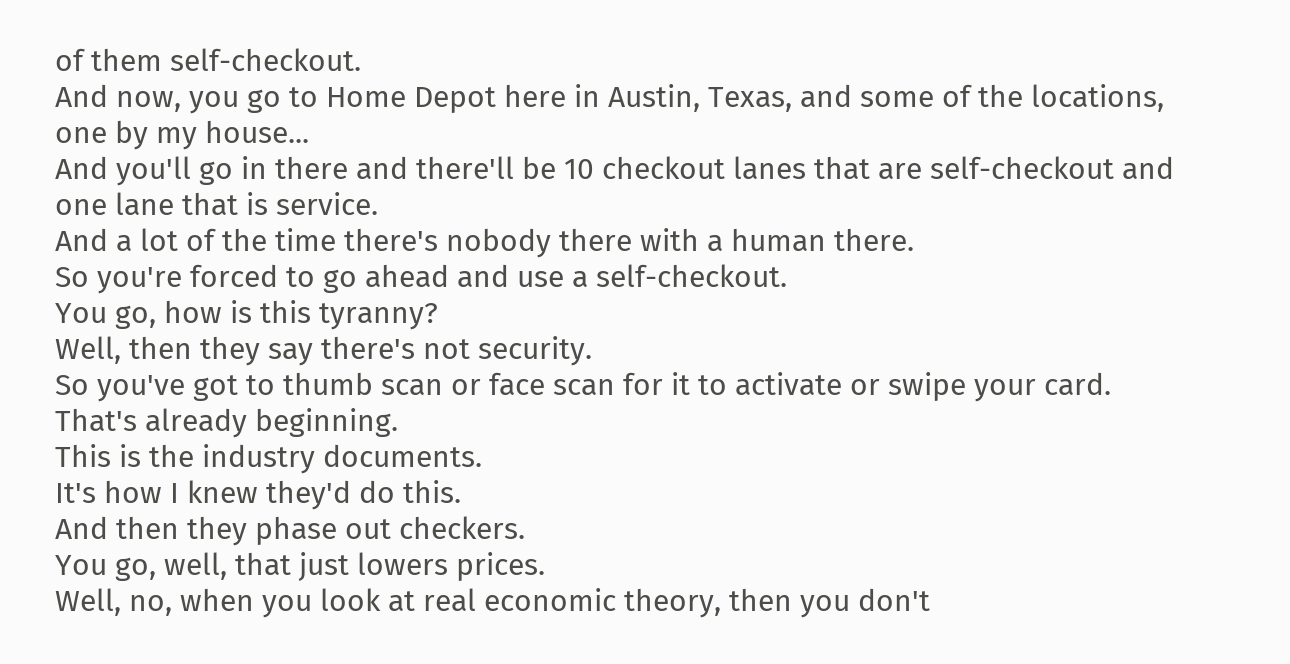of them self-checkout.
And now, you go to Home Depot here in Austin, Texas, and some of the locations, one by my house...
And you'll go in there and there'll be 10 checkout lanes that are self-checkout and one lane that is service.
And a lot of the time there's nobody there with a human there.
So you're forced to go ahead and use a self-checkout.
You go, how is this tyranny?
Well, then they say there's not security.
So you've got to thumb scan or face scan for it to activate or swipe your card.
That's already beginning.
This is the industry documents.
It's how I knew they'd do this.
And then they phase out checkers.
You go, well, that just lowers prices.
Well, no, when you look at real economic theory, then you don't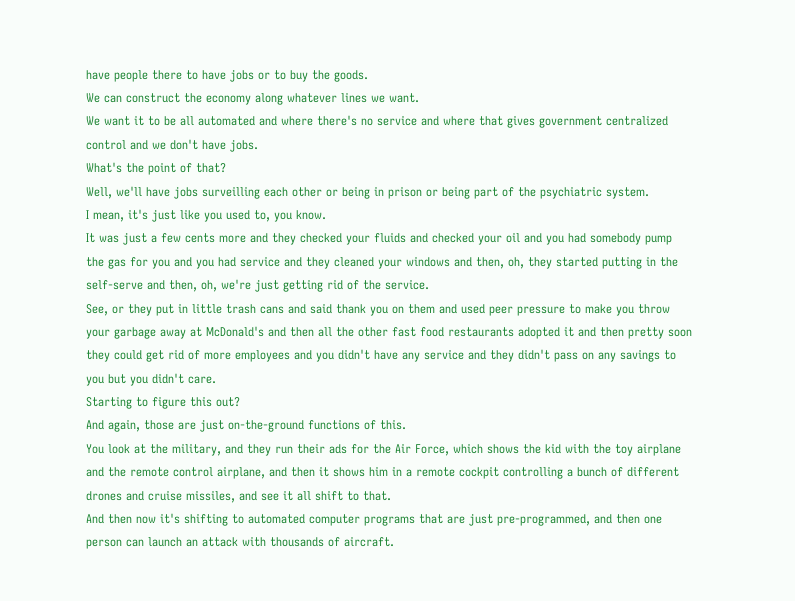have people there to have jobs or to buy the goods.
We can construct the economy along whatever lines we want.
We want it to be all automated and where there's no service and where that gives government centralized control and we don't have jobs.
What's the point of that?
Well, we'll have jobs surveilling each other or being in prison or being part of the psychiatric system.
I mean, it's just like you used to, you know.
It was just a few cents more and they checked your fluids and checked your oil and you had somebody pump the gas for you and you had service and they cleaned your windows and then, oh, they started putting in the self-serve and then, oh, we're just getting rid of the service.
See, or they put in little trash cans and said thank you on them and used peer pressure to make you throw your garbage away at McDonald's and then all the other fast food restaurants adopted it and then pretty soon they could get rid of more employees and you didn't have any service and they didn't pass on any savings to you but you didn't care.
Starting to figure this out?
And again, those are just on-the-ground functions of this.
You look at the military, and they run their ads for the Air Force, which shows the kid with the toy airplane and the remote control airplane, and then it shows him in a remote cockpit controlling a bunch of different drones and cruise missiles, and see it all shift to that.
And then now it's shifting to automated computer programs that are just pre-programmed, and then one person can launch an attack with thousands of aircraft.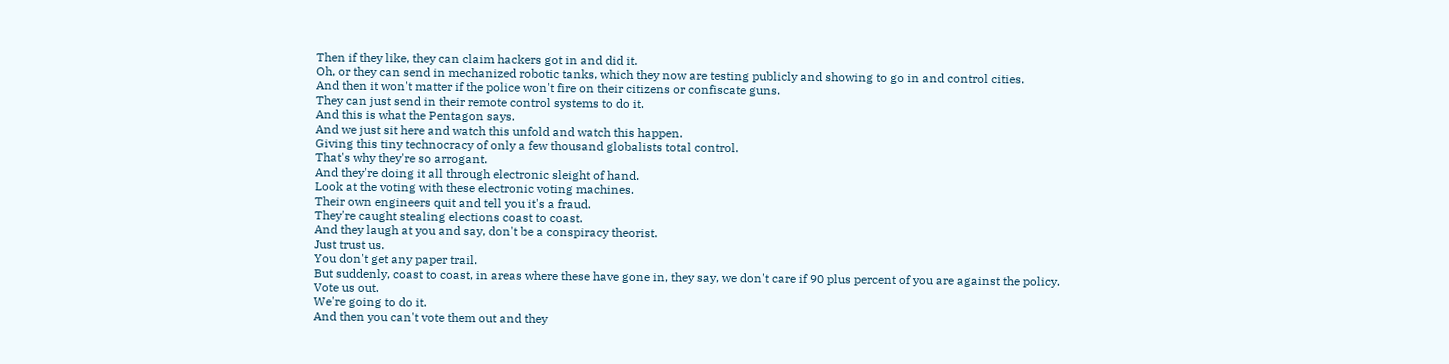Then if they like, they can claim hackers got in and did it.
Oh, or they can send in mechanized robotic tanks, which they now are testing publicly and showing to go in and control cities.
And then it won't matter if the police won't fire on their citizens or confiscate guns.
They can just send in their remote control systems to do it.
And this is what the Pentagon says.
And we just sit here and watch this unfold and watch this happen.
Giving this tiny technocracy of only a few thousand globalists total control.
That's why they're so arrogant.
And they're doing it all through electronic sleight of hand.
Look at the voting with these electronic voting machines.
Their own engineers quit and tell you it's a fraud.
They're caught stealing elections coast to coast.
And they laugh at you and say, don't be a conspiracy theorist.
Just trust us.
You don't get any paper trail.
But suddenly, coast to coast, in areas where these have gone in, they say, we don't care if 90 plus percent of you are against the policy.
Vote us out.
We're going to do it.
And then you can't vote them out and they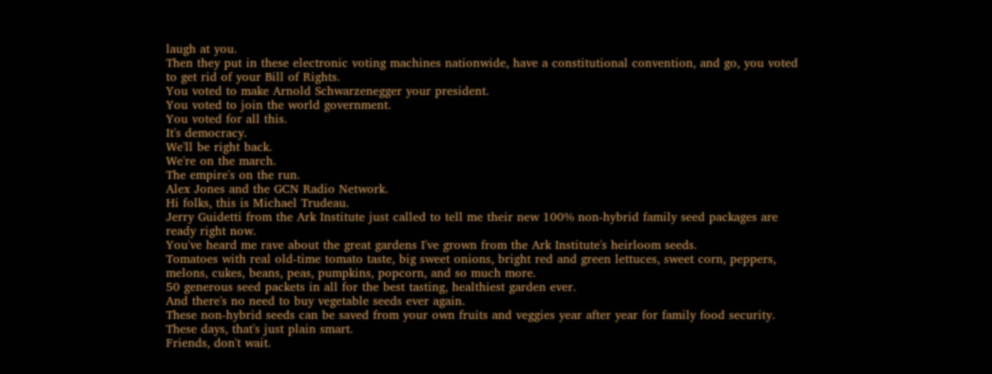laugh at you.
Then they put in these electronic voting machines nationwide, have a constitutional convention, and go, you voted to get rid of your Bill of Rights.
You voted to make Arnold Schwarzenegger your president.
You voted to join the world government.
You voted for all this.
It's democracy.
We'll be right back.
We're on the march.
The empire's on the run.
Alex Jones and the GCN Radio Network.
Hi folks, this is Michael Trudeau.
Jerry Guidetti from the Ark Institute just called to tell me their new 100% non-hybrid family seed packages are ready right now.
You've heard me rave about the great gardens I've grown from the Ark Institute's heirloom seeds.
Tomatoes with real old-time tomato taste, big sweet onions, bright red and green lettuces, sweet corn, peppers, melons, cukes, beans, peas, pumpkins, popcorn, and so much more.
50 generous seed packets in all for the best tasting, healthiest garden ever.
And there's no need to buy vegetable seeds ever again.
These non-hybrid seeds can be saved from your own fruits and veggies year after year for family food security.
These days, that's just plain smart.
Friends, don't wait.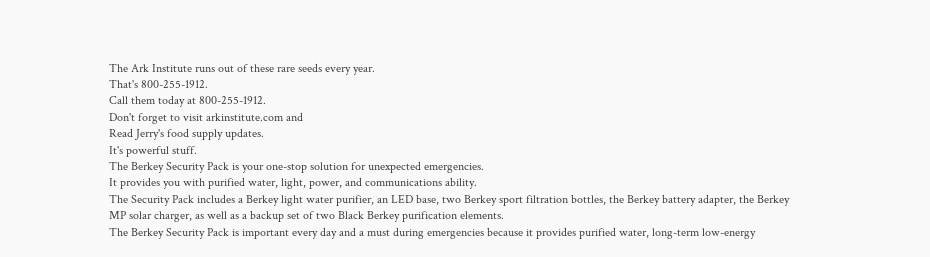The Ark Institute runs out of these rare seeds every year.
That's 800-255-1912.
Call them today at 800-255-1912.
Don't forget to visit arkinstitute.com and
Read Jerry's food supply updates.
It's powerful stuff.
The Berkey Security Pack is your one-stop solution for unexpected emergencies.
It provides you with purified water, light, power, and communications ability.
The Security Pack includes a Berkey light water purifier, an LED base, two Berkey sport filtration bottles, the Berkey battery adapter, the Berkey MP solar charger, as well as a backup set of two Black Berkey purification elements.
The Berkey Security Pack is important every day and a must during emergencies because it provides purified water, long-term low-energy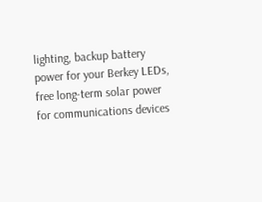lighting, backup battery power for your Berkey LEDs, free long-term solar power for communications devices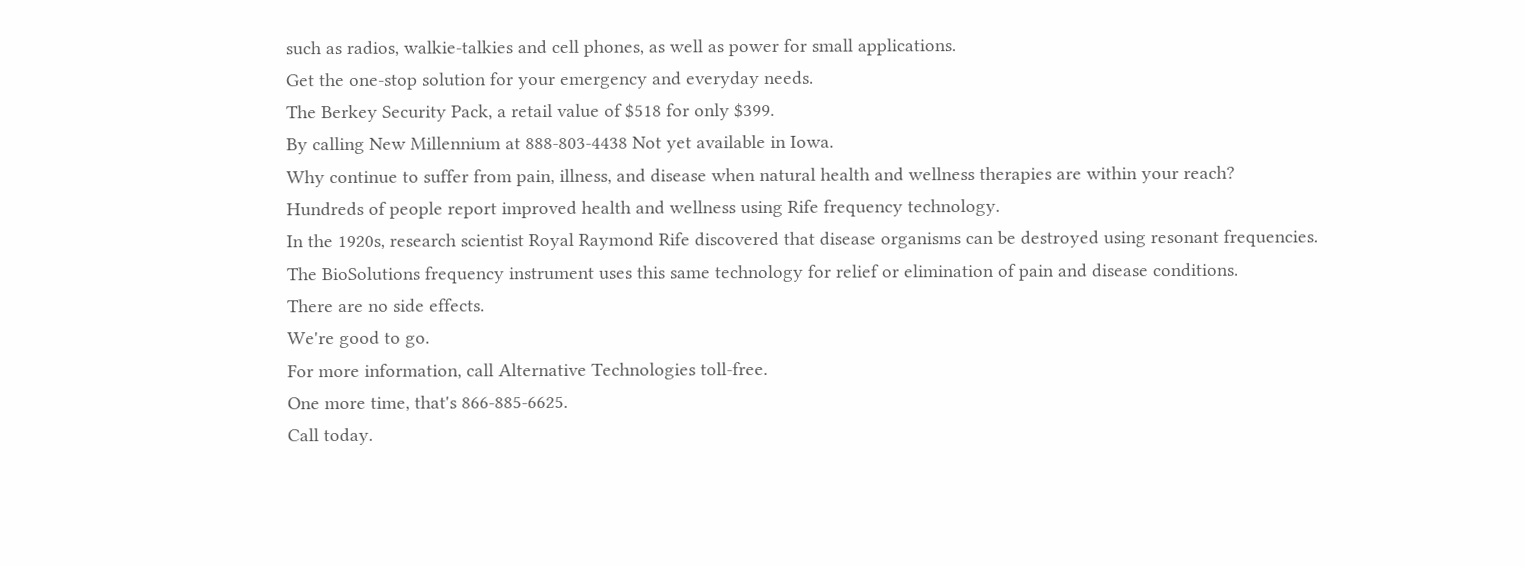such as radios, walkie-talkies and cell phones, as well as power for small applications.
Get the one-stop solution for your emergency and everyday needs.
The Berkey Security Pack, a retail value of $518 for only $399.
By calling New Millennium at 888-803-4438 Not yet available in Iowa.
Why continue to suffer from pain, illness, and disease when natural health and wellness therapies are within your reach?
Hundreds of people report improved health and wellness using Rife frequency technology.
In the 1920s, research scientist Royal Raymond Rife discovered that disease organisms can be destroyed using resonant frequencies.
The BioSolutions frequency instrument uses this same technology for relief or elimination of pain and disease conditions.
There are no side effects.
We're good to go.
For more information, call Alternative Technologies toll-free.
One more time, that's 866-885-6625.
Call today.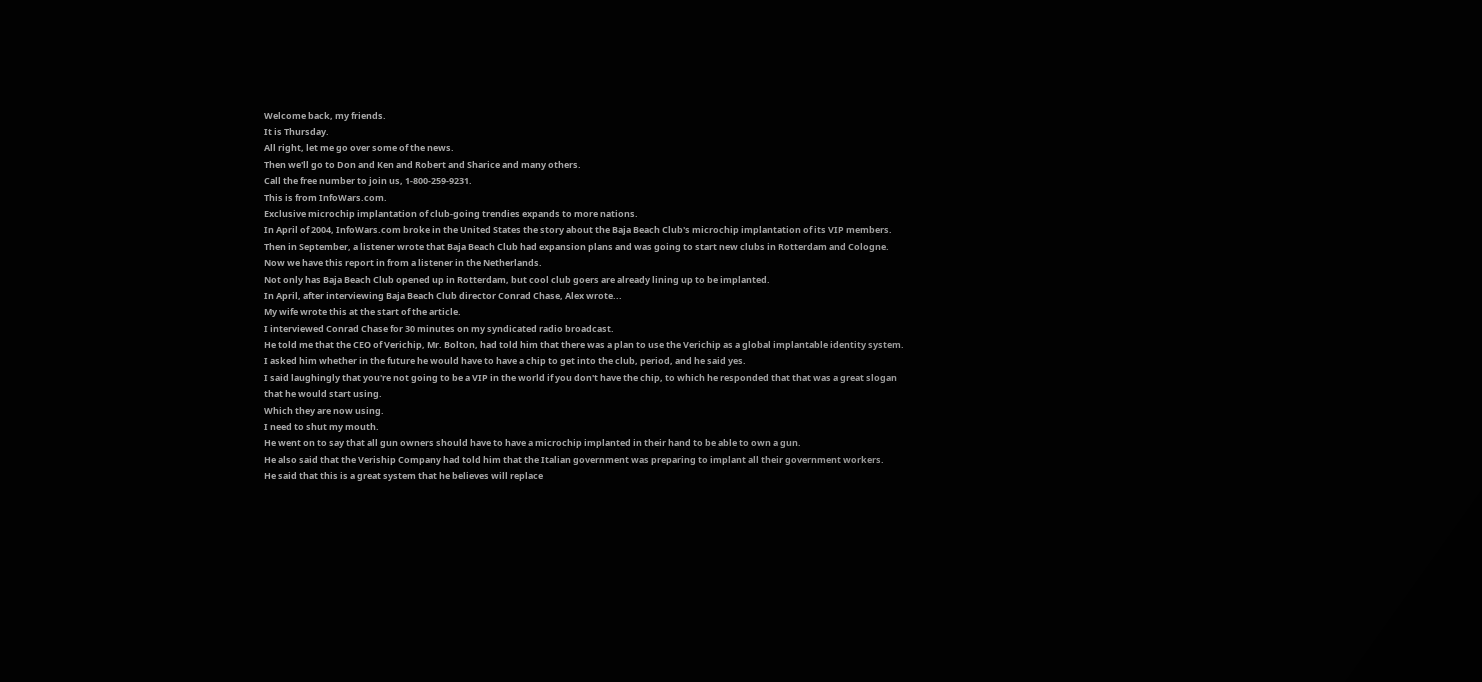Welcome back, my friends.
It is Thursday.
All right, let me go over some of the news.
Then we'll go to Don and Ken and Robert and Sharice and many others.
Call the free number to join us, 1-800-259-9231.
This is from InfoWars.com.
Exclusive microchip implantation of club-going trendies expands to more nations.
In April of 2004, InfoWars.com broke in the United States the story about the Baja Beach Club's microchip implantation of its VIP members.
Then in September, a listener wrote that Baja Beach Club had expansion plans and was going to start new clubs in Rotterdam and Cologne.
Now we have this report in from a listener in the Netherlands.
Not only has Baja Beach Club opened up in Rotterdam, but cool club goers are already lining up to be implanted.
In April, after interviewing Baja Beach Club director Conrad Chase, Alex wrote...
My wife wrote this at the start of the article.
I interviewed Conrad Chase for 30 minutes on my syndicated radio broadcast.
He told me that the CEO of Verichip, Mr. Bolton, had told him that there was a plan to use the Verichip as a global implantable identity system.
I asked him whether in the future he would have to have a chip to get into the club, period, and he said yes.
I said laughingly that you're not going to be a VIP in the world if you don't have the chip, to which he responded that that was a great slogan that he would start using.
Which they are now using.
I need to shut my mouth.
He went on to say that all gun owners should have to have a microchip implanted in their hand to be able to own a gun.
He also said that the Veriship Company had told him that the Italian government was preparing to implant all their government workers.
He said that this is a great system that he believes will replace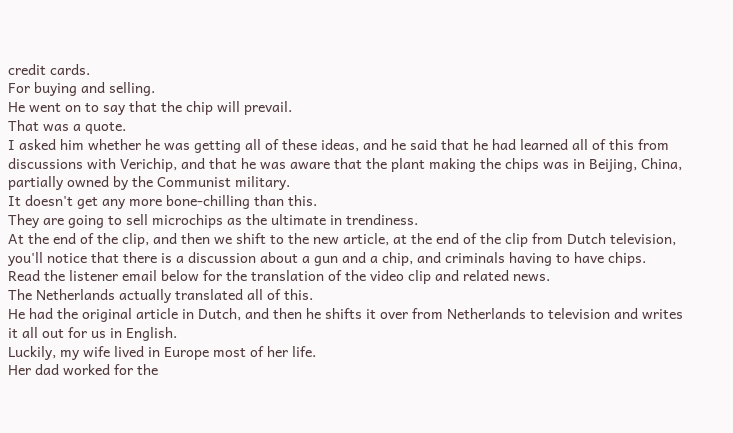credit cards.
For buying and selling.
He went on to say that the chip will prevail.
That was a quote.
I asked him whether he was getting all of these ideas, and he said that he had learned all of this from discussions with Verichip, and that he was aware that the plant making the chips was in Beijing, China, partially owned by the Communist military.
It doesn't get any more bone-chilling than this.
They are going to sell microchips as the ultimate in trendiness.
At the end of the clip, and then we shift to the new article, at the end of the clip from Dutch television, you'll notice that there is a discussion about a gun and a chip, and criminals having to have chips.
Read the listener email below for the translation of the video clip and related news.
The Netherlands actually translated all of this.
He had the original article in Dutch, and then he shifts it over from Netherlands to television and writes it all out for us in English.
Luckily, my wife lived in Europe most of her life.
Her dad worked for the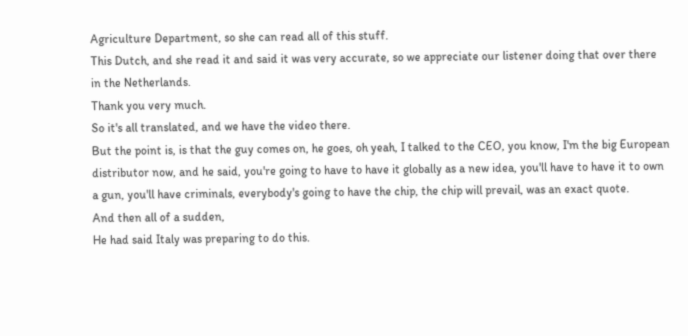Agriculture Department, so she can read all of this stuff.
This Dutch, and she read it and said it was very accurate, so we appreciate our listener doing that over there in the Netherlands.
Thank you very much.
So it's all translated, and we have the video there.
But the point is, is that the guy comes on, he goes, oh yeah, I talked to the CEO, you know, I'm the big European distributor now, and he said, you're going to have to have it globally as a new idea, you'll have to have it to own a gun, you'll have criminals, everybody's going to have the chip, the chip will prevail, was an exact quote.
And then all of a sudden,
He had said Italy was preparing to do this.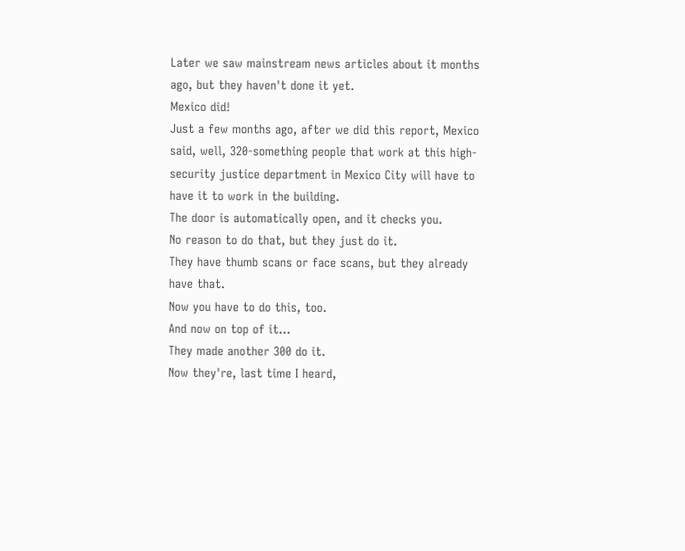Later we saw mainstream news articles about it months ago, but they haven't done it yet.
Mexico did!
Just a few months ago, after we did this report, Mexico said, well, 320-something people that work at this high-security justice department in Mexico City will have to have it to work in the building.
The door is automatically open, and it checks you.
No reason to do that, but they just do it.
They have thumb scans or face scans, but they already have that.
Now you have to do this, too.
And now on top of it...
They made another 300 do it.
Now they're, last time I heard,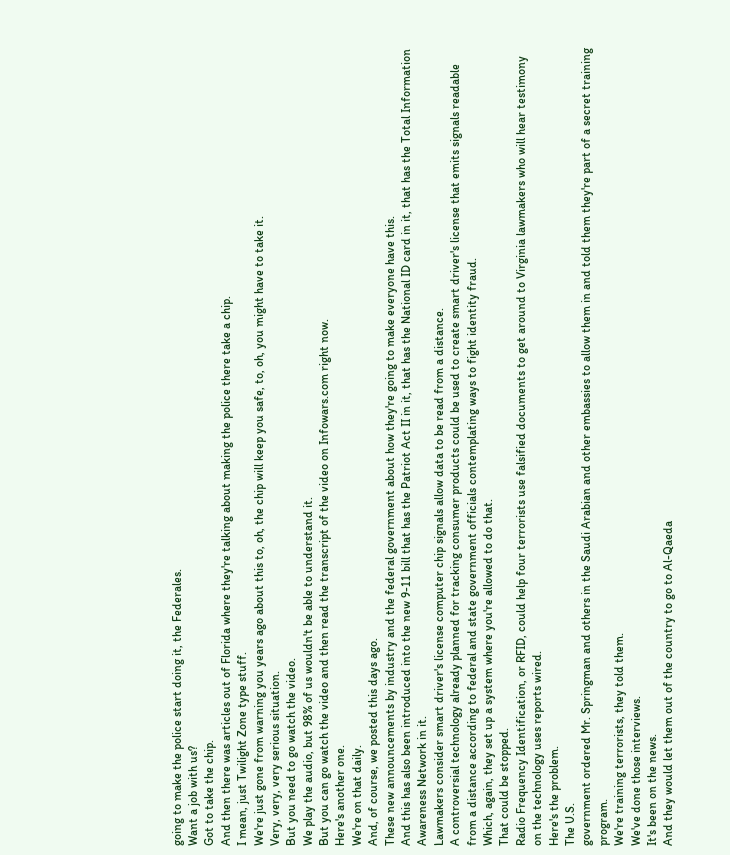going to make the police start doing it, the Federales.
Want a job with us?
Got to take the chip.
And then there was articles out of Florida where they're talking about making the police there take a chip.
I mean, just Twilight Zone type stuff.
We're just gone from warning you years ago about this to, oh, the chip will keep you safe, to, oh, you might have to take it.
Very, very, very serious situation.
But you need to go watch the video.
We play the audio, but 98% of us wouldn't be able to understand it.
But you can go watch the video and then read the transcript of the video on Infowars.com right now.
Here's another one.
We're on that daily.
And, of course, we posted this days ago.
These new announcements by industry and the federal government about how they're going to make everyone have this.
And this has also been introduced into the new 9-11 bill that has the Patriot Act II in it, that has the National ID card in it, that has the Total Information Awareness Network in it.
Lawmakers consider smart driver's license computer chip signals allow data to be read from a distance.
A controversial technology already planned for tracking consumer products could be used to create smart driver's license that emits signals readable from a distance according to federal and state government officials contemplating ways to fight identity fraud.
Which, again, they set up a system where you're allowed to do that.
That could be stopped.
Radio Frequency Identification, or RFID, could help four terrorists use falsified documents to get around to Virginia lawmakers who will hear testimony on the technology uses reports wired.
Here's the problem.
The U.S.
government ordered Mr. Springman and others in the Saudi Arabian and other embassies to allow them in and told them they're part of a secret training program.
We're training terrorists, they told them.
We've done those interviews.
It's been on the news.
And they would let them out of the country to go to Al-Qaeda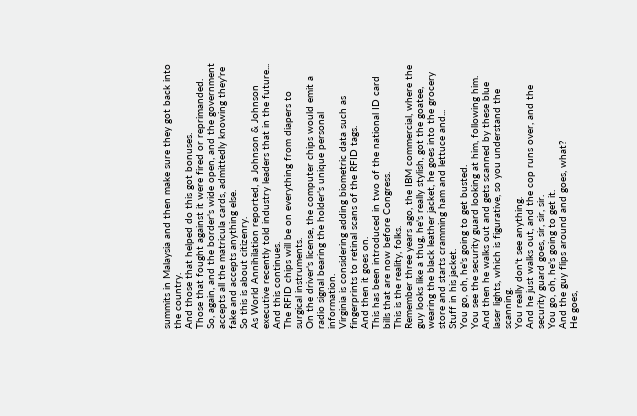summits in Malaysia and then make sure they got back into the country.
And those that helped do this got bonuses.
Those that fought against it were fired or reprimanded.
So, again, and the border's wide open, and the government accepts all the matricula cards, admittedly knowing they're fake and accepts anything else.
So this is about citizenry.
As World Annihilation reported, a Johnson & Johnson executive recently told industry leaders that in the future...
And this continues.
The RFID chips will be on everything from diapers to surgical instruments.
On the driver's license, the computer chips would emit a radio signal bearing the holder's unique personal information.
Virginia is considering adding biometric data such as fingerprints to retinal scans of the RFID tags.
And then it goes on.
This has been introduced in two of the national ID card bills that are now before Congress.
This is the reality, folks.
Remember three years ago, the IBM commercial, where the guy looks like a thug, he's really stylish, got the goatee, wearing the black leather jacket, he goes into the grocery store and starts cramming ham and lettuce and...
Stuff in his jacket.
You go, oh, he's going to get busted.
You see the security guard looking at him, following him.
And then he walks out and gets scanned by these blue laser lights, which is figurative, so you understand the scanning.
You really don't see anything.
And he just walks out, and the cop runs over, and the security guard goes, sir, sir, sir.
You go, oh, he's going to get it.
And the guy flips around and goes, what?
He goes,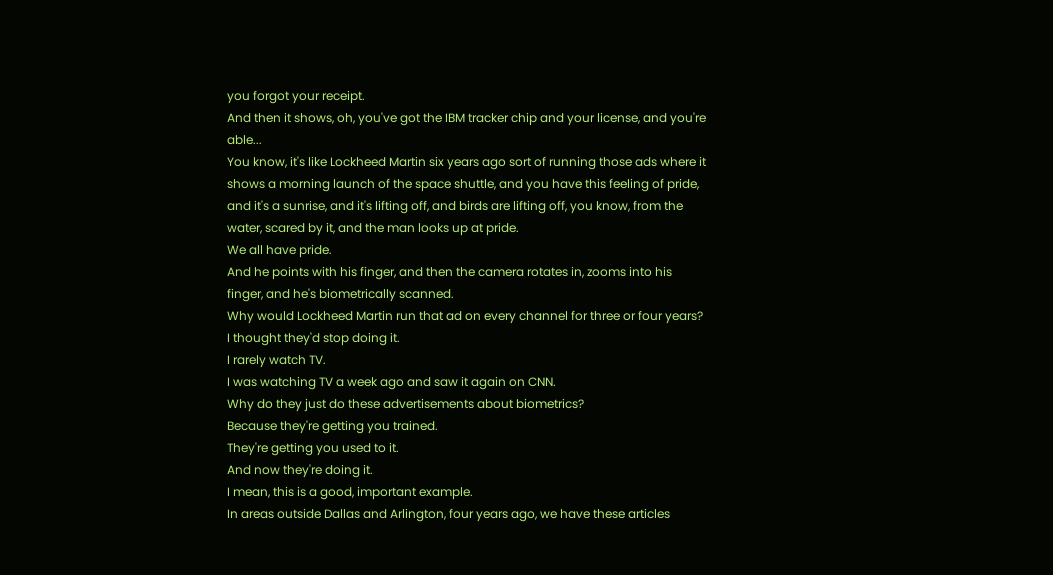you forgot your receipt.
And then it shows, oh, you've got the IBM tracker chip and your license, and you're able...
You know, it's like Lockheed Martin six years ago sort of running those ads where it shows a morning launch of the space shuttle, and you have this feeling of pride, and it's a sunrise, and it's lifting off, and birds are lifting off, you know, from the water, scared by it, and the man looks up at pride.
We all have pride.
And he points with his finger, and then the camera rotates in, zooms into his finger, and he's biometrically scanned.
Why would Lockheed Martin run that ad on every channel for three or four years?
I thought they'd stop doing it.
I rarely watch TV.
I was watching TV a week ago and saw it again on CNN.
Why do they just do these advertisements about biometrics?
Because they're getting you trained.
They're getting you used to it.
And now they're doing it.
I mean, this is a good, important example.
In areas outside Dallas and Arlington, four years ago, we have these articles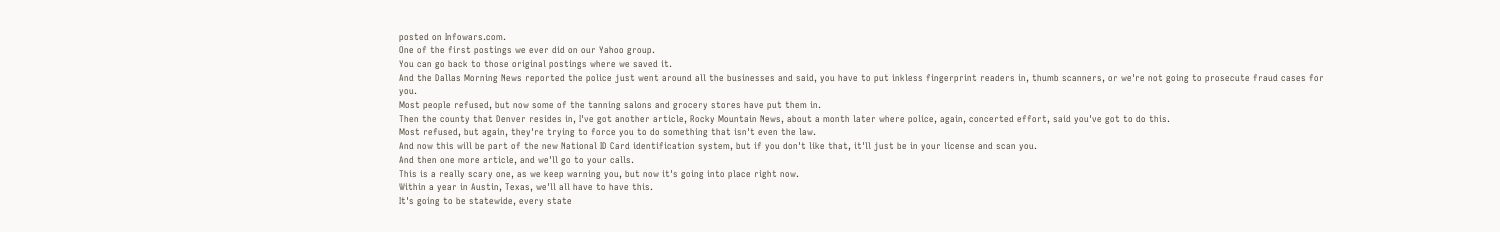posted on Infowars.com.
One of the first postings we ever did on our Yahoo group.
You can go back to those original postings where we saved it.
And the Dallas Morning News reported the police just went around all the businesses and said, you have to put inkless fingerprint readers in, thumb scanners, or we're not going to prosecute fraud cases for you.
Most people refused, but now some of the tanning salons and grocery stores have put them in.
Then the county that Denver resides in, I've got another article, Rocky Mountain News, about a month later where police, again, concerted effort, said you've got to do this.
Most refused, but again, they're trying to force you to do something that isn't even the law.
And now this will be part of the new National ID Card identification system, but if you don't like that, it'll just be in your license and scan you.
And then one more article, and we'll go to your calls.
This is a really scary one, as we keep warning you, but now it's going into place right now.
Within a year in Austin, Texas, we'll all have to have this.
It's going to be statewide, every state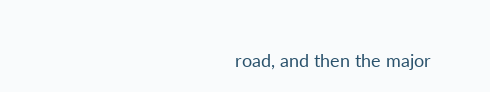road, and then the major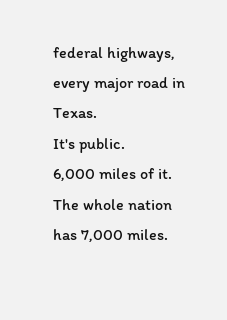federal highways, every major road in Texas.
It's public.
6,000 miles of it.
The whole nation has 7,000 miles.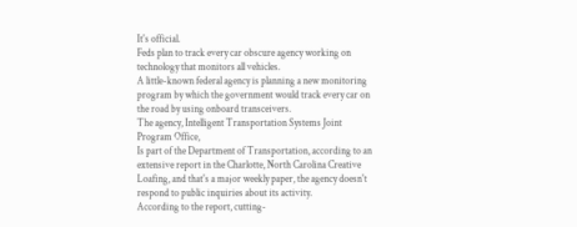It's official.
Feds plan to track every car obscure agency working on technology that monitors all vehicles.
A little-known federal agency is planning a new monitoring program by which the government would track every car on the road by using onboard transceivers.
The agency, Intelligent Transportation Systems Joint Program Office,
Is part of the Department of Transportation, according to an extensive report in the Charlotte, North Carolina Creative Loafing, and that's a major weekly paper, the agency doesn't respond to public inquiries about its activity.
According to the report, cutting-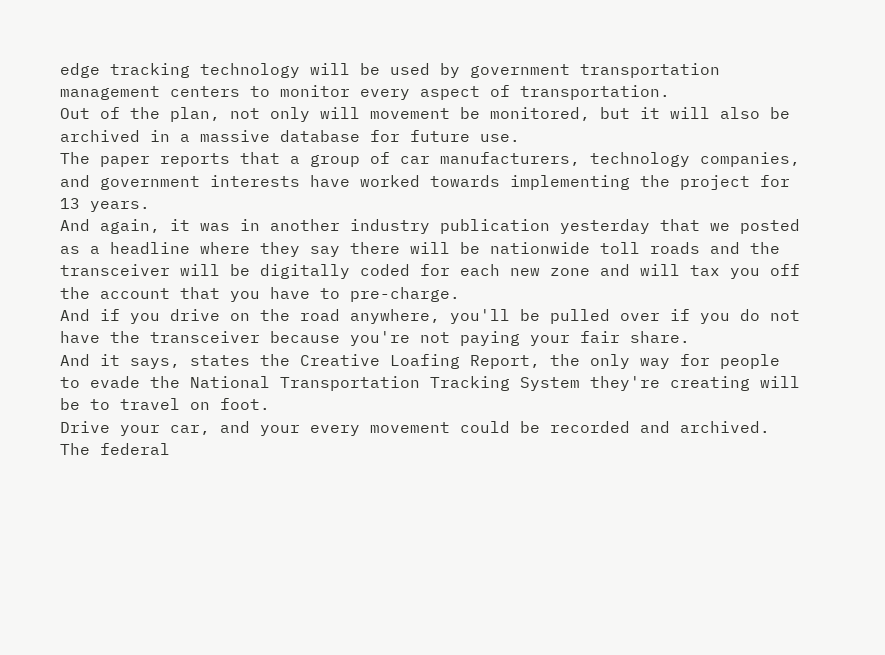edge tracking technology will be used by government transportation management centers to monitor every aspect of transportation.
Out of the plan, not only will movement be monitored, but it will also be archived in a massive database for future use.
The paper reports that a group of car manufacturers, technology companies, and government interests have worked towards implementing the project for 13 years.
And again, it was in another industry publication yesterday that we posted as a headline where they say there will be nationwide toll roads and the transceiver will be digitally coded for each new zone and will tax you off the account that you have to pre-charge.
And if you drive on the road anywhere, you'll be pulled over if you do not have the transceiver because you're not paying your fair share.
And it says, states the Creative Loafing Report, the only way for people to evade the National Transportation Tracking System they're creating will be to travel on foot.
Drive your car, and your every movement could be recorded and archived.
The federal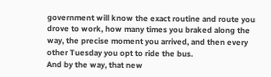government will know the exact routine and route you drove to work, how many times you braked along the way, the precise moment you arrived, and then every other Tuesday you opt to ride the bus.
And by the way, that new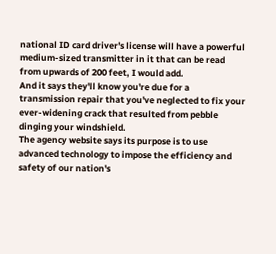national ID card driver's license will have a powerful medium-sized transmitter in it that can be read from upwards of 200 feet, I would add.
And it says they'll know you're due for a transmission repair that you've neglected to fix your ever-widening crack that resulted from pebble dinging your windshield.
The agency website says its purpose is to use advanced technology to impose the efficiency and safety of our nation's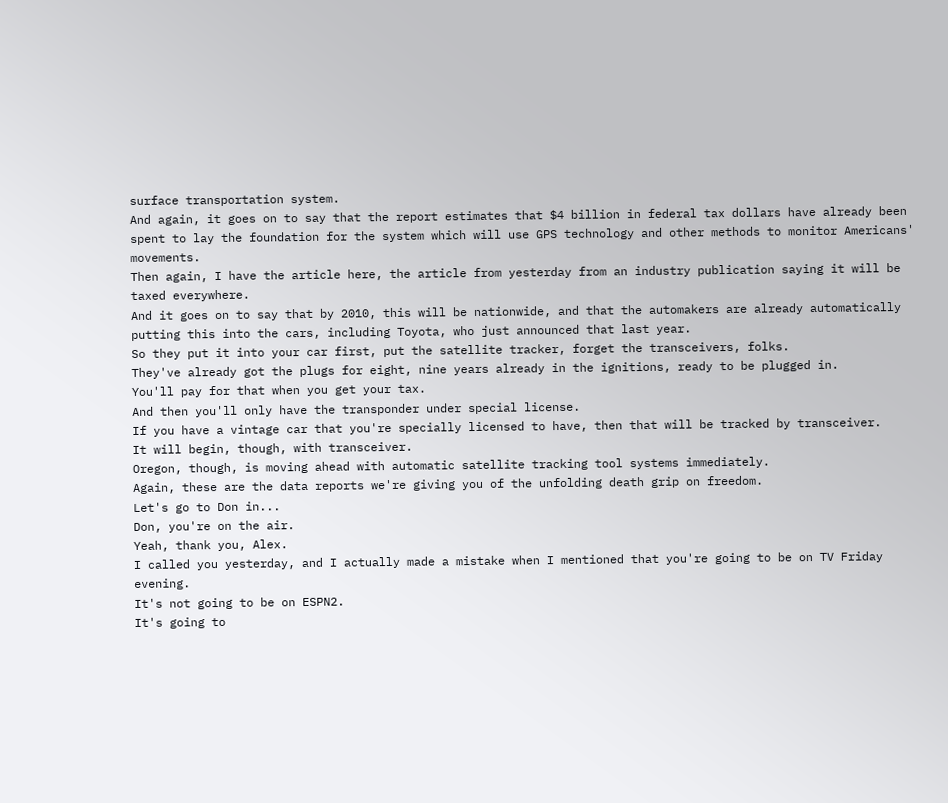surface transportation system.
And again, it goes on to say that the report estimates that $4 billion in federal tax dollars have already been spent to lay the foundation for the system which will use GPS technology and other methods to monitor Americans' movements.
Then again, I have the article here, the article from yesterday from an industry publication saying it will be taxed everywhere.
And it goes on to say that by 2010, this will be nationwide, and that the automakers are already automatically putting this into the cars, including Toyota, who just announced that last year.
So they put it into your car first, put the satellite tracker, forget the transceivers, folks.
They've already got the plugs for eight, nine years already in the ignitions, ready to be plugged in.
You'll pay for that when you get your tax.
And then you'll only have the transponder under special license.
If you have a vintage car that you're specially licensed to have, then that will be tracked by transceiver.
It will begin, though, with transceiver.
Oregon, though, is moving ahead with automatic satellite tracking tool systems immediately.
Again, these are the data reports we're giving you of the unfolding death grip on freedom.
Let's go to Don in...
Don, you're on the air.
Yeah, thank you, Alex.
I called you yesterday, and I actually made a mistake when I mentioned that you're going to be on TV Friday evening.
It's not going to be on ESPN2.
It's going to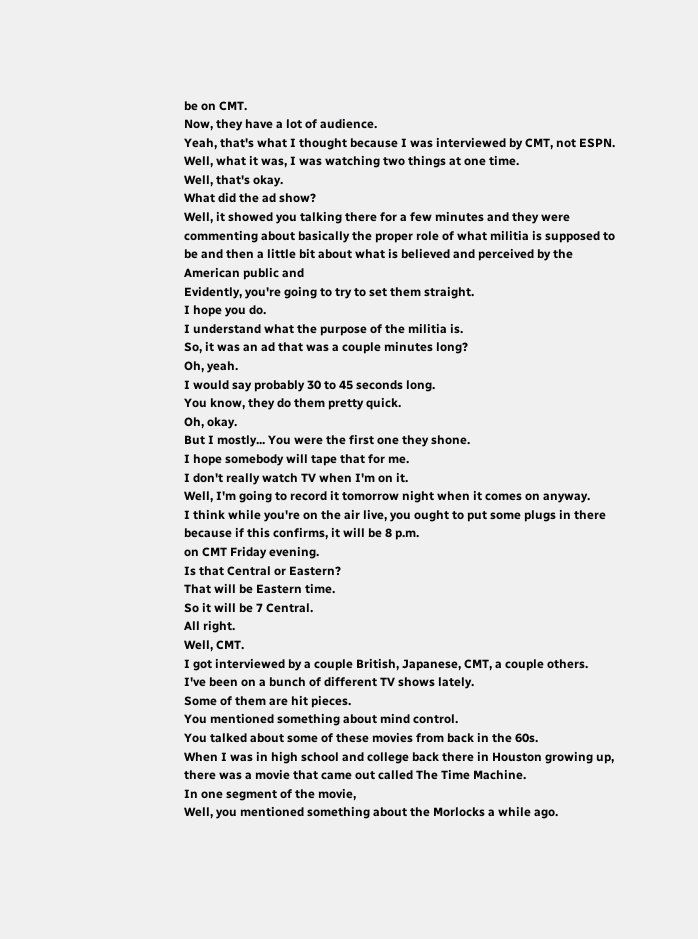be on CMT.
Now, they have a lot of audience.
Yeah, that's what I thought because I was interviewed by CMT, not ESPN.
Well, what it was, I was watching two things at one time.
Well, that's okay.
What did the ad show?
Well, it showed you talking there for a few minutes and they were commenting about basically the proper role of what militia is supposed to be and then a little bit about what is believed and perceived by the American public and
Evidently, you're going to try to set them straight.
I hope you do.
I understand what the purpose of the militia is.
So, it was an ad that was a couple minutes long?
Oh, yeah.
I would say probably 30 to 45 seconds long.
You know, they do them pretty quick.
Oh, okay.
But I mostly... You were the first one they shone.
I hope somebody will tape that for me.
I don't really watch TV when I'm on it.
Well, I'm going to record it tomorrow night when it comes on anyway.
I think while you're on the air live, you ought to put some plugs in there because if this confirms, it will be 8 p.m.
on CMT Friday evening.
Is that Central or Eastern?
That will be Eastern time.
So it will be 7 Central.
All right.
Well, CMT.
I got interviewed by a couple British, Japanese, CMT, a couple others.
I've been on a bunch of different TV shows lately.
Some of them are hit pieces.
You mentioned something about mind control.
You talked about some of these movies from back in the 60s.
When I was in high school and college back there in Houston growing up, there was a movie that came out called The Time Machine.
In one segment of the movie,
Well, you mentioned something about the Morlocks a while ago.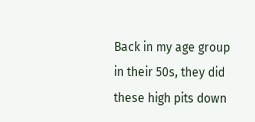Back in my age group in their 50s, they did these high pits down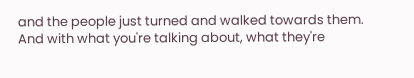and the people just turned and walked towards them.
And with what you're talking about, what they're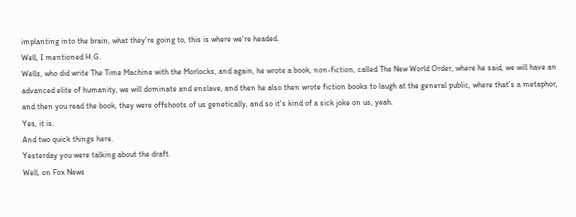implanting into the brain, what they're going to, this is where we're headed.
Well, I mentioned H.G.
Wells, who did write The Time Machine with the Morlocks, and again, he wrote a book, non-fiction, called The New World Order, where he said, we will have an advanced elite of humanity, we will dominate and enslave, and then he also then wrote fiction books to laugh at the general public, where that's a metaphor, and then you read the book, they were offshoots of us genetically, and so it's kind of a sick joke on us, yeah.
Yes, it is.
And two quick things here.
Yesterday you were talking about the draft.
Well, on Fox News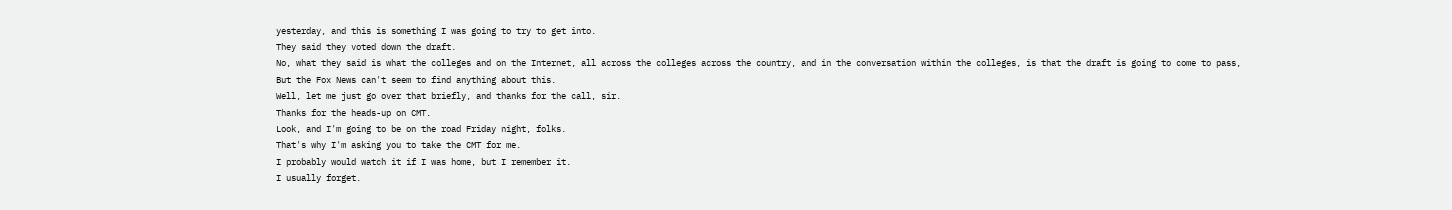yesterday, and this is something I was going to try to get into.
They said they voted down the draft.
No, what they said is what the colleges and on the Internet, all across the colleges across the country, and in the conversation within the colleges, is that the draft is going to come to pass,
But the Fox News can't seem to find anything about this.
Well, let me just go over that briefly, and thanks for the call, sir.
Thanks for the heads-up on CMT.
Look, and I'm going to be on the road Friday night, folks.
That's why I'm asking you to take the CMT for me.
I probably would watch it if I was home, but I remember it.
I usually forget.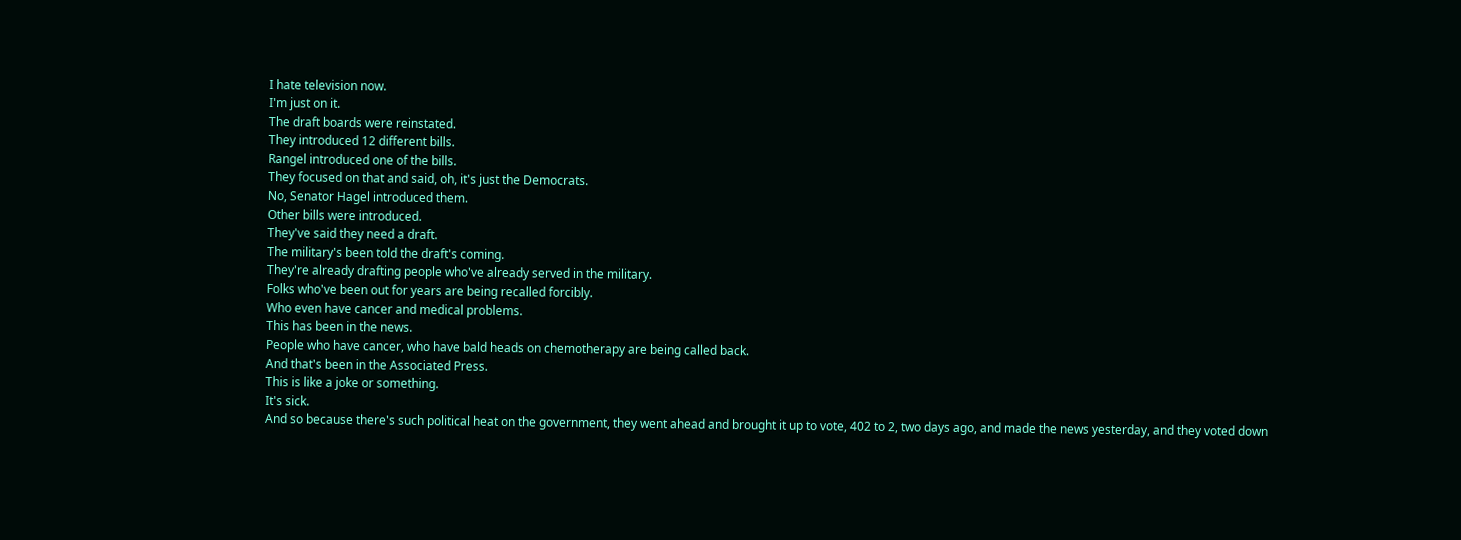I hate television now.
I'm just on it.
The draft boards were reinstated.
They introduced 12 different bills.
Rangel introduced one of the bills.
They focused on that and said, oh, it's just the Democrats.
No, Senator Hagel introduced them.
Other bills were introduced.
They've said they need a draft.
The military's been told the draft's coming.
They're already drafting people who've already served in the military.
Folks who've been out for years are being recalled forcibly.
Who even have cancer and medical problems.
This has been in the news.
People who have cancer, who have bald heads on chemotherapy are being called back.
And that's been in the Associated Press.
This is like a joke or something.
It's sick.
And so because there's such political heat on the government, they went ahead and brought it up to vote, 402 to 2, two days ago, and made the news yesterday, and they voted down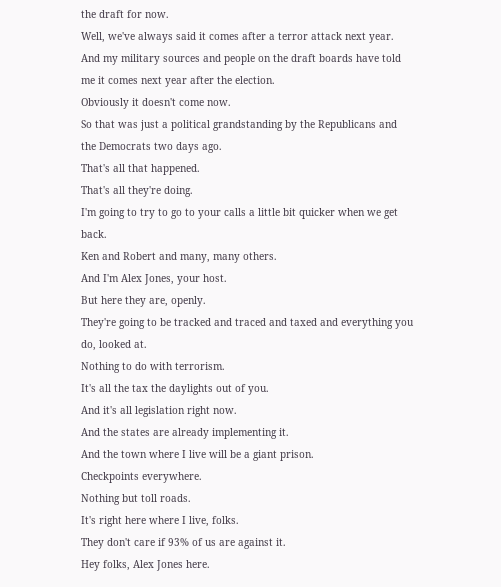the draft for now.
Well, we've always said it comes after a terror attack next year.
And my military sources and people on the draft boards have told me it comes next year after the election.
Obviously it doesn't come now.
So that was just a political grandstanding by the Republicans and the Democrats two days ago.
That's all that happened.
That's all they're doing.
I'm going to try to go to your calls a little bit quicker when we get back.
Ken and Robert and many, many others.
And I'm Alex Jones, your host.
But here they are, openly.
They're going to be tracked and traced and taxed and everything you do, looked at.
Nothing to do with terrorism.
It's all the tax the daylights out of you.
And it's all legislation right now.
And the states are already implementing it.
And the town where I live will be a giant prison.
Checkpoints everywhere.
Nothing but toll roads.
It's right here where I live, folks.
They don't care if 93% of us are against it.
Hey folks, Alex Jones here.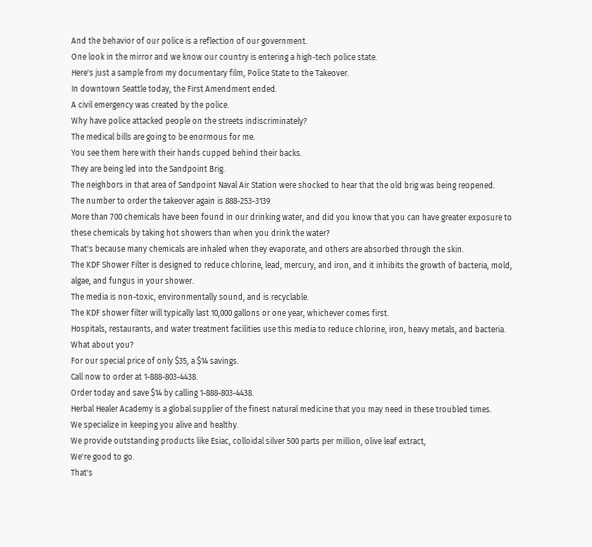And the behavior of our police is a reflection of our government.
One look in the mirror and we know our country is entering a high-tech police state.
Here's just a sample from my documentary film, Police State to the Takeover.
In downtown Seattle today, the First Amendment ended.
A civil emergency was created by the police.
Why have police attacked people on the streets indiscriminately?
The medical bills are going to be enormous for me.
You see them here with their hands cupped behind their backs.
They are being led into the Sandpoint Brig.
The neighbors in that area of Sandpoint Naval Air Station were shocked to hear that the old brig was being reopened.
The number to order the takeover again is 888-253-3139
More than 700 chemicals have been found in our drinking water, and did you know that you can have greater exposure to these chemicals by taking hot showers than when you drink the water?
That's because many chemicals are inhaled when they evaporate, and others are absorbed through the skin.
The KDF Shower Filter is designed to reduce chlorine, lead, mercury, and iron, and it inhibits the growth of bacteria, mold, algae, and fungus in your shower.
The media is non-toxic, environmentally sound, and is recyclable.
The KDF shower filter will typically last 10,000 gallons or one year, whichever comes first.
Hospitals, restaurants, and water treatment facilities use this media to reduce chlorine, iron, heavy metals, and bacteria.
What about you?
For our special price of only $35, a $14 savings.
Call now to order at 1-888-803-4438.
Order today and save $14 by calling 1-888-803-4438.
Herbal Healer Academy is a global supplier of the finest natural medicine that you may need in these troubled times.
We specialize in keeping you alive and healthy.
We provide outstanding products like Esiac, colloidal silver 500 parts per million, olive leaf extract,
We're good to go.
That's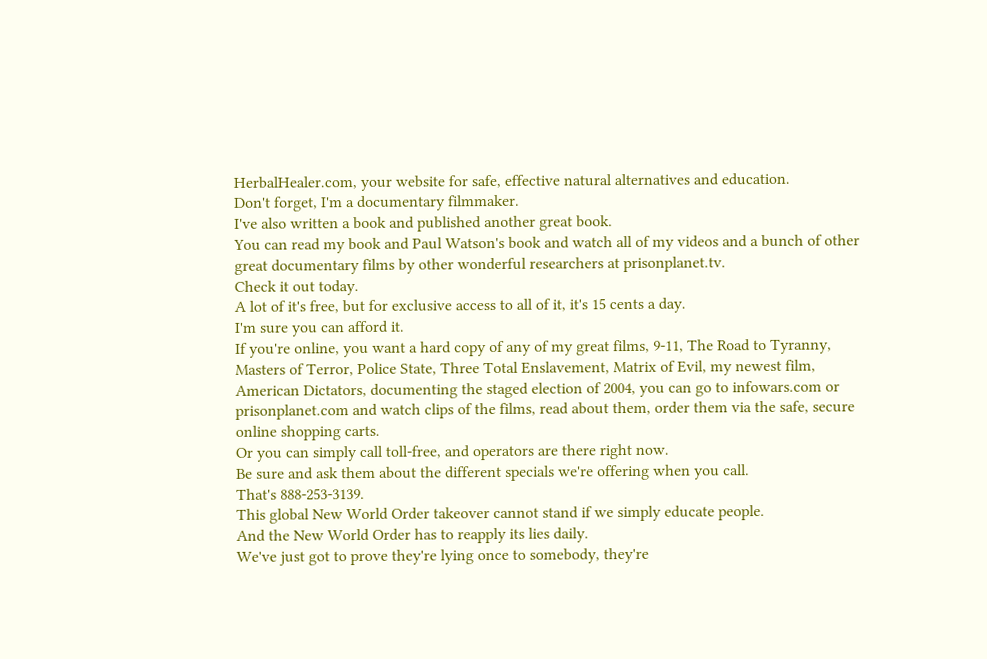HerbalHealer.com, your website for safe, effective natural alternatives and education.
Don't forget, I'm a documentary filmmaker.
I've also written a book and published another great book.
You can read my book and Paul Watson's book and watch all of my videos and a bunch of other great documentary films by other wonderful researchers at prisonplanet.tv.
Check it out today.
A lot of it's free, but for exclusive access to all of it, it's 15 cents a day.
I'm sure you can afford it.
If you're online, you want a hard copy of any of my great films, 9-11, The Road to Tyranny, Masters of Terror, Police State, Three Total Enslavement, Matrix of Evil, my newest film, American Dictators, documenting the staged election of 2004, you can go to infowars.com or prisonplanet.com and watch clips of the films, read about them, order them via the safe, secure online shopping carts.
Or you can simply call toll-free, and operators are there right now.
Be sure and ask them about the different specials we're offering when you call.
That's 888-253-3139.
This global New World Order takeover cannot stand if we simply educate people.
And the New World Order has to reapply its lies daily.
We've just got to prove they're lying once to somebody, they're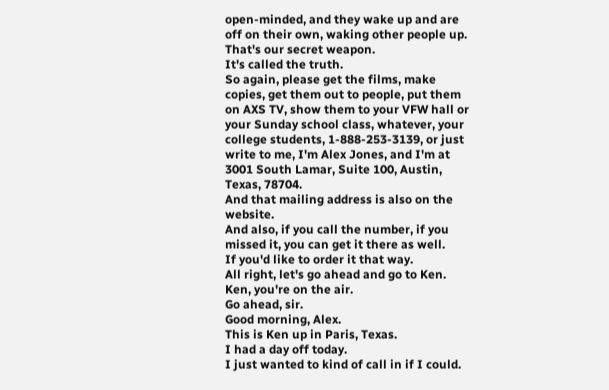open-minded, and they wake up and are off on their own, waking other people up.
That's our secret weapon.
It's called the truth.
So again, please get the films, make copies, get them out to people, put them on AXS TV, show them to your VFW hall or your Sunday school class, whatever, your college students, 1-888-253-3139, or just write to me, I'm Alex Jones, and I'm at 3001 South Lamar, Suite 100, Austin, Texas, 78704.
And that mailing address is also on the website.
And also, if you call the number, if you missed it, you can get it there as well.
If you'd like to order it that way.
All right, let's go ahead and go to Ken.
Ken, you're on the air.
Go ahead, sir.
Good morning, Alex.
This is Ken up in Paris, Texas.
I had a day off today.
I just wanted to kind of call in if I could.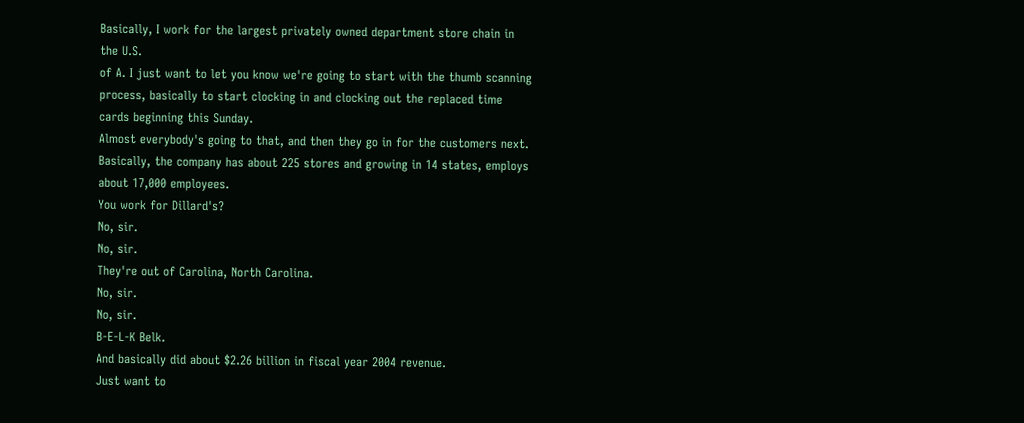Basically, I work for the largest privately owned department store chain in the U.S.
of A. I just want to let you know we're going to start with the thumb scanning process, basically to start clocking in and clocking out the replaced time cards beginning this Sunday.
Almost everybody's going to that, and then they go in for the customers next.
Basically, the company has about 225 stores and growing in 14 states, employs about 17,000 employees.
You work for Dillard's?
No, sir.
No, sir.
They're out of Carolina, North Carolina.
No, sir.
No, sir.
B-E-L-K Belk.
And basically did about $2.26 billion in fiscal year 2004 revenue.
Just want to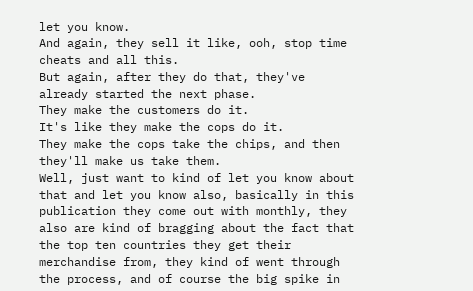let you know.
And again, they sell it like, ooh, stop time cheats and all this.
But again, after they do that, they've already started the next phase.
They make the customers do it.
It's like they make the cops do it.
They make the cops take the chips, and then they'll make us take them.
Well, just want to kind of let you know about that and let you know also, basically in this publication they come out with monthly, they also are kind of bragging about the fact that the top ten countries they get their merchandise from, they kind of went through the process, and of course the big spike in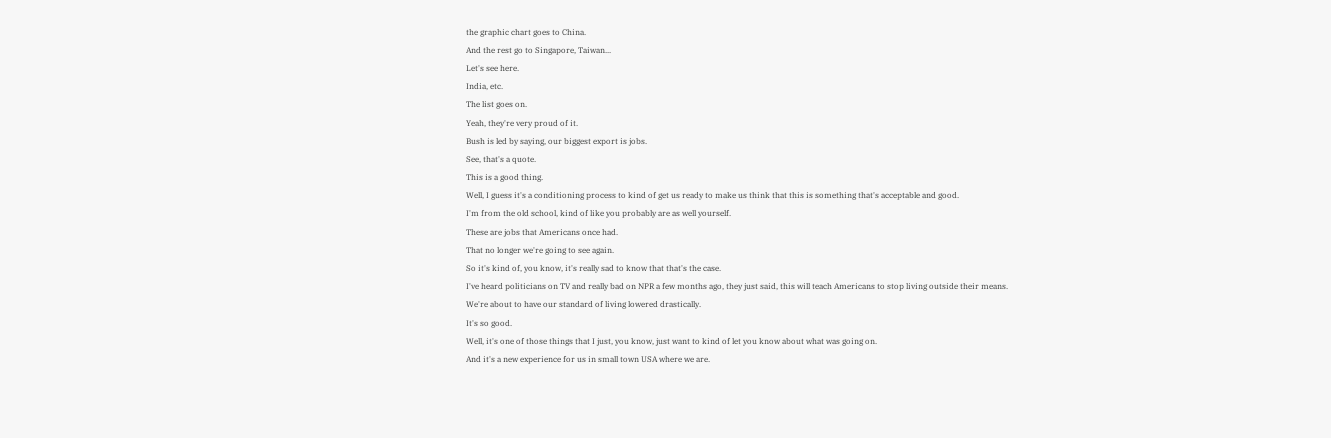the graphic chart goes to China.
And the rest go to Singapore, Taiwan...
Let's see here.
India, etc.
The list goes on.
Yeah, they're very proud of it.
Bush is led by saying, our biggest export is jobs.
See, that's a quote.
This is a good thing.
Well, I guess it's a conditioning process to kind of get us ready to make us think that this is something that's acceptable and good.
I'm from the old school, kind of like you probably are as well yourself.
These are jobs that Americans once had.
That no longer we're going to see again.
So it's kind of, you know, it's really sad to know that that's the case.
I've heard politicians on TV and really bad on NPR a few months ago, they just said, this will teach Americans to stop living outside their means.
We're about to have our standard of living lowered drastically.
It's so good.
Well, it's one of those things that I just, you know, just want to kind of let you know about what was going on.
And it's a new experience for us in small town USA where we are.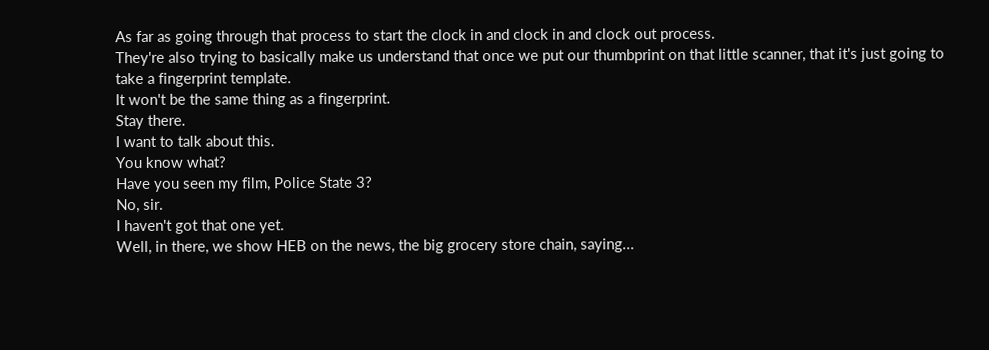As far as going through that process to start the clock in and clock in and clock out process.
They're also trying to basically make us understand that once we put our thumbprint on that little scanner, that it's just going to take a fingerprint template.
It won't be the same thing as a fingerprint.
Stay there.
I want to talk about this.
You know what?
Have you seen my film, Police State 3?
No, sir.
I haven't got that one yet.
Well, in there, we show HEB on the news, the big grocery store chain, saying...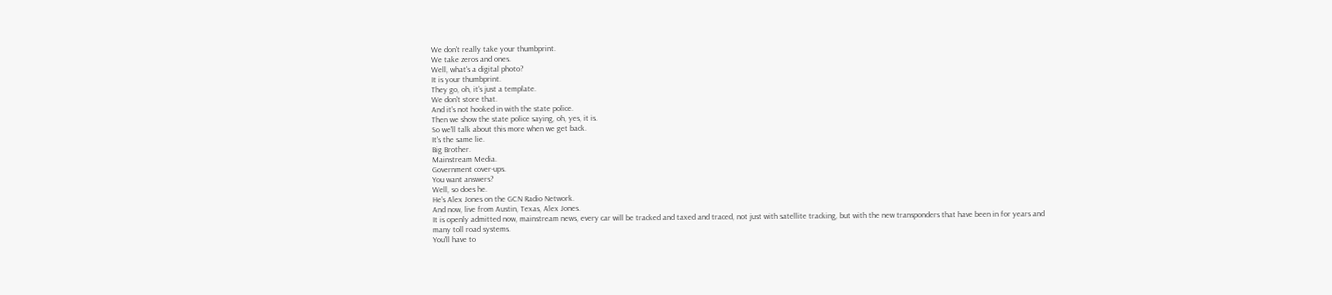We don't really take your thumbprint.
We take zeros and ones.
Well, what's a digital photo?
It is your thumbprint.
They go, oh, it's just a template.
We don't store that.
And it's not hooked in with the state police.
Then we show the state police saying, oh, yes, it is.
So we'll talk about this more when we get back.
It's the same lie.
Big Brother.
Mainstream Media.
Government cover-ups.
You want answers?
Well, so does he.
He's Alex Jones on the GCN Radio Network.
And now, live from Austin, Texas, Alex Jones.
It is openly admitted now, mainstream news, every car will be tracked and taxed and traced, not just with satellite tracking, but with the new transponders that have been in for years and many toll road systems.
You'll have to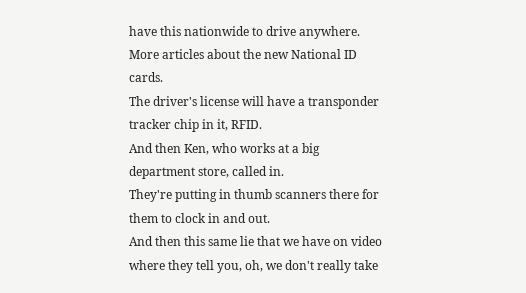have this nationwide to drive anywhere.
More articles about the new National ID cards.
The driver's license will have a transponder tracker chip in it, RFID.
And then Ken, who works at a big department store, called in.
They're putting in thumb scanners there for them to clock in and out.
And then this same lie that we have on video where they tell you, oh, we don't really take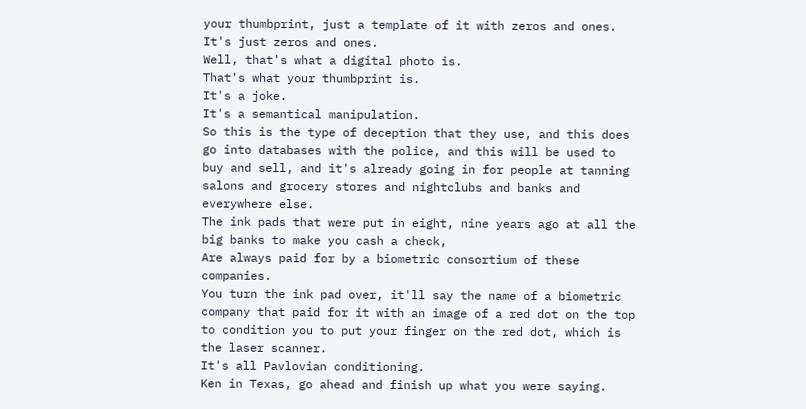your thumbprint, just a template of it with zeros and ones.
It's just zeros and ones.
Well, that's what a digital photo is.
That's what your thumbprint is.
It's a joke.
It's a semantical manipulation.
So this is the type of deception that they use, and this does go into databases with the police, and this will be used to buy and sell, and it's already going in for people at tanning salons and grocery stores and nightclubs and banks and everywhere else.
The ink pads that were put in eight, nine years ago at all the big banks to make you cash a check,
Are always paid for by a biometric consortium of these companies.
You turn the ink pad over, it'll say the name of a biometric company that paid for it with an image of a red dot on the top to condition you to put your finger on the red dot, which is the laser scanner.
It's all Pavlovian conditioning.
Ken in Texas, go ahead and finish up what you were saying.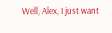Well, Alex, I just want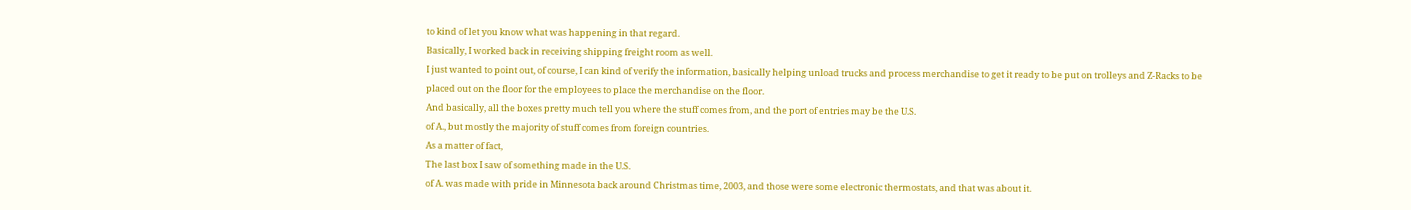to kind of let you know what was happening in that regard.
Basically, I worked back in receiving shipping freight room as well.
I just wanted to point out, of course, I can kind of verify the information, basically helping unload trucks and process merchandise to get it ready to be put on trolleys and Z-Racks to be placed out on the floor for the employees to place the merchandise on the floor.
And basically, all the boxes pretty much tell you where the stuff comes from, and the port of entries may be the U.S.
of A., but mostly the majority of stuff comes from foreign countries.
As a matter of fact,
The last box I saw of something made in the U.S.
of A. was made with pride in Minnesota back around Christmas time, 2003, and those were some electronic thermostats, and that was about it.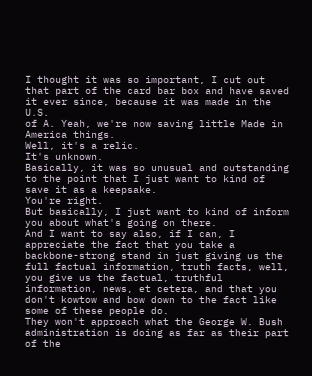I thought it was so important, I cut out that part of the card bar box and have saved it ever since, because it was made in the U.S.
of A. Yeah, we're now saving little Made in America things.
Well, it's a relic.
It's unknown.
Basically, it was so unusual and outstanding to the point that I just want to kind of save it as a keepsake.
You're right.
But basically, I just want to kind of inform you about what's going on there.
And I want to say also, if I can, I appreciate the fact that you take a backbone-strong stand in just giving us the full factual information, truth facts, well, you give us the factual, truthful information, news, et cetera, and that you don't kowtow and bow down to the fact like some of these people do.
They won't approach what the George W. Bush administration is doing as far as their part of the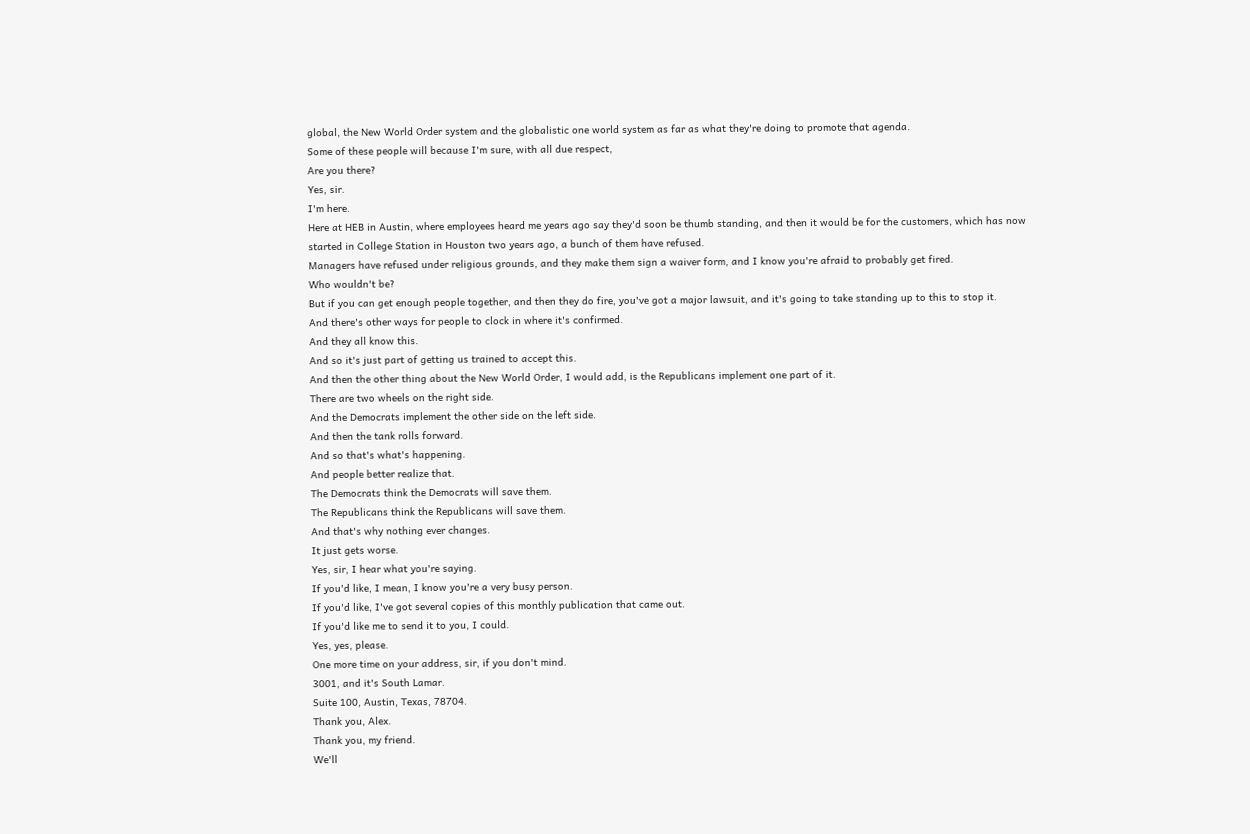global, the New World Order system and the globalistic one world system as far as what they're doing to promote that agenda.
Some of these people will because I'm sure, with all due respect,
Are you there?
Yes, sir.
I'm here.
Here at HEB in Austin, where employees heard me years ago say they'd soon be thumb standing, and then it would be for the customers, which has now started in College Station in Houston two years ago, a bunch of them have refused.
Managers have refused under religious grounds, and they make them sign a waiver form, and I know you're afraid to probably get fired.
Who wouldn't be?
But if you can get enough people together, and then they do fire, you've got a major lawsuit, and it's going to take standing up to this to stop it.
And there's other ways for people to clock in where it's confirmed.
And they all know this.
And so it's just part of getting us trained to accept this.
And then the other thing about the New World Order, I would add, is the Republicans implement one part of it.
There are two wheels on the right side.
And the Democrats implement the other side on the left side.
And then the tank rolls forward.
And so that's what's happening.
And people better realize that.
The Democrats think the Democrats will save them.
The Republicans think the Republicans will save them.
And that's why nothing ever changes.
It just gets worse.
Yes, sir, I hear what you're saying.
If you'd like, I mean, I know you're a very busy person.
If you'd like, I've got several copies of this monthly publication that came out.
If you'd like me to send it to you, I could.
Yes, yes, please.
One more time on your address, sir, if you don't mind.
3001, and it's South Lamar.
Suite 100, Austin, Texas, 78704.
Thank you, Alex.
Thank you, my friend.
We'll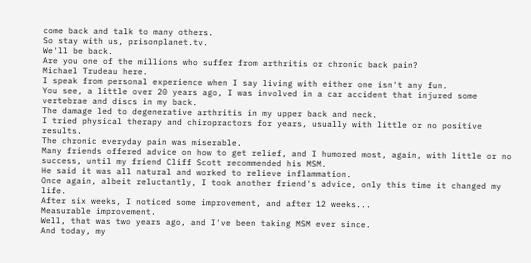come back and talk to many others.
So stay with us, prisonplanet.tv.
We'll be back.
Are you one of the millions who suffer from arthritis or chronic back pain?
Michael Trudeau here.
I speak from personal experience when I say living with either one isn't any fun.
You see, a little over 20 years ago, I was involved in a car accident that injured some vertebrae and discs in my back.
The damage led to degenerative arthritis in my upper back and neck.
I tried physical therapy and chiropractors for years, usually with little or no positive results.
The chronic everyday pain was miserable.
Many friends offered advice on how to get relief, and I humored most, again, with little or no success, until my friend Cliff Scott recommended his MSM.
He said it was all natural and worked to relieve inflammation.
Once again, albeit reluctantly, I took another friend's advice, only this time it changed my life.
After six weeks, I noticed some improvement, and after 12 weeks...
Measurable improvement.
Well, that was two years ago, and I've been taking MSM ever since.
And today, my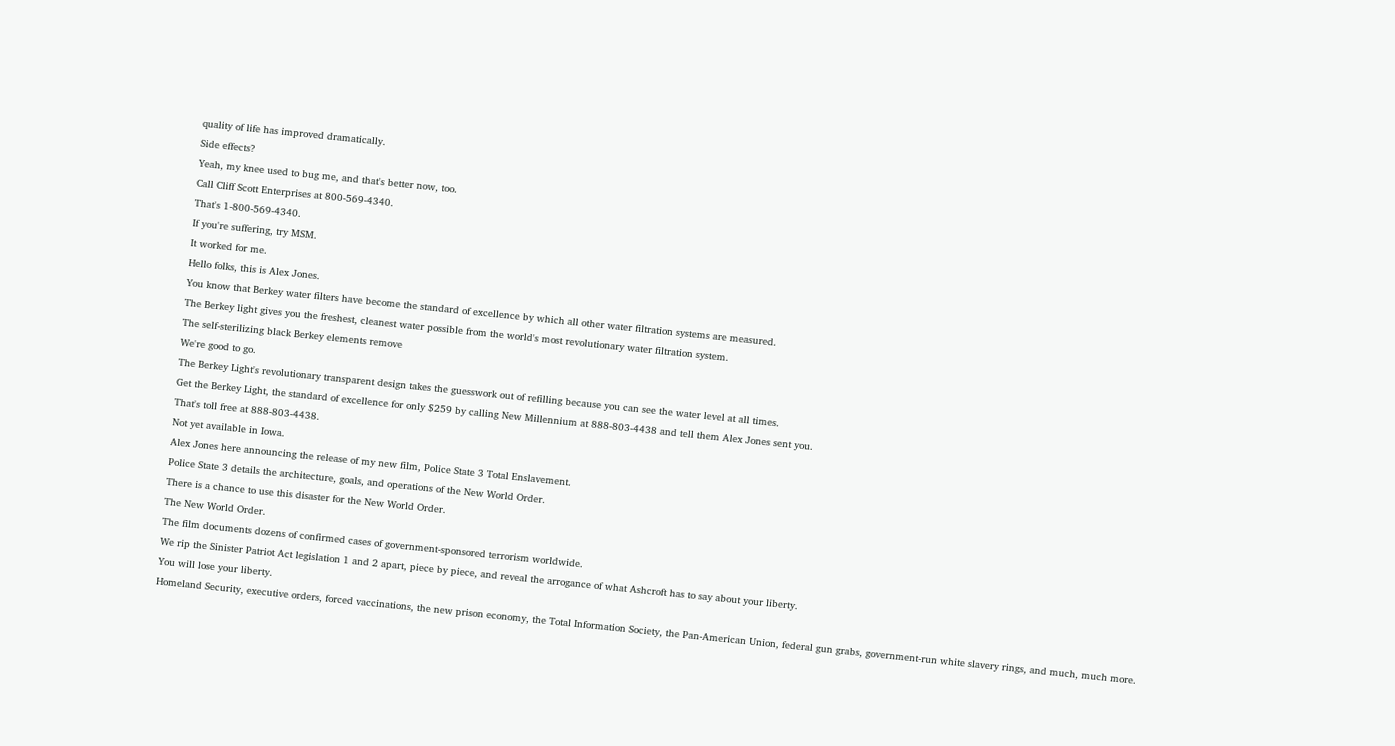quality of life has improved dramatically.
Side effects?
Yeah, my knee used to bug me, and that's better now, too.
Call Cliff Scott Enterprises at 800-569-4340.
That's 1-800-569-4340.
If you're suffering, try MSM.
It worked for me.
Hello folks, this is Alex Jones.
You know that Berkey water filters have become the standard of excellence by which all other water filtration systems are measured.
The Berkey light gives you the freshest, cleanest water possible from the world's most revolutionary water filtration system.
The self-sterilizing black Berkey elements remove
We're good to go.
The Berkey Light's revolutionary transparent design takes the guesswork out of refilling because you can see the water level at all times.
Get the Berkey Light, the standard of excellence for only $259 by calling New Millennium at 888-803-4438 and tell them Alex Jones sent you.
That's toll free at 888-803-4438.
Not yet available in Iowa.
Alex Jones here announcing the release of my new film, Police State 3 Total Enslavement.
Police State 3 details the architecture, goals, and operations of the New World Order.
There is a chance to use this disaster for the New World Order.
The New World Order.
The film documents dozens of confirmed cases of government-sponsored terrorism worldwide.
We rip the Sinister Patriot Act legislation 1 and 2 apart, piece by piece, and reveal the arrogance of what Ashcroft has to say about your liberty.
You will lose your liberty.
Homeland Security, executive orders, forced vaccinations, the new prison economy, the Total Information Society, the Pan-American Union, federal gun grabs, government-run white slavery rings, and much, much more.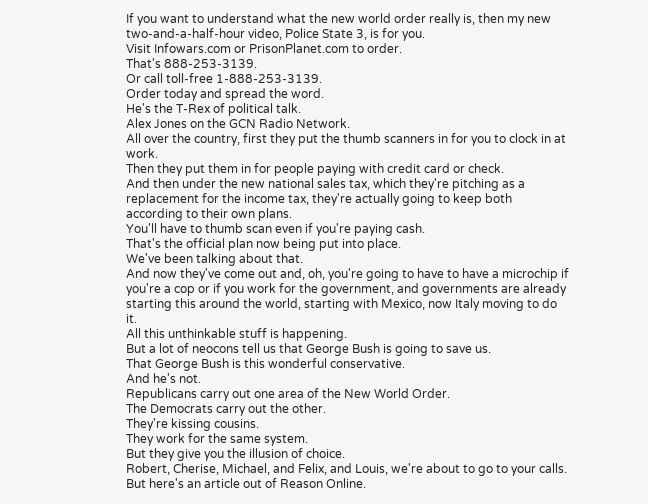If you want to understand what the new world order really is, then my new two-and-a-half-hour video, Police State 3, is for you.
Visit Infowars.com or PrisonPlanet.com to order.
That's 888-253-3139.
Or call toll-free 1-888-253-3139.
Order today and spread the word.
He's the T-Rex of political talk.
Alex Jones on the GCN Radio Network.
All over the country, first they put the thumb scanners in for you to clock in at work.
Then they put them in for people paying with credit card or check.
And then under the new national sales tax, which they're pitching as a replacement for the income tax, they're actually going to keep both according to their own plans.
You'll have to thumb scan even if you're paying cash.
That's the official plan now being put into place.
We've been talking about that.
And now they've come out and, oh, you're going to have to have a microchip if you're a cop or if you work for the government, and governments are already starting this around the world, starting with Mexico, now Italy moving to do it.
All this unthinkable stuff is happening.
But a lot of neocons tell us that George Bush is going to save us.
That George Bush is this wonderful conservative.
And he's not.
Republicans carry out one area of the New World Order.
The Democrats carry out the other.
They're kissing cousins.
They work for the same system.
But they give you the illusion of choice.
Robert, Cherise, Michael, and Felix, and Louis, we're about to go to your calls.
But here's an article out of Reason Online.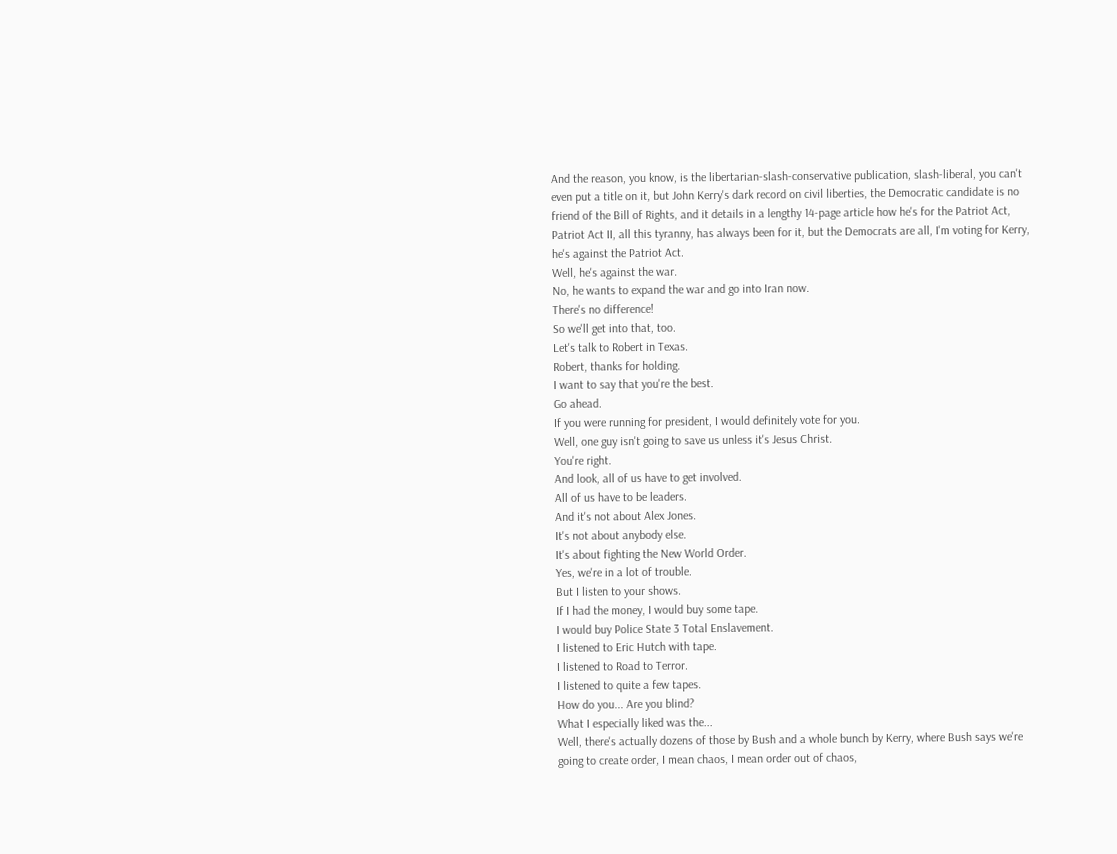And the reason, you know, is the libertarian-slash-conservative publication, slash-liberal, you can't even put a title on it, but John Kerry's dark record on civil liberties, the Democratic candidate is no friend of the Bill of Rights, and it details in a lengthy 14-page article how he's for the Patriot Act, Patriot Act II, all this tyranny, has always been for it, but the Democrats are all, I'm voting for Kerry, he's against the Patriot Act.
Well, he's against the war.
No, he wants to expand the war and go into Iran now.
There's no difference!
So we'll get into that, too.
Let's talk to Robert in Texas.
Robert, thanks for holding.
I want to say that you're the best.
Go ahead.
If you were running for president, I would definitely vote for you.
Well, one guy isn't going to save us unless it's Jesus Christ.
You're right.
And look, all of us have to get involved.
All of us have to be leaders.
And it's not about Alex Jones.
It's not about anybody else.
It's about fighting the New World Order.
Yes, we're in a lot of trouble.
But I listen to your shows.
If I had the money, I would buy some tape.
I would buy Police State 3 Total Enslavement.
I listened to Eric Hutch with tape.
I listened to Road to Terror.
I listened to quite a few tapes.
How do you... Are you blind?
What I especially liked was the...
Well, there's actually dozens of those by Bush and a whole bunch by Kerry, where Bush says we're going to create order, I mean chaos, I mean order out of chaos,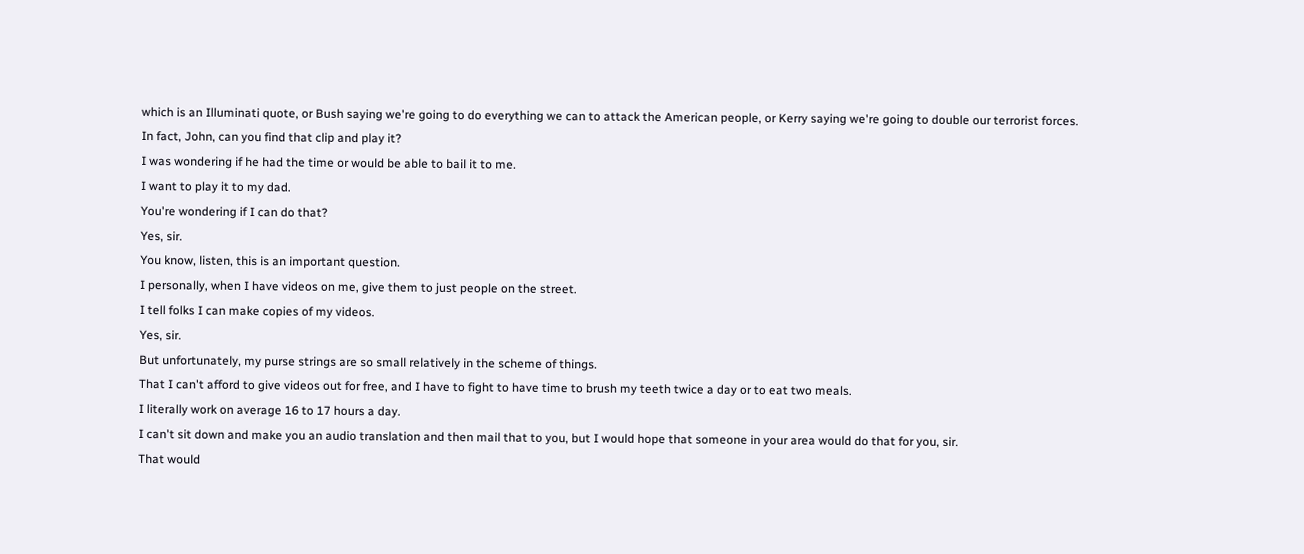which is an Illuminati quote, or Bush saying we're going to do everything we can to attack the American people, or Kerry saying we're going to double our terrorist forces.
In fact, John, can you find that clip and play it?
I was wondering if he had the time or would be able to bail it to me.
I want to play it to my dad.
You're wondering if I can do that?
Yes, sir.
You know, listen, this is an important question.
I personally, when I have videos on me, give them to just people on the street.
I tell folks I can make copies of my videos.
Yes, sir.
But unfortunately, my purse strings are so small relatively in the scheme of things.
That I can't afford to give videos out for free, and I have to fight to have time to brush my teeth twice a day or to eat two meals.
I literally work on average 16 to 17 hours a day.
I can't sit down and make you an audio translation and then mail that to you, but I would hope that someone in your area would do that for you, sir.
That would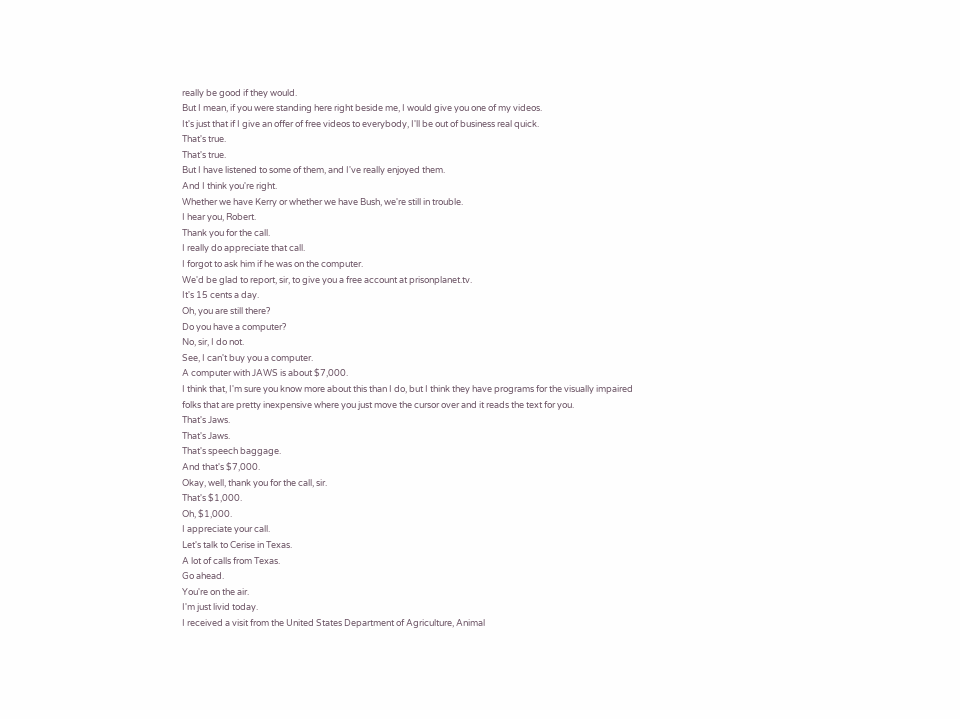really be good if they would.
But I mean, if you were standing here right beside me, I would give you one of my videos.
It's just that if I give an offer of free videos to everybody, I'll be out of business real quick.
That's true.
That's true.
But I have listened to some of them, and I've really enjoyed them.
And I think you're right.
Whether we have Kerry or whether we have Bush, we're still in trouble.
I hear you, Robert.
Thank you for the call.
I really do appreciate that call.
I forgot to ask him if he was on the computer.
We'd be glad to report, sir, to give you a free account at prisonplanet.tv.
It's 15 cents a day.
Oh, you are still there?
Do you have a computer?
No, sir, I do not.
See, I can't buy you a computer.
A computer with JAWS is about $7,000.
I think that, I'm sure you know more about this than I do, but I think they have programs for the visually impaired folks that are pretty inexpensive where you just move the cursor over and it reads the text for you.
That's Jaws.
That's Jaws.
That's speech baggage.
And that's $7,000.
Okay, well, thank you for the call, sir.
That's $1,000.
Oh, $1,000.
I appreciate your call.
Let's talk to Cerise in Texas.
A lot of calls from Texas.
Go ahead.
You're on the air.
I'm just livid today.
I received a visit from the United States Department of Agriculture, Animal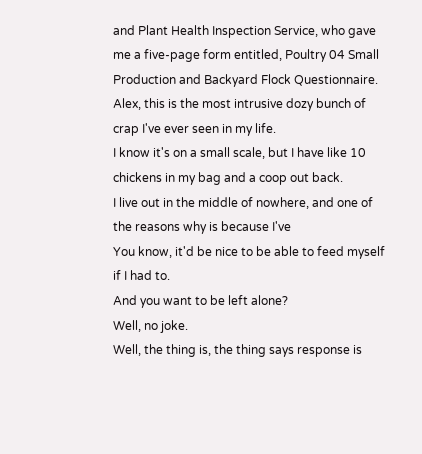and Plant Health Inspection Service, who gave me a five-page form entitled, Poultry 04 Small Production and Backyard Flock Questionnaire.
Alex, this is the most intrusive dozy bunch of crap I've ever seen in my life.
I know it's on a small scale, but I have like 10 chickens in my bag and a coop out back.
I live out in the middle of nowhere, and one of the reasons why is because I've
You know, it'd be nice to be able to feed myself if I had to.
And you want to be left alone?
Well, no joke.
Well, the thing is, the thing says response is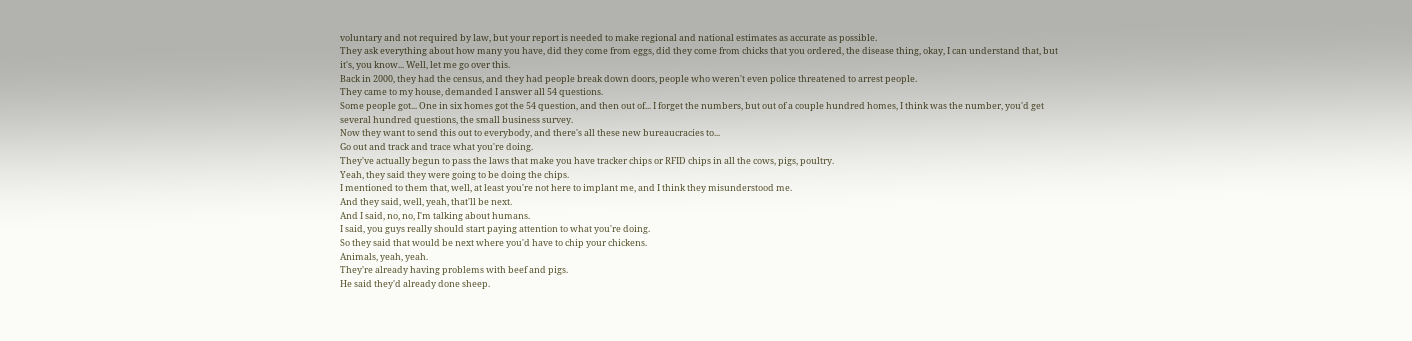voluntary and not required by law, but your report is needed to make regional and national estimates as accurate as possible.
They ask everything about how many you have, did they come from eggs, did they come from chicks that you ordered, the disease thing, okay, I can understand that, but it's, you know... Well, let me go over this.
Back in 2000, they had the census, and they had people break down doors, people who weren't even police threatened to arrest people.
They came to my house, demanded I answer all 54 questions.
Some people got... One in six homes got the 54 question, and then out of... I forget the numbers, but out of a couple hundred homes, I think was the number, you'd get several hundred questions, the small business survey.
Now they want to send this out to everybody, and there's all these new bureaucracies to...
Go out and track and trace what you're doing.
They've actually begun to pass the laws that make you have tracker chips or RFID chips in all the cows, pigs, poultry.
Yeah, they said they were going to be doing the chips.
I mentioned to them that, well, at least you're not here to implant me, and I think they misunderstood me.
And they said, well, yeah, that'll be next.
And I said, no, no, I'm talking about humans.
I said, you guys really should start paying attention to what you're doing.
So they said that would be next where you'd have to chip your chickens.
Animals, yeah, yeah.
They're already having problems with beef and pigs.
He said they'd already done sheep.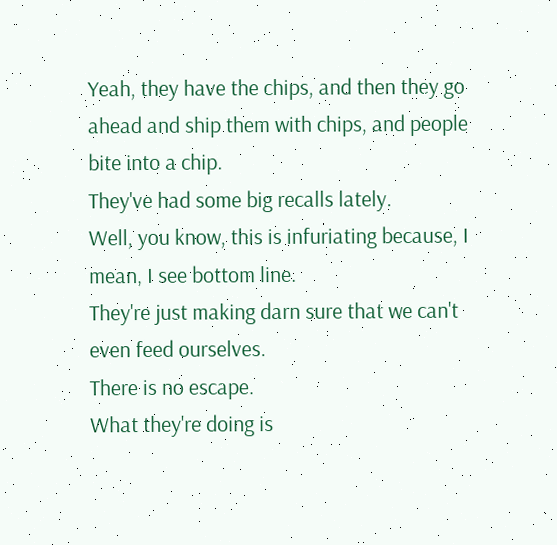Yeah, they have the chips, and then they go ahead and ship them with chips, and people bite into a chip.
They've had some big recalls lately.
Well, you know, this is infuriating because, I mean, I see bottom line.
They're just making darn sure that we can't even feed ourselves.
There is no escape.
What they're doing is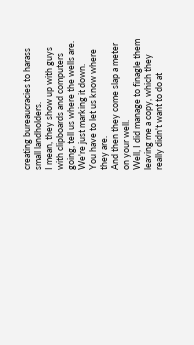creating bureaucracies to harass small landholders.
I mean, they show up with guys with clipboards and computers going, tell us where the wells are.
We're just marking it down.
You have to let us know where they are.
And then they come slap a meter on your well.
Well, I did manage to finagle them leaving me a copy, which they really didn't want to do at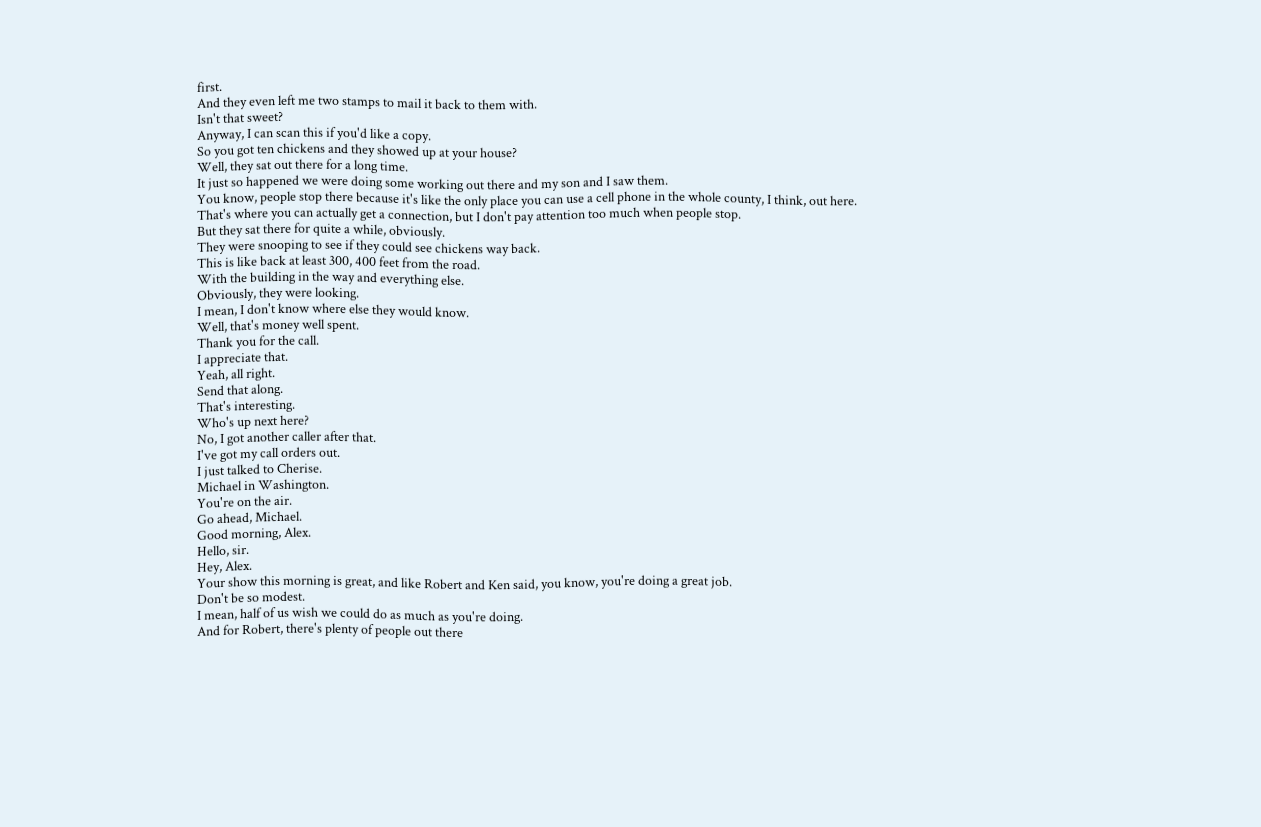first.
And they even left me two stamps to mail it back to them with.
Isn't that sweet?
Anyway, I can scan this if you'd like a copy.
So you got ten chickens and they showed up at your house?
Well, they sat out there for a long time.
It just so happened we were doing some working out there and my son and I saw them.
You know, people stop there because it's like the only place you can use a cell phone in the whole county, I think, out here.
That's where you can actually get a connection, but I don't pay attention too much when people stop.
But they sat there for quite a while, obviously.
They were snooping to see if they could see chickens way back.
This is like back at least 300, 400 feet from the road.
With the building in the way and everything else.
Obviously, they were looking.
I mean, I don't know where else they would know.
Well, that's money well spent.
Thank you for the call.
I appreciate that.
Yeah, all right.
Send that along.
That's interesting.
Who's up next here?
No, I got another caller after that.
I've got my call orders out.
I just talked to Cherise.
Michael in Washington.
You're on the air.
Go ahead, Michael.
Good morning, Alex.
Hello, sir.
Hey, Alex.
Your show this morning is great, and like Robert and Ken said, you know, you're doing a great job.
Don't be so modest.
I mean, half of us wish we could do as much as you're doing.
And for Robert, there's plenty of people out there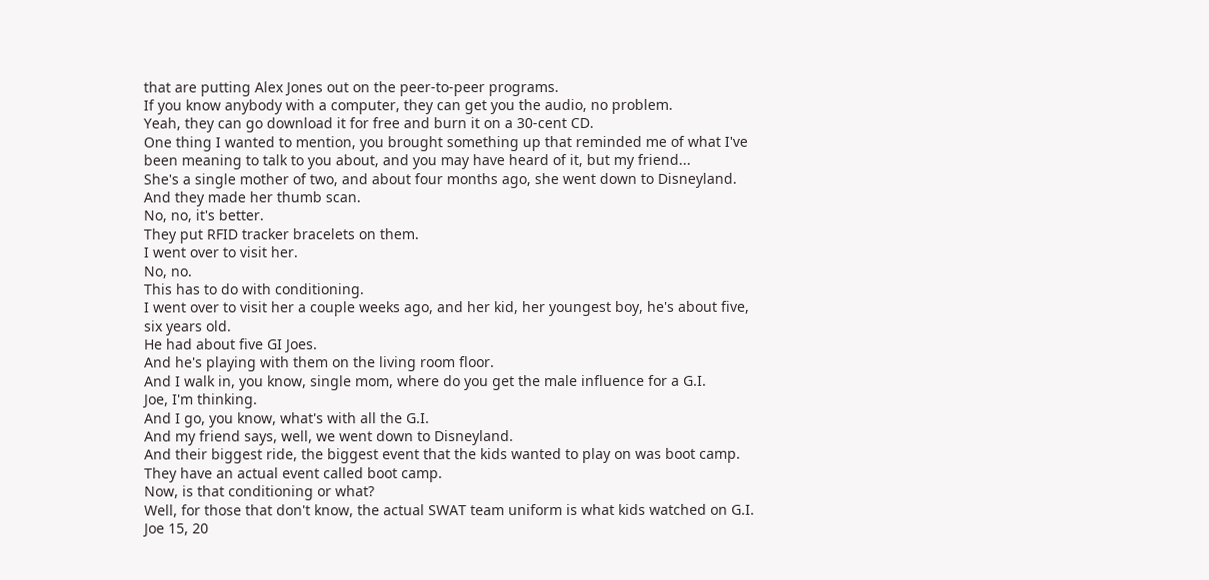that are putting Alex Jones out on the peer-to-peer programs.
If you know anybody with a computer, they can get you the audio, no problem.
Yeah, they can go download it for free and burn it on a 30-cent CD.
One thing I wanted to mention, you brought something up that reminded me of what I've been meaning to talk to you about, and you may have heard of it, but my friend...
She's a single mother of two, and about four months ago, she went down to Disneyland.
And they made her thumb scan.
No, no, it's better.
They put RFID tracker bracelets on them.
I went over to visit her.
No, no.
This has to do with conditioning.
I went over to visit her a couple weeks ago, and her kid, her youngest boy, he's about five, six years old.
He had about five GI Joes.
And he's playing with them on the living room floor.
And I walk in, you know, single mom, where do you get the male influence for a G.I.
Joe, I'm thinking.
And I go, you know, what's with all the G.I.
And my friend says, well, we went down to Disneyland.
And their biggest ride, the biggest event that the kids wanted to play on was boot camp.
They have an actual event called boot camp.
Now, is that conditioning or what?
Well, for those that don't know, the actual SWAT team uniform is what kids watched on G.I.
Joe 15, 20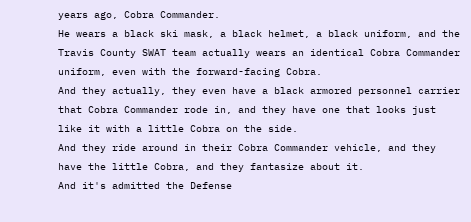years ago, Cobra Commander.
He wears a black ski mask, a black helmet, a black uniform, and the Travis County SWAT team actually wears an identical Cobra Commander uniform, even with the forward-facing Cobra.
And they actually, they even have a black armored personnel carrier that Cobra Commander rode in, and they have one that looks just like it with a little Cobra on the side.
And they ride around in their Cobra Commander vehicle, and they have the little Cobra, and they fantasize about it.
And it's admitted the Defense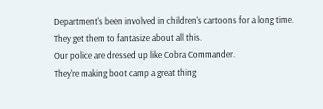Department's been involved in children's cartoons for a long time.
They get them to fantasize about all this.
Our police are dressed up like Cobra Commander.
They're making boot camp a great thing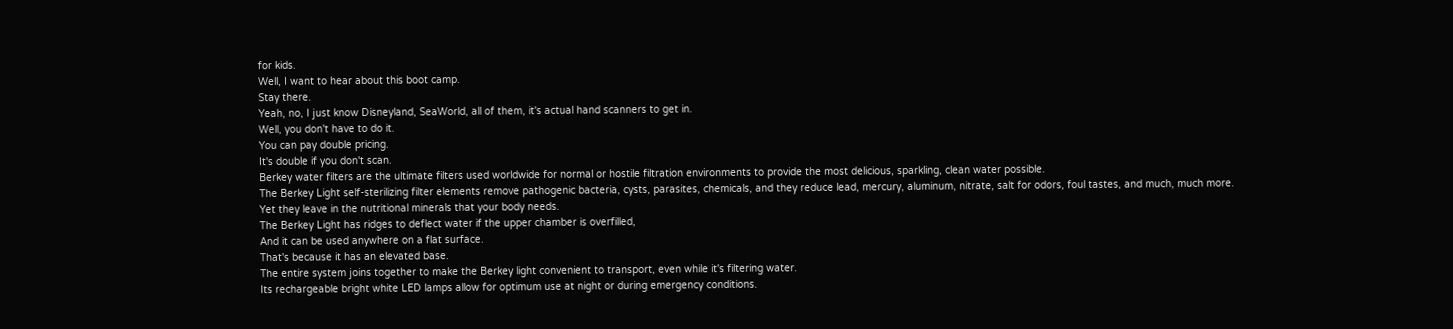for kids.
Well, I want to hear about this boot camp.
Stay there.
Yeah, no, I just know Disneyland, SeaWorld, all of them, it's actual hand scanners to get in.
Well, you don't have to do it.
You can pay double pricing.
It's double if you don't scan.
Berkey water filters are the ultimate filters used worldwide for normal or hostile filtration environments to provide the most delicious, sparkling, clean water possible.
The Berkey Light self-sterilizing filter elements remove pathogenic bacteria, cysts, parasites, chemicals, and they reduce lead, mercury, aluminum, nitrate, salt for odors, foul tastes, and much, much more.
Yet they leave in the nutritional minerals that your body needs.
The Berkey Light has ridges to deflect water if the upper chamber is overfilled,
And it can be used anywhere on a flat surface.
That's because it has an elevated base.
The entire system joins together to make the Berkey light convenient to transport, even while it's filtering water.
Its rechargeable bright white LED lamps allow for optimum use at night or during emergency conditions.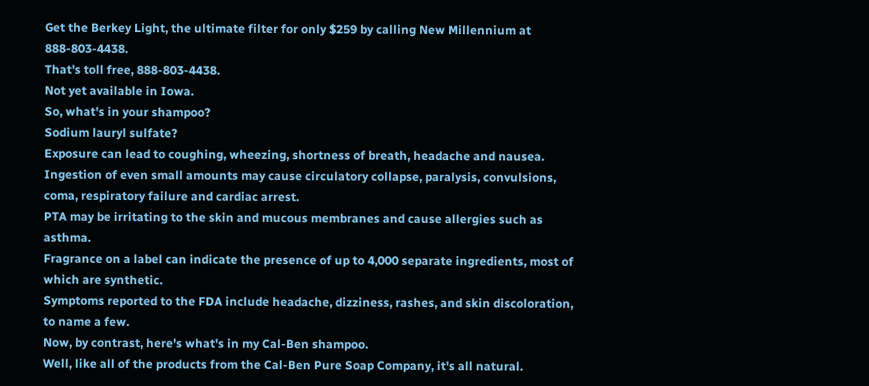Get the Berkey Light, the ultimate filter for only $259 by calling New Millennium at 888-803-4438.
That's toll free, 888-803-4438.
Not yet available in Iowa.
So, what's in your shampoo?
Sodium lauryl sulfate?
Exposure can lead to coughing, wheezing, shortness of breath, headache and nausea.
Ingestion of even small amounts may cause circulatory collapse, paralysis, convulsions, coma, respiratory failure and cardiac arrest.
PTA may be irritating to the skin and mucous membranes and cause allergies such as asthma.
Fragrance on a label can indicate the presence of up to 4,000 separate ingredients, most of which are synthetic.
Symptoms reported to the FDA include headache, dizziness, rashes, and skin discoloration, to name a few.
Now, by contrast, here's what's in my Cal-Ben shampoo.
Well, like all of the products from the Cal-Ben Pure Soap Company, it's all natural.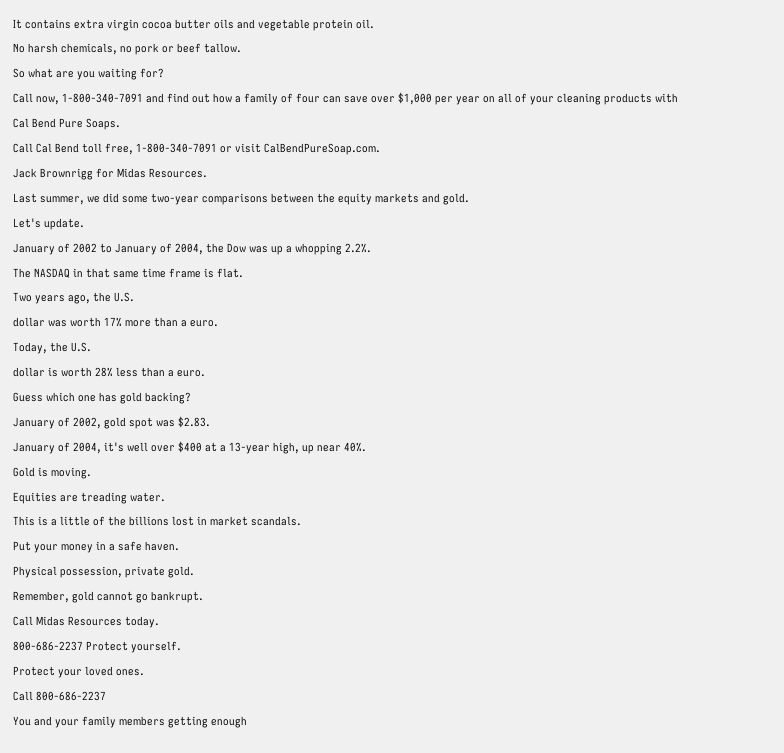It contains extra virgin cocoa butter oils and vegetable protein oil.
No harsh chemicals, no pork or beef tallow.
So what are you waiting for?
Call now, 1-800-340-7091 and find out how a family of four can save over $1,000 per year on all of your cleaning products with Cal Bend Pure Soaps.
Call Cal Bend toll free, 1-800-340-7091 or visit CalBendPureSoap.com.
Jack Brownrigg for Midas Resources.
Last summer, we did some two-year comparisons between the equity markets and gold.
Let's update.
January of 2002 to January of 2004, the Dow was up a whopping 2.2%.
The NASDAQ in that same time frame is flat.
Two years ago, the U.S.
dollar was worth 17% more than a euro.
Today, the U.S.
dollar is worth 28% less than a euro.
Guess which one has gold backing?
January of 2002, gold spot was $2.83.
January of 2004, it's well over $400 at a 13-year high, up near 40%.
Gold is moving.
Equities are treading water.
This is a little of the billions lost in market scandals.
Put your money in a safe haven.
Physical possession, private gold.
Remember, gold cannot go bankrupt.
Call Midas Resources today.
800-686-2237 Protect yourself.
Protect your loved ones.
Call 800-686-2237
You and your family members getting enough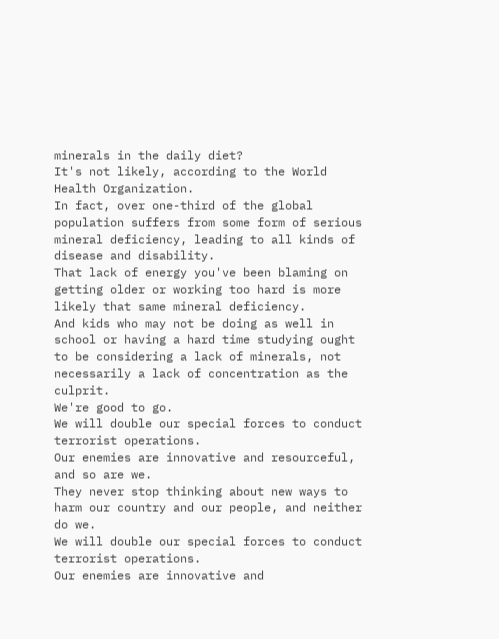minerals in the daily diet?
It's not likely, according to the World Health Organization.
In fact, over one-third of the global population suffers from some form of serious mineral deficiency, leading to all kinds of disease and disability.
That lack of energy you've been blaming on getting older or working too hard is more likely that same mineral deficiency.
And kids who may not be doing as well in school or having a hard time studying ought to be considering a lack of minerals, not necessarily a lack of concentration as the culprit.
We're good to go.
We will double our special forces to conduct terrorist operations.
Our enemies are innovative and resourceful, and so are we.
They never stop thinking about new ways to harm our country and our people, and neither do we.
We will double our special forces to conduct terrorist operations.
Our enemies are innovative and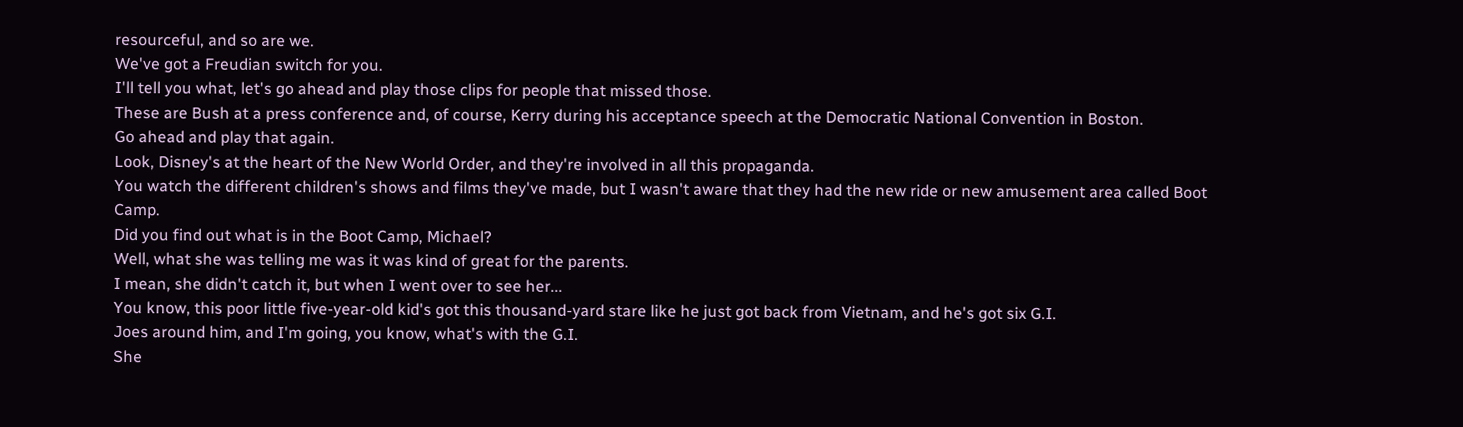resourceful, and so are we.
We've got a Freudian switch for you.
I'll tell you what, let's go ahead and play those clips for people that missed those.
These are Bush at a press conference and, of course, Kerry during his acceptance speech at the Democratic National Convention in Boston.
Go ahead and play that again.
Look, Disney's at the heart of the New World Order, and they're involved in all this propaganda.
You watch the different children's shows and films they've made, but I wasn't aware that they had the new ride or new amusement area called Boot Camp.
Did you find out what is in the Boot Camp, Michael?
Well, what she was telling me was it was kind of great for the parents.
I mean, she didn't catch it, but when I went over to see her...
You know, this poor little five-year-old kid's got this thousand-yard stare like he just got back from Vietnam, and he's got six G.I.
Joes around him, and I'm going, you know, what's with the G.I.
She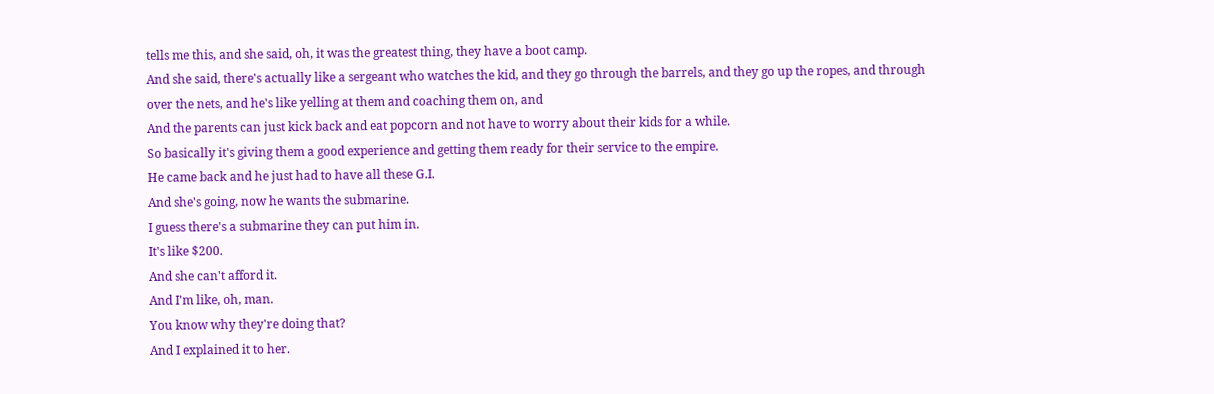tells me this, and she said, oh, it was the greatest thing, they have a boot camp.
And she said, there's actually like a sergeant who watches the kid, and they go through the barrels, and they go up the ropes, and through over the nets, and he's like yelling at them and coaching them on, and
And the parents can just kick back and eat popcorn and not have to worry about their kids for a while.
So basically it's giving them a good experience and getting them ready for their service to the empire.
He came back and he just had to have all these G.I.
And she's going, now he wants the submarine.
I guess there's a submarine they can put him in.
It's like $200.
And she can't afford it.
And I'm like, oh, man.
You know why they're doing that?
And I explained it to her.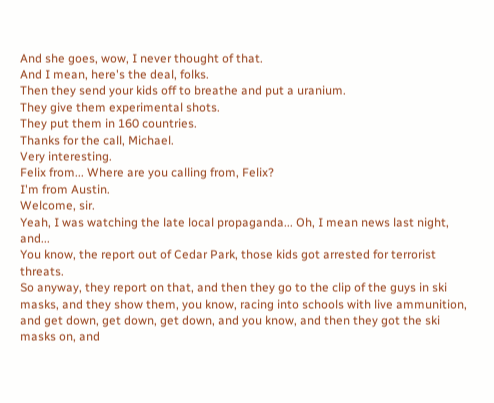And she goes, wow, I never thought of that.
And I mean, here's the deal, folks.
Then they send your kids off to breathe and put a uranium.
They give them experimental shots.
They put them in 160 countries.
Thanks for the call, Michael.
Very interesting.
Felix from... Where are you calling from, Felix?
I'm from Austin.
Welcome, sir.
Yeah, I was watching the late local propaganda... Oh, I mean news last night, and...
You know, the report out of Cedar Park, those kids got arrested for terrorist threats.
So anyway, they report on that, and then they go to the clip of the guys in ski masks, and they show them, you know, racing into schools with live ammunition, and get down, get down, get down, and you know, and then they got the ski masks on, and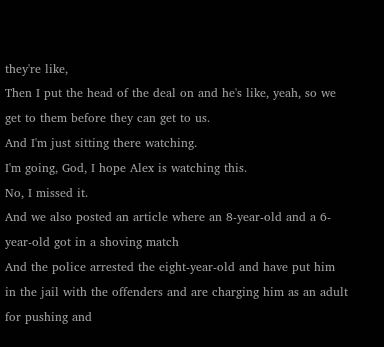they're like,
Then I put the head of the deal on and he's like, yeah, so we get to them before they can get to us.
And I'm just sitting there watching.
I'm going, God, I hope Alex is watching this.
No, I missed it.
And we also posted an article where an 8-year-old and a 6-year-old got in a shoving match
And the police arrested the eight-year-old and have put him in the jail with the offenders and are charging him as an adult for pushing and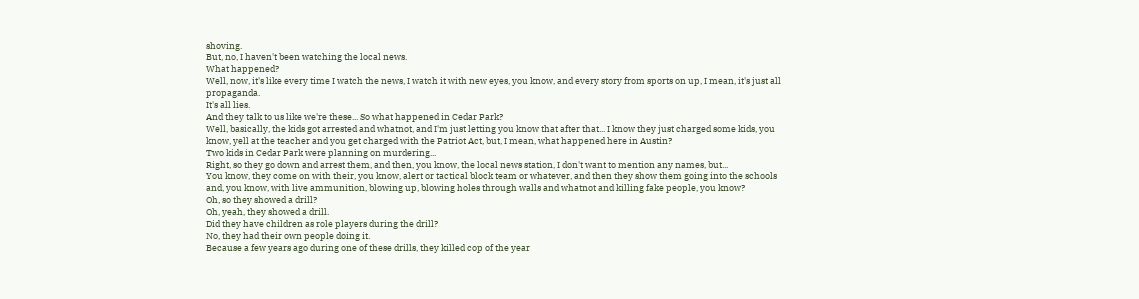shoving.
But, no, I haven't been watching the local news.
What happened?
Well, now, it's like every time I watch the news, I watch it with new eyes, you know, and every story from sports on up, I mean, it's just all propaganda.
It's all lies.
And they talk to us like we're these... So what happened in Cedar Park?
Well, basically, the kids got arrested and whatnot, and I'm just letting you know that after that... I know they just charged some kids, you know, yell at the teacher and you get charged with the Patriot Act, but, I mean, what happened here in Austin?
Two kids in Cedar Park were planning on murdering...
Right, so they go down and arrest them, and then, you know, the local news station, I don't want to mention any names, but...
You know, they come on with their, you know, alert or tactical block team or whatever, and then they show them going into the schools and, you know, with live ammunition, blowing up, blowing holes through walls and whatnot and killing fake people, you know?
Oh, so they showed a drill?
Oh, yeah, they showed a drill.
Did they have children as role players during the drill?
No, they had their own people doing it.
Because a few years ago during one of these drills, they killed cop of the year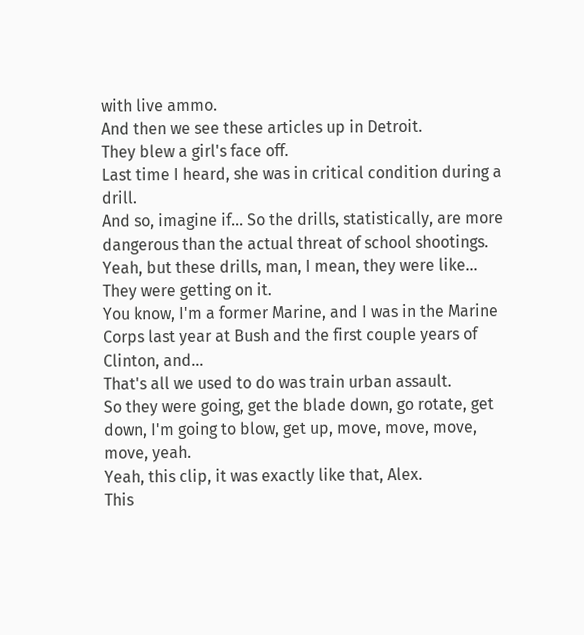with live ammo.
And then we see these articles up in Detroit.
They blew a girl's face off.
Last time I heard, she was in critical condition during a drill.
And so, imagine if... So the drills, statistically, are more dangerous than the actual threat of school shootings.
Yeah, but these drills, man, I mean, they were like... They were getting on it.
You know, I'm a former Marine, and I was in the Marine Corps last year at Bush and the first couple years of Clinton, and...
That's all we used to do was train urban assault.
So they were going, get the blade down, go rotate, get down, I'm going to blow, get up, move, move, move, move, yeah.
Yeah, this clip, it was exactly like that, Alex.
This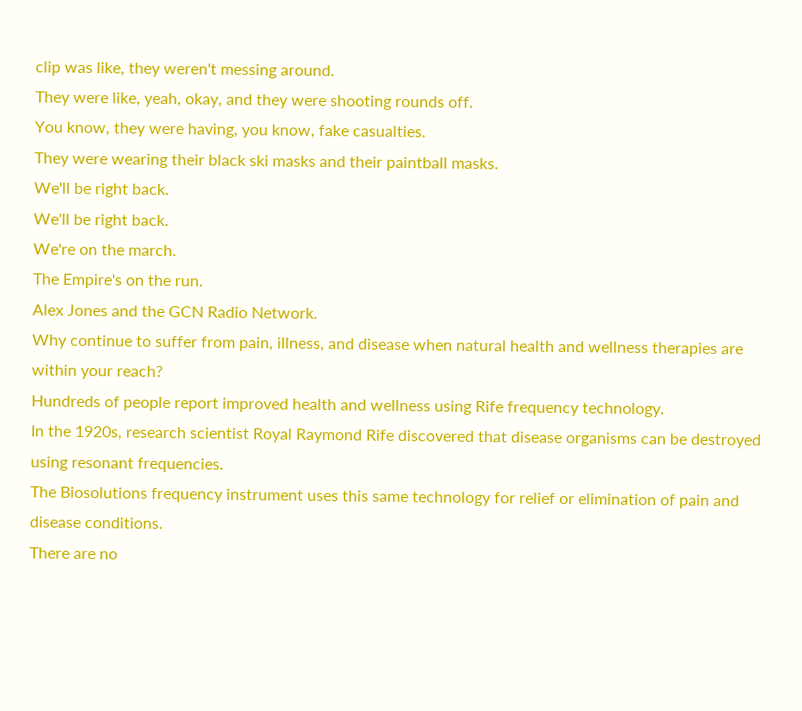clip was like, they weren't messing around.
They were like, yeah, okay, and they were shooting rounds off.
You know, they were having, you know, fake casualties.
They were wearing their black ski masks and their paintball masks.
We'll be right back.
We'll be right back.
We're on the march.
The Empire's on the run.
Alex Jones and the GCN Radio Network.
Why continue to suffer from pain, illness, and disease when natural health and wellness therapies are within your reach?
Hundreds of people report improved health and wellness using Rife frequency technology.
In the 1920s, research scientist Royal Raymond Rife discovered that disease organisms can be destroyed using resonant frequencies.
The Biosolutions frequency instrument uses this same technology for relief or elimination of pain and disease conditions.
There are no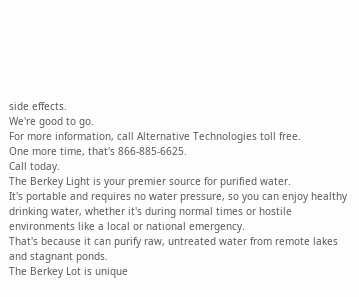side effects.
We're good to go.
For more information, call Alternative Technologies toll free.
One more time, that's 866-885-6625.
Call today.
The Berkey Light is your premier source for purified water.
It's portable and requires no water pressure, so you can enjoy healthy drinking water, whether it's during normal times or hostile environments like a local or national emergency.
That's because it can purify raw, untreated water from remote lakes and stagnant ponds.
The Berkey Lot is unique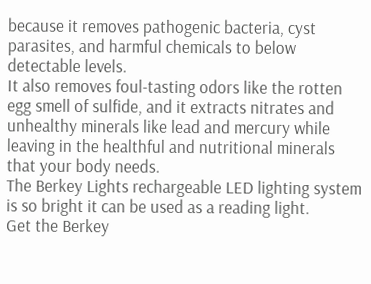because it removes pathogenic bacteria, cyst parasites, and harmful chemicals to below detectable levels.
It also removes foul-tasting odors like the rotten egg smell of sulfide, and it extracts nitrates and unhealthy minerals like lead and mercury while leaving in the healthful and nutritional minerals that your body needs.
The Berkey Lights rechargeable LED lighting system is so bright it can be used as a reading light.
Get the Berkey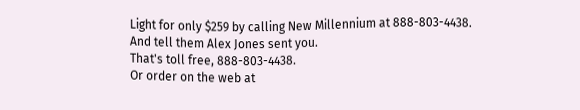Light for only $259 by calling New Millennium at 888-803-4438.
And tell them Alex Jones sent you.
That's toll free, 888-803-4438.
Or order on the web at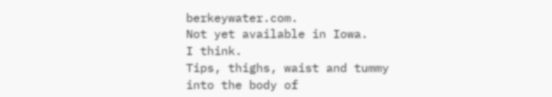berkeywater.com.
Not yet available in Iowa.
I think.
Tips, thighs, waist and tummy into the body of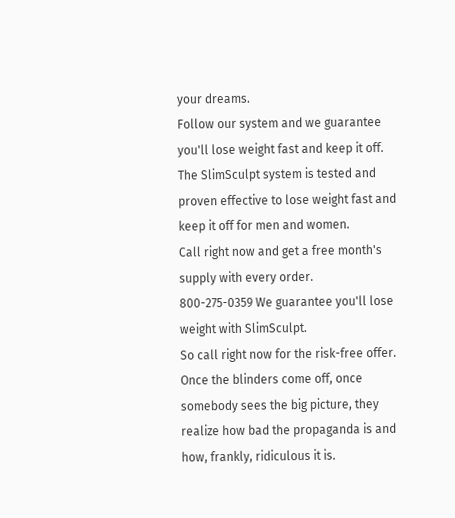your dreams.
Follow our system and we guarantee you'll lose weight fast and keep it off.
The SlimSculpt system is tested and proven effective to lose weight fast and keep it off for men and women.
Call right now and get a free month's supply with every order.
800-275-0359 We guarantee you'll lose weight with SlimSculpt.
So call right now for the risk-free offer.
Once the blinders come off, once somebody sees the big picture, they realize how bad the propaganda is and how, frankly, ridiculous it is.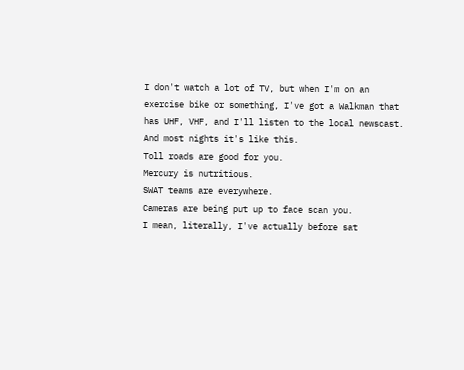I don't watch a lot of TV, but when I'm on an exercise bike or something, I've got a Walkman that has UHF, VHF, and I'll listen to the local newscast.
And most nights it's like this.
Toll roads are good for you.
Mercury is nutritious.
SWAT teams are everywhere.
Cameras are being put up to face scan you.
I mean, literally, I've actually before sat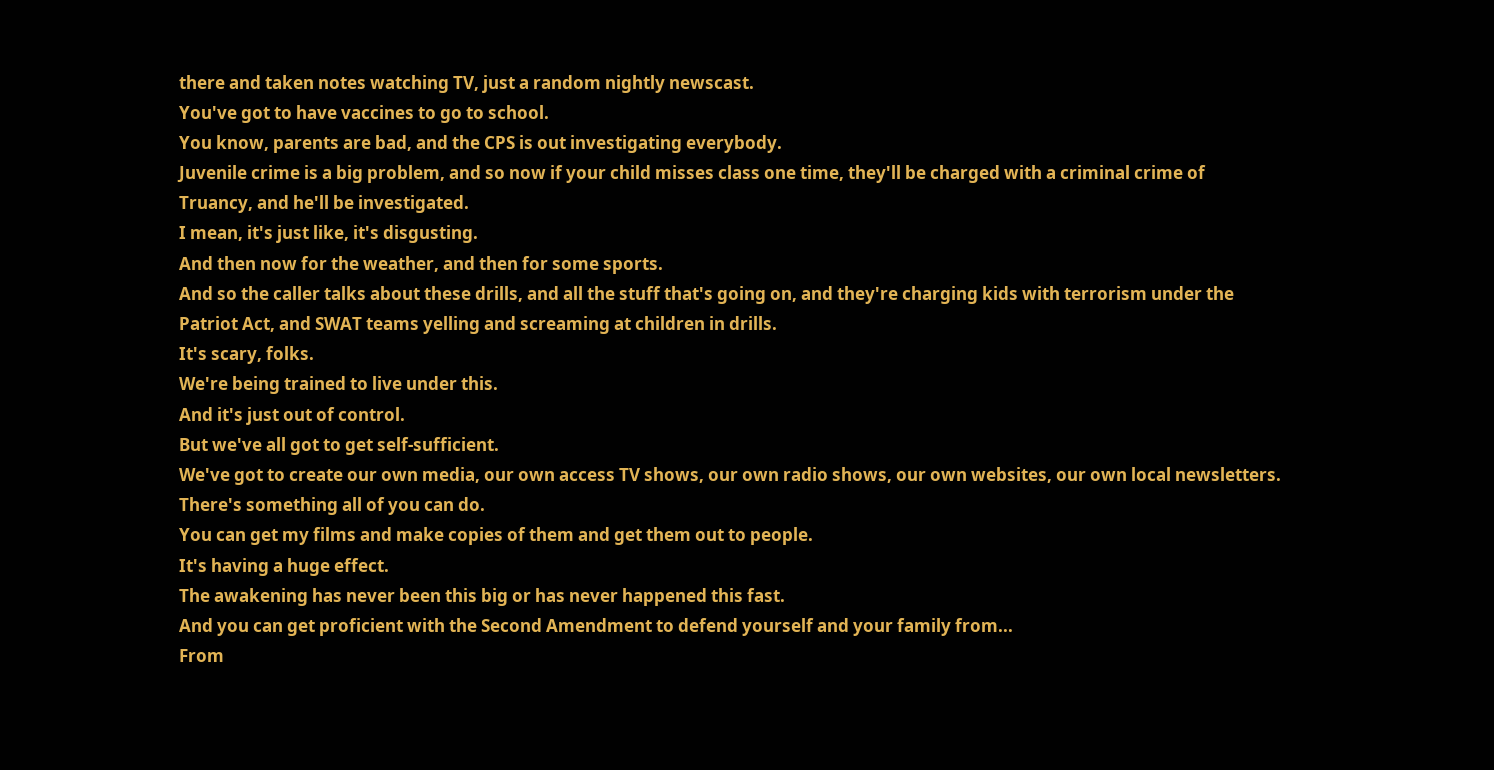there and taken notes watching TV, just a random nightly newscast.
You've got to have vaccines to go to school.
You know, parents are bad, and the CPS is out investigating everybody.
Juvenile crime is a big problem, and so now if your child misses class one time, they'll be charged with a criminal crime of
Truancy, and he'll be investigated.
I mean, it's just like, it's disgusting.
And then now for the weather, and then for some sports.
And so the caller talks about these drills, and all the stuff that's going on, and they're charging kids with terrorism under the Patriot Act, and SWAT teams yelling and screaming at children in drills.
It's scary, folks.
We're being trained to live under this.
And it's just out of control.
But we've all got to get self-sufficient.
We've got to create our own media, our own access TV shows, our own radio shows, our own websites, our own local newsletters.
There's something all of you can do.
You can get my films and make copies of them and get them out to people.
It's having a huge effect.
The awakening has never been this big or has never happened this fast.
And you can get proficient with the Second Amendment to defend yourself and your family from...
From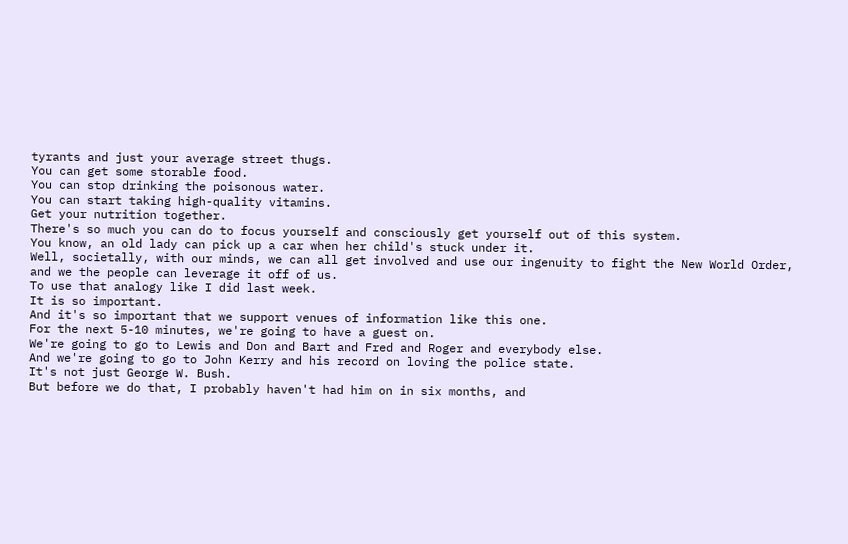tyrants and just your average street thugs.
You can get some storable food.
You can stop drinking the poisonous water.
You can start taking high-quality vitamins.
Get your nutrition together.
There's so much you can do to focus yourself and consciously get yourself out of this system.
You know, an old lady can pick up a car when her child's stuck under it.
Well, societally, with our minds, we can all get involved and use our ingenuity to fight the New World Order, and we the people can leverage it off of us.
To use that analogy like I did last week.
It is so important.
And it's so important that we support venues of information like this one.
For the next 5-10 minutes, we're going to have a guest on.
We're going to go to Lewis and Don and Bart and Fred and Roger and everybody else.
And we're going to go to John Kerry and his record on loving the police state.
It's not just George W. Bush.
But before we do that, I probably haven't had him on in six months, and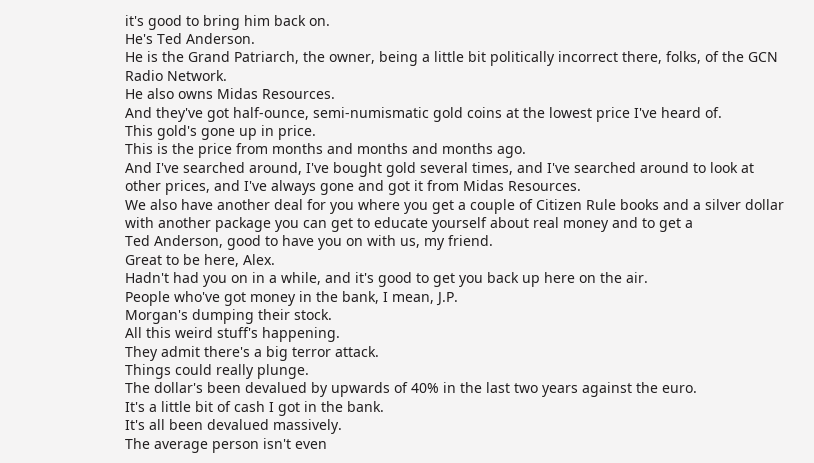it's good to bring him back on.
He's Ted Anderson.
He is the Grand Patriarch, the owner, being a little bit politically incorrect there, folks, of the GCN Radio Network.
He also owns Midas Resources.
And they've got half-ounce, semi-numismatic gold coins at the lowest price I've heard of.
This gold's gone up in price.
This is the price from months and months and months ago.
And I've searched around, I've bought gold several times, and I've searched around to look at other prices, and I've always gone and got it from Midas Resources.
We also have another deal for you where you get a couple of Citizen Rule books and a silver dollar with another package you can get to educate yourself about real money and to get a
Ted Anderson, good to have you on with us, my friend.
Great to be here, Alex.
Hadn't had you on in a while, and it's good to get you back up here on the air.
People who've got money in the bank, I mean, J.P.
Morgan's dumping their stock.
All this weird stuff's happening.
They admit there's a big terror attack.
Things could really plunge.
The dollar's been devalued by upwards of 40% in the last two years against the euro.
It's a little bit of cash I got in the bank.
It's all been devalued massively.
The average person isn't even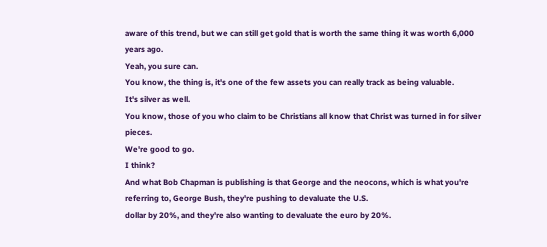aware of this trend, but we can still get gold that is worth the same thing it was worth 6,000 years ago.
Yeah, you sure can.
You know, the thing is, it's one of the few assets you can really track as being valuable.
It's silver as well.
You know, those of you who claim to be Christians all know that Christ was turned in for silver pieces.
We're good to go.
I think?
And what Bob Chapman is publishing is that George and the neocons, which is what you're referring to, George Bush, they're pushing to devaluate the U.S.
dollar by 20%, and they're also wanting to devaluate the euro by 20%.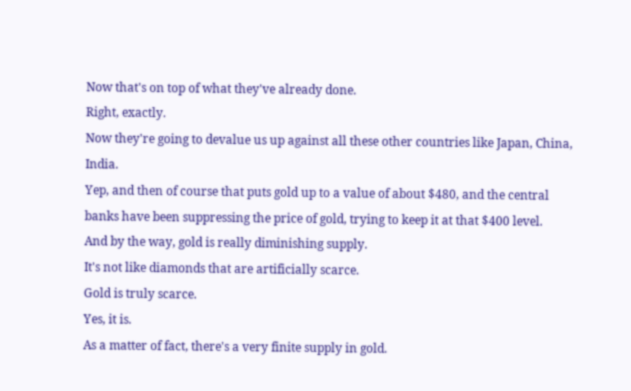Now that's on top of what they've already done.
Right, exactly.
Now they're going to devalue us up against all these other countries like Japan, China, India.
Yep, and then of course that puts gold up to a value of about $480, and the central banks have been suppressing the price of gold, trying to keep it at that $400 level.
And by the way, gold is really diminishing supply.
It's not like diamonds that are artificially scarce.
Gold is truly scarce.
Yes, it is.
As a matter of fact, there's a very finite supply in gold.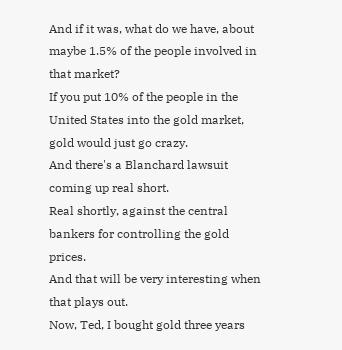And if it was, what do we have, about maybe 1.5% of the people involved in that market?
If you put 10% of the people in the United States into the gold market, gold would just go crazy.
And there's a Blanchard lawsuit coming up real short.
Real shortly, against the central bankers for controlling the gold prices.
And that will be very interesting when that plays out.
Now, Ted, I bought gold three years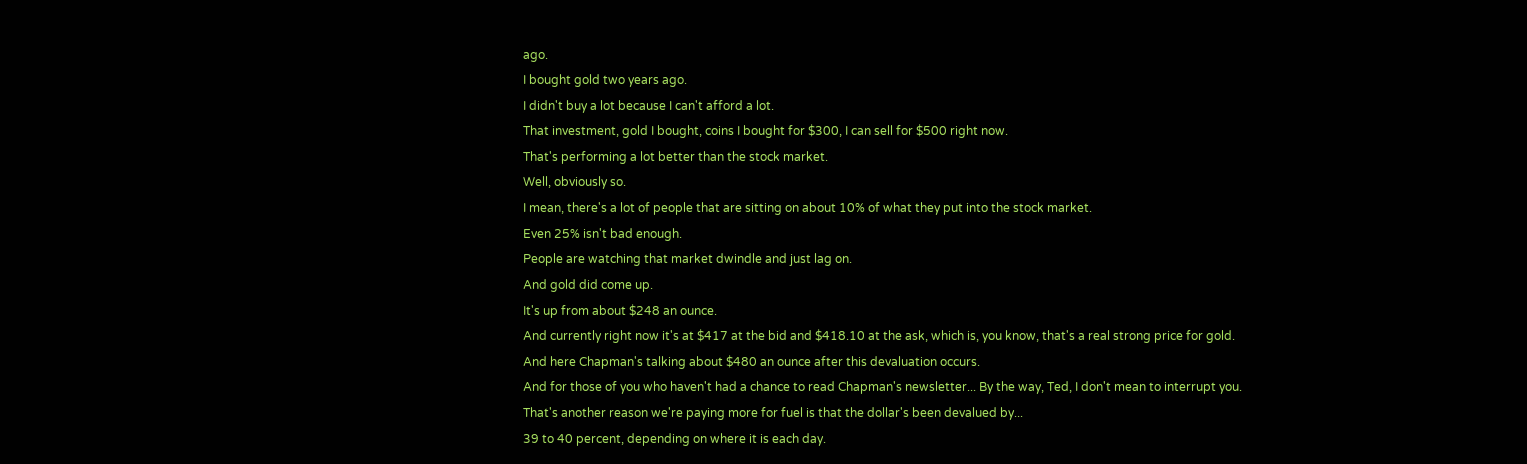ago.
I bought gold two years ago.
I didn't buy a lot because I can't afford a lot.
That investment, gold I bought, coins I bought for $300, I can sell for $500 right now.
That's performing a lot better than the stock market.
Well, obviously so.
I mean, there's a lot of people that are sitting on about 10% of what they put into the stock market.
Even 25% isn't bad enough.
People are watching that market dwindle and just lag on.
And gold did come up.
It's up from about $248 an ounce.
And currently right now it's at $417 at the bid and $418.10 at the ask, which is, you know, that's a real strong price for gold.
And here Chapman's talking about $480 an ounce after this devaluation occurs.
And for those of you who haven't had a chance to read Chapman's newsletter... By the way, Ted, I don't mean to interrupt you.
That's another reason we're paying more for fuel is that the dollar's been devalued by...
39 to 40 percent, depending on where it is each day.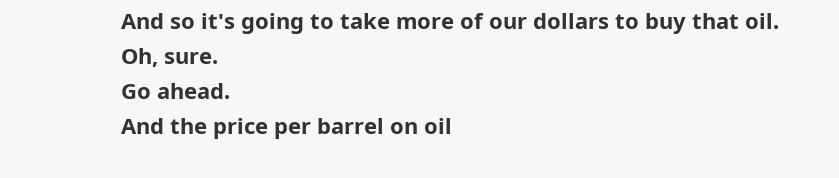And so it's going to take more of our dollars to buy that oil.
Oh, sure.
Go ahead.
And the price per barrel on oil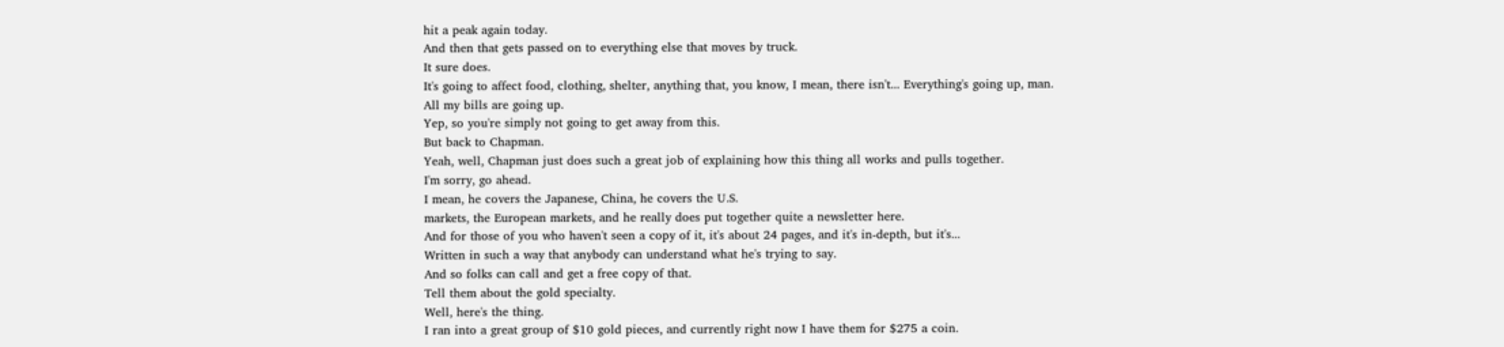hit a peak again today.
And then that gets passed on to everything else that moves by truck.
It sure does.
It's going to affect food, clothing, shelter, anything that, you know, I mean, there isn't... Everything's going up, man.
All my bills are going up.
Yep, so you're simply not going to get away from this.
But back to Chapman.
Yeah, well, Chapman just does such a great job of explaining how this thing all works and pulls together.
I'm sorry, go ahead.
I mean, he covers the Japanese, China, he covers the U.S.
markets, the European markets, and he really does put together quite a newsletter here.
And for those of you who haven't seen a copy of it, it's about 24 pages, and it's in-depth, but it's...
Written in such a way that anybody can understand what he's trying to say.
And so folks can call and get a free copy of that.
Tell them about the gold specialty.
Well, here's the thing.
I ran into a great group of $10 gold pieces, and currently right now I have them for $275 a coin.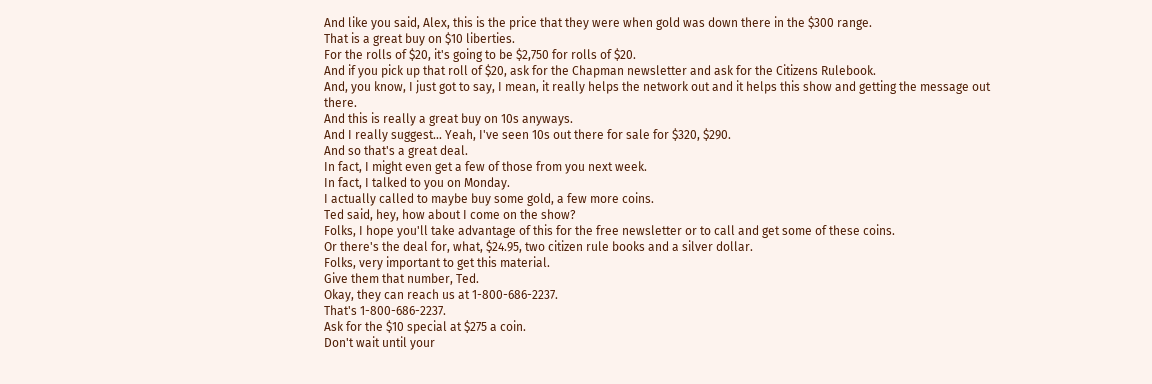And like you said, Alex, this is the price that they were when gold was down there in the $300 range.
That is a great buy on $10 liberties.
For the rolls of $20, it's going to be $2,750 for rolls of $20.
And if you pick up that roll of $20, ask for the Chapman newsletter and ask for the Citizens Rulebook.
And, you know, I just got to say, I mean, it really helps the network out and it helps this show and getting the message out there.
And this is really a great buy on 10s anyways.
And I really suggest... Yeah, I've seen 10s out there for sale for $320, $290.
And so that's a great deal.
In fact, I might even get a few of those from you next week.
In fact, I talked to you on Monday.
I actually called to maybe buy some gold, a few more coins.
Ted said, hey, how about I come on the show?
Folks, I hope you'll take advantage of this for the free newsletter or to call and get some of these coins.
Or there's the deal for, what, $24.95, two citizen rule books and a silver dollar.
Folks, very important to get this material.
Give them that number, Ted.
Okay, they can reach us at 1-800-686-2237.
That's 1-800-686-2237.
Ask for the $10 special at $275 a coin.
Don't wait until your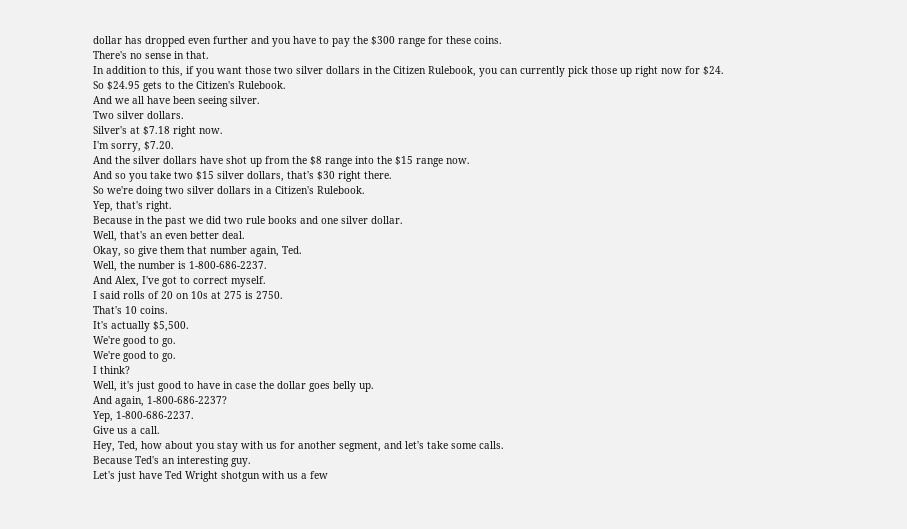dollar has dropped even further and you have to pay the $300 range for these coins.
There's no sense in that.
In addition to this, if you want those two silver dollars in the Citizen Rulebook, you can currently pick those up right now for $24.
So $24.95 gets to the Citizen's Rulebook.
And we all have been seeing silver.
Two silver dollars.
Silver's at $7.18 right now.
I'm sorry, $7.20.
And the silver dollars have shot up from the $8 range into the $15 range now.
And so you take two $15 silver dollars, that's $30 right there.
So we're doing two silver dollars in a Citizen's Rulebook.
Yep, that's right.
Because in the past we did two rule books and one silver dollar.
Well, that's an even better deal.
Okay, so give them that number again, Ted.
Well, the number is 1-800-686-2237.
And Alex, I've got to correct myself.
I said rolls of 20 on 10s at 275 is 2750.
That's 10 coins.
It's actually $5,500.
We're good to go.
We're good to go.
I think?
Well, it's just good to have in case the dollar goes belly up.
And again, 1-800-686-2237?
Yep, 1-800-686-2237.
Give us a call.
Hey, Ted, how about you stay with us for another segment, and let's take some calls.
Because Ted's an interesting guy.
Let's just have Ted Wright shotgun with us a few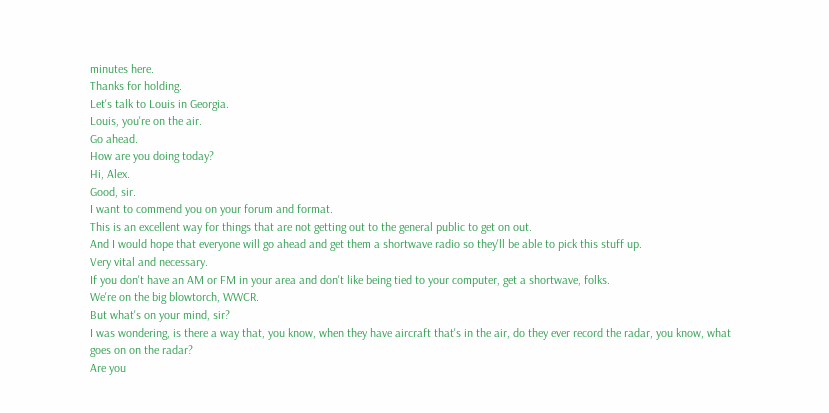minutes here.
Thanks for holding.
Let's talk to Louis in Georgia.
Louis, you're on the air.
Go ahead.
How are you doing today?
Hi, Alex.
Good, sir.
I want to commend you on your forum and format.
This is an excellent way for things that are not getting out to the general public to get on out.
And I would hope that everyone will go ahead and get them a shortwave radio so they'll be able to pick this stuff up.
Very vital and necessary.
If you don't have an AM or FM in your area and don't like being tied to your computer, get a shortwave, folks.
We're on the big blowtorch, WWCR.
But what's on your mind, sir?
I was wondering, is there a way that, you know, when they have aircraft that's in the air, do they ever record the radar, you know, what goes on on the radar?
Are you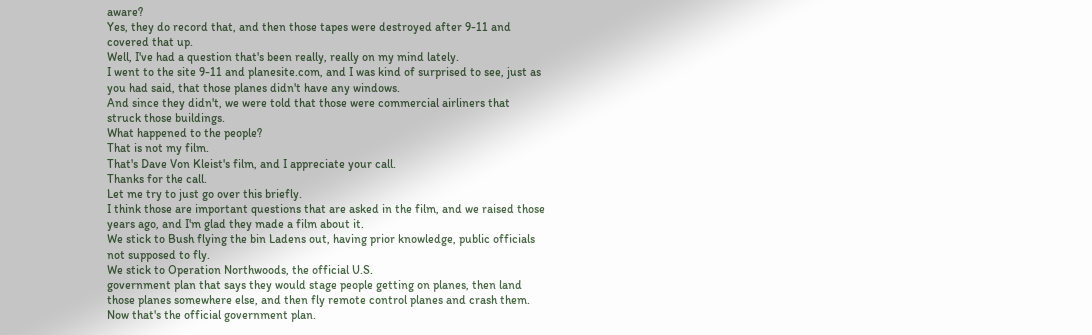aware?
Yes, they do record that, and then those tapes were destroyed after 9-11 and covered that up.
Well, I've had a question that's been really, really on my mind lately.
I went to the site 9-11 and planesite.com, and I was kind of surprised to see, just as you had said, that those planes didn't have any windows.
And since they didn't, we were told that those were commercial airliners that struck those buildings.
What happened to the people?
That is not my film.
That's Dave Von Kleist's film, and I appreciate your call.
Thanks for the call.
Let me try to just go over this briefly.
I think those are important questions that are asked in the film, and we raised those years ago, and I'm glad they made a film about it.
We stick to Bush flying the bin Ladens out, having prior knowledge, public officials not supposed to fly.
We stick to Operation Northwoods, the official U.S.
government plan that says they would stage people getting on planes, then land those planes somewhere else, and then fly remote control planes and crash them.
Now that's the official government plan.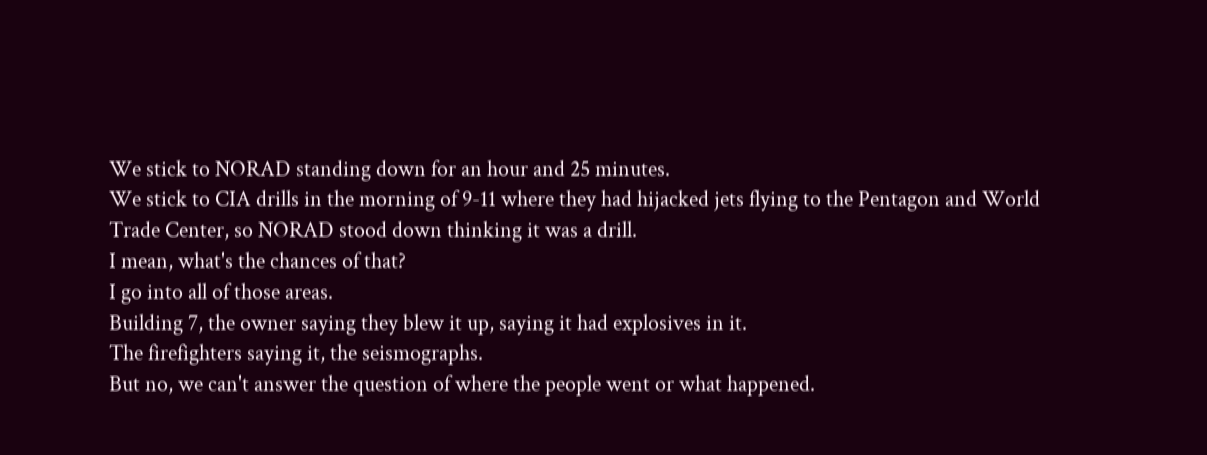We stick to NORAD standing down for an hour and 25 minutes.
We stick to CIA drills in the morning of 9-11 where they had hijacked jets flying to the Pentagon and World Trade Center, so NORAD stood down thinking it was a drill.
I mean, what's the chances of that?
I go into all of those areas.
Building 7, the owner saying they blew it up, saying it had explosives in it.
The firefighters saying it, the seismographs.
But no, we can't answer the question of where the people went or what happened.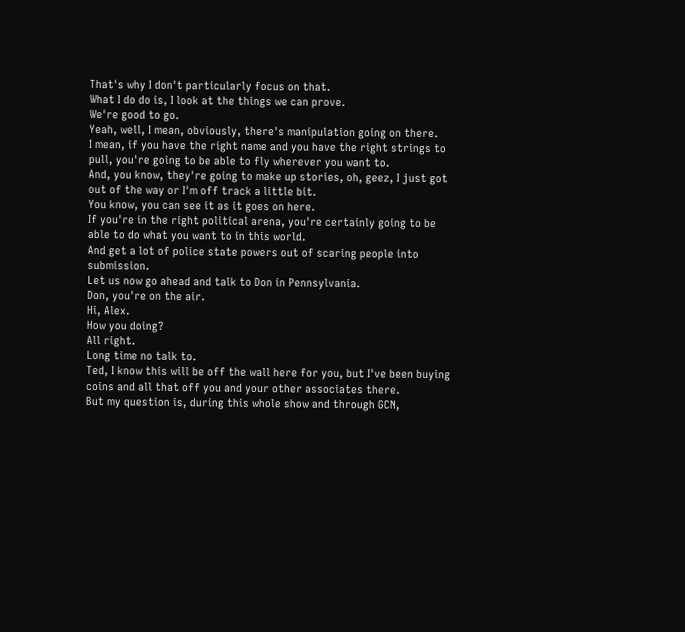That's why I don't particularly focus on that.
What I do do is, I look at the things we can prove.
We're good to go.
Yeah, well, I mean, obviously, there's manipulation going on there.
I mean, if you have the right name and you have the right strings to pull, you're going to be able to fly wherever you want to.
And, you know, they're going to make up stories, oh, geez, I just got out of the way or I'm off track a little bit.
You know, you can see it as it goes on here.
If you're in the right political arena, you're certainly going to be able to do what you want to in this world.
And get a lot of police state powers out of scaring people into submission.
Let us now go ahead and talk to Don in Pennsylvania.
Don, you're on the air.
Hi, Alex.
How you doing?
All right.
Long time no talk to.
Ted, I know this will be off the wall here for you, but I've been buying coins and all that off you and your other associates there.
But my question is, during this whole show and through GCN,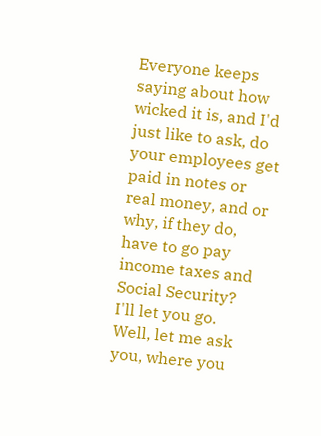Everyone keeps saying about how wicked it is, and I'd just like to ask, do your employees get paid in notes or real money, and or why, if they do, have to go pay income taxes and Social Security?
I'll let you go.
Well, let me ask you, where you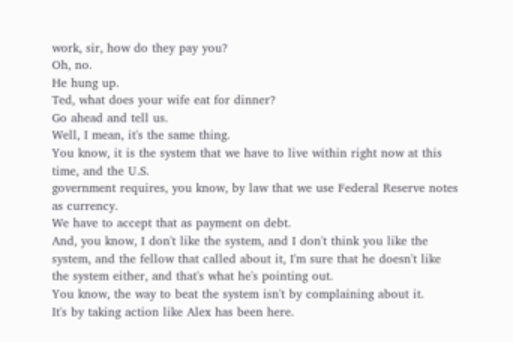work, sir, how do they pay you?
Oh, no.
He hung up.
Ted, what does your wife eat for dinner?
Go ahead and tell us.
Well, I mean, it's the same thing.
You know, it is the system that we have to live within right now at this time, and the U.S.
government requires, you know, by law that we use Federal Reserve notes as currency.
We have to accept that as payment on debt.
And, you know, I don't like the system, and I don't think you like the system, and the fellow that called about it, I'm sure that he doesn't like the system either, and that's what he's pointing out.
You know, the way to beat the system isn't by complaining about it.
It's by taking action like Alex has been here.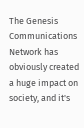The Genesis Communications Network has obviously created a huge impact on society, and it's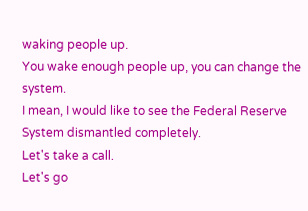waking people up.
You wake enough people up, you can change the system.
I mean, I would like to see the Federal Reserve System dismantled completely.
Let's take a call.
Let's go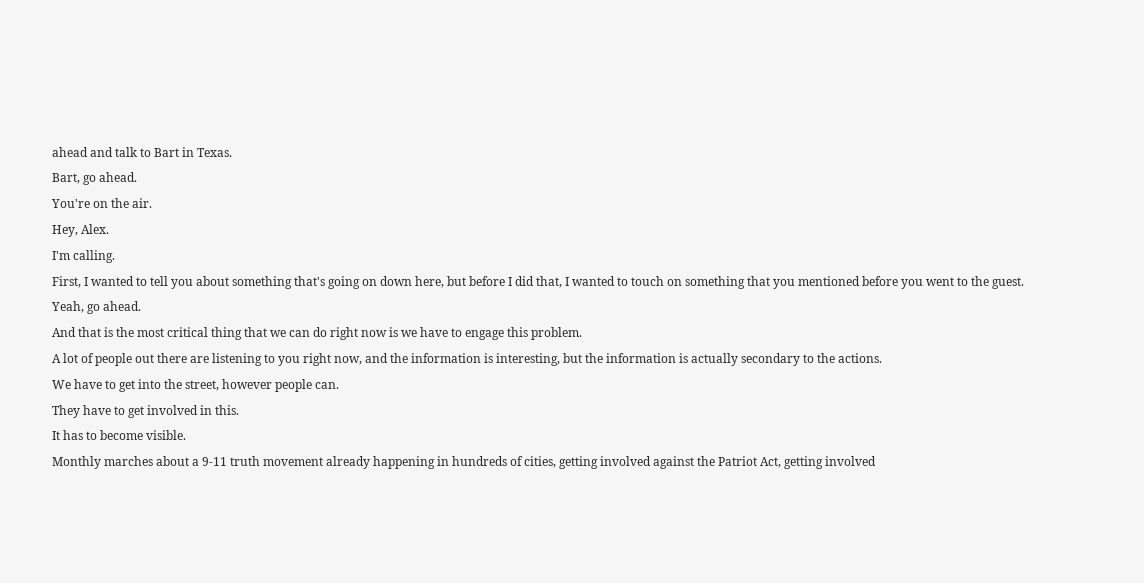ahead and talk to Bart in Texas.
Bart, go ahead.
You're on the air.
Hey, Alex.
I'm calling.
First, I wanted to tell you about something that's going on down here, but before I did that, I wanted to touch on something that you mentioned before you went to the guest.
Yeah, go ahead.
And that is the most critical thing that we can do right now is we have to engage this problem.
A lot of people out there are listening to you right now, and the information is interesting, but the information is actually secondary to the actions.
We have to get into the street, however people can.
They have to get involved in this.
It has to become visible.
Monthly marches about a 9-11 truth movement already happening in hundreds of cities, getting involved against the Patriot Act, getting involved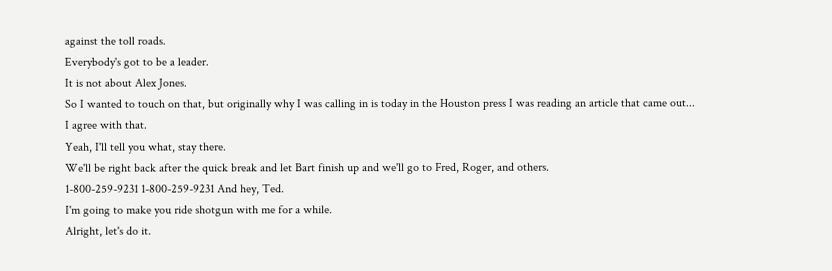against the toll roads.
Everybody's got to be a leader.
It is not about Alex Jones.
So I wanted to touch on that, but originally why I was calling in is today in the Houston press I was reading an article that came out...
I agree with that.
Yeah, I'll tell you what, stay there.
We'll be right back after the quick break and let Bart finish up and we'll go to Fred, Roger, and others.
1-800-259-9231 1-800-259-9231 And hey, Ted.
I'm going to make you ride shotgun with me for a while.
Alright, let's do it.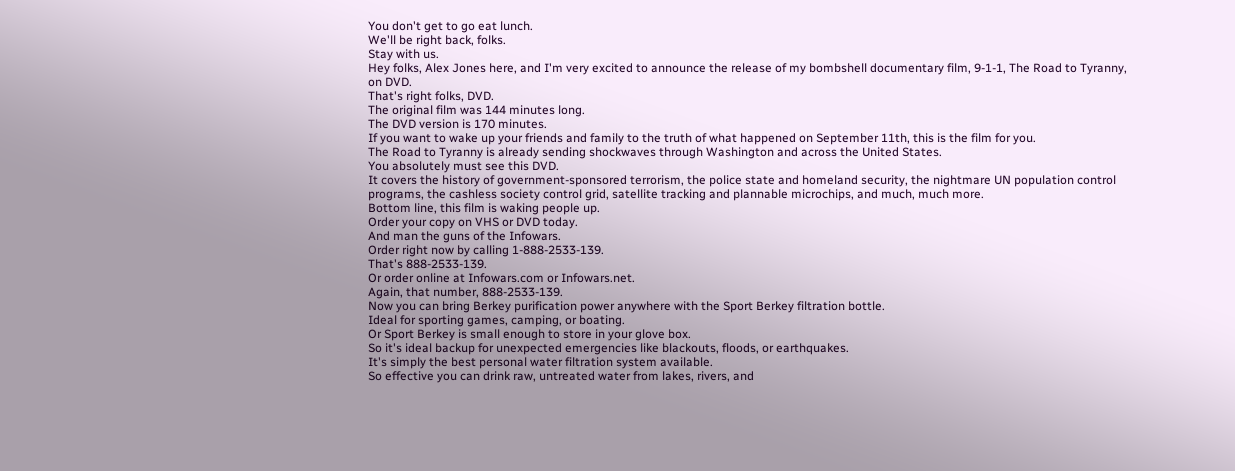You don't get to go eat lunch.
We'll be right back, folks.
Stay with us.
Hey folks, Alex Jones here, and I'm very excited to announce the release of my bombshell documentary film, 9-1-1, The Road to Tyranny, on DVD.
That's right folks, DVD.
The original film was 144 minutes long.
The DVD version is 170 minutes.
If you want to wake up your friends and family to the truth of what happened on September 11th, this is the film for you.
The Road to Tyranny is already sending shockwaves through Washington and across the United States.
You absolutely must see this DVD.
It covers the history of government-sponsored terrorism, the police state and homeland security, the nightmare UN population control programs, the cashless society control grid, satellite tracking and plannable microchips, and much, much more.
Bottom line, this film is waking people up.
Order your copy on VHS or DVD today.
And man the guns of the Infowars.
Order right now by calling 1-888-2533-139.
That's 888-2533-139.
Or order online at Infowars.com or Infowars.net.
Again, that number, 888-2533-139.
Now you can bring Berkey purification power anywhere with the Sport Berkey filtration bottle.
Ideal for sporting games, camping, or boating.
Or Sport Berkey is small enough to store in your glove box.
So it's ideal backup for unexpected emergencies like blackouts, floods, or earthquakes.
It's simply the best personal water filtration system available.
So effective you can drink raw, untreated water from lakes, rivers, and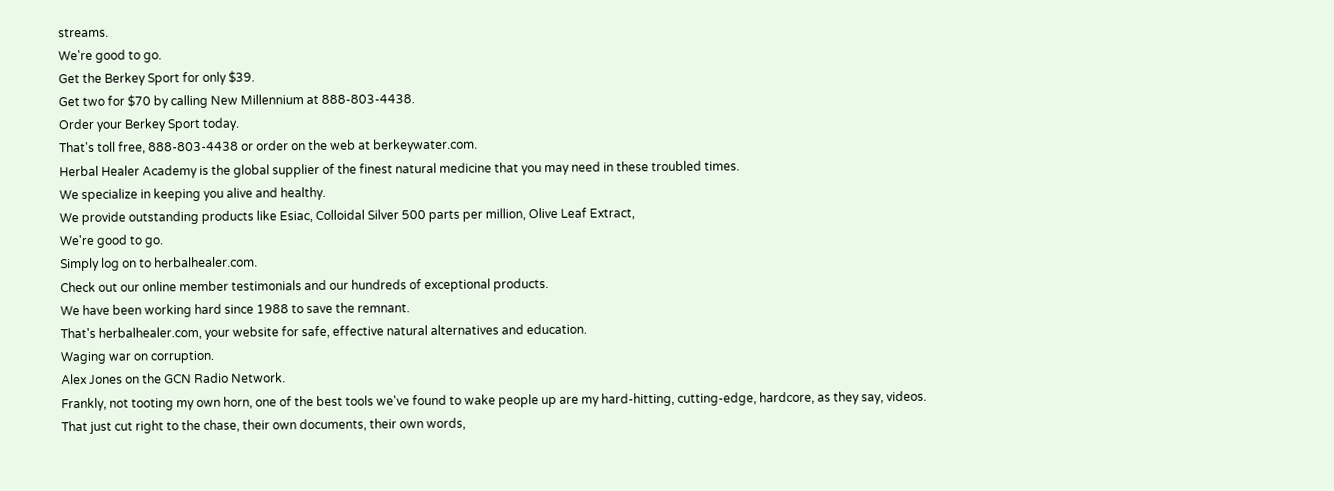streams.
We're good to go.
Get the Berkey Sport for only $39.
Get two for $70 by calling New Millennium at 888-803-4438.
Order your Berkey Sport today.
That's toll free, 888-803-4438 or order on the web at berkeywater.com.
Herbal Healer Academy is the global supplier of the finest natural medicine that you may need in these troubled times.
We specialize in keeping you alive and healthy.
We provide outstanding products like Esiac, Colloidal Silver 500 parts per million, Olive Leaf Extract,
We're good to go.
Simply log on to herbalhealer.com.
Check out our online member testimonials and our hundreds of exceptional products.
We have been working hard since 1988 to save the remnant.
That's herbalhealer.com, your website for safe, effective natural alternatives and education.
Waging war on corruption.
Alex Jones on the GCN Radio Network.
Frankly, not tooting my own horn, one of the best tools we've found to wake people up are my hard-hitting, cutting-edge, hardcore, as they say, videos.
That just cut right to the chase, their own documents, their own words,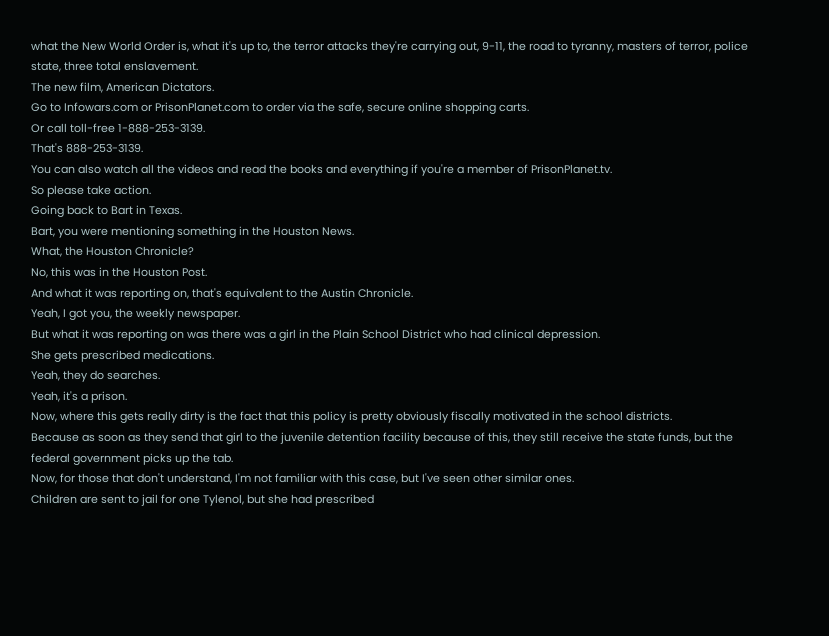what the New World Order is, what it's up to, the terror attacks they're carrying out, 9-11, the road to tyranny, masters of terror, police state, three total enslavement.
The new film, American Dictators.
Go to Infowars.com or PrisonPlanet.com to order via the safe, secure online shopping carts.
Or call toll-free 1-888-253-3139.
That's 888-253-3139.
You can also watch all the videos and read the books and everything if you're a member of PrisonPlanet.tv.
So please take action.
Going back to Bart in Texas.
Bart, you were mentioning something in the Houston News.
What, the Houston Chronicle?
No, this was in the Houston Post.
And what it was reporting on, that's equivalent to the Austin Chronicle.
Yeah, I got you, the weekly newspaper.
But what it was reporting on was there was a girl in the Plain School District who had clinical depression.
She gets prescribed medications.
Yeah, they do searches.
Yeah, it's a prison.
Now, where this gets really dirty is the fact that this policy is pretty obviously fiscally motivated in the school districts.
Because as soon as they send that girl to the juvenile detention facility because of this, they still receive the state funds, but the federal government picks up the tab.
Now, for those that don't understand, I'm not familiar with this case, but I've seen other similar ones.
Children are sent to jail for one Tylenol, but she had prescribed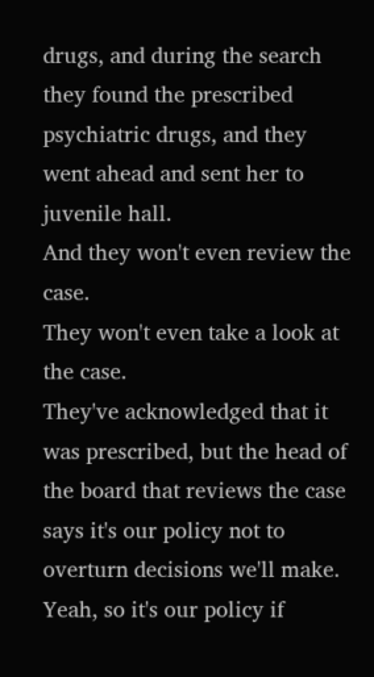drugs, and during the search they found the prescribed psychiatric drugs, and they went ahead and sent her to juvenile hall.
And they won't even review the case.
They won't even take a look at the case.
They've acknowledged that it was prescribed, but the head of the board that reviews the case says it's our policy not to overturn decisions we'll make.
Yeah, so it's our policy if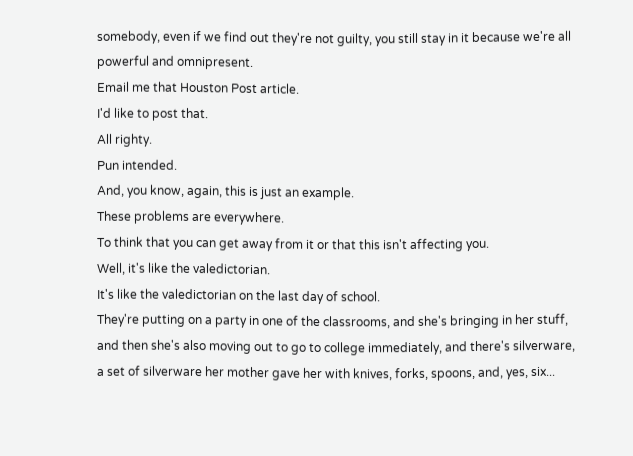somebody, even if we find out they're not guilty, you still stay in it because we're all powerful and omnipresent.
Email me that Houston Post article.
I'd like to post that.
All righty.
Pun intended.
And, you know, again, this is just an example.
These problems are everywhere.
To think that you can get away from it or that this isn't affecting you.
Well, it's like the valedictorian.
It's like the valedictorian on the last day of school.
They're putting on a party in one of the classrooms, and she's bringing in her stuff, and then she's also moving out to go to college immediately, and there's silverware, a set of silverware her mother gave her with knives, forks, spoons, and, yes, six...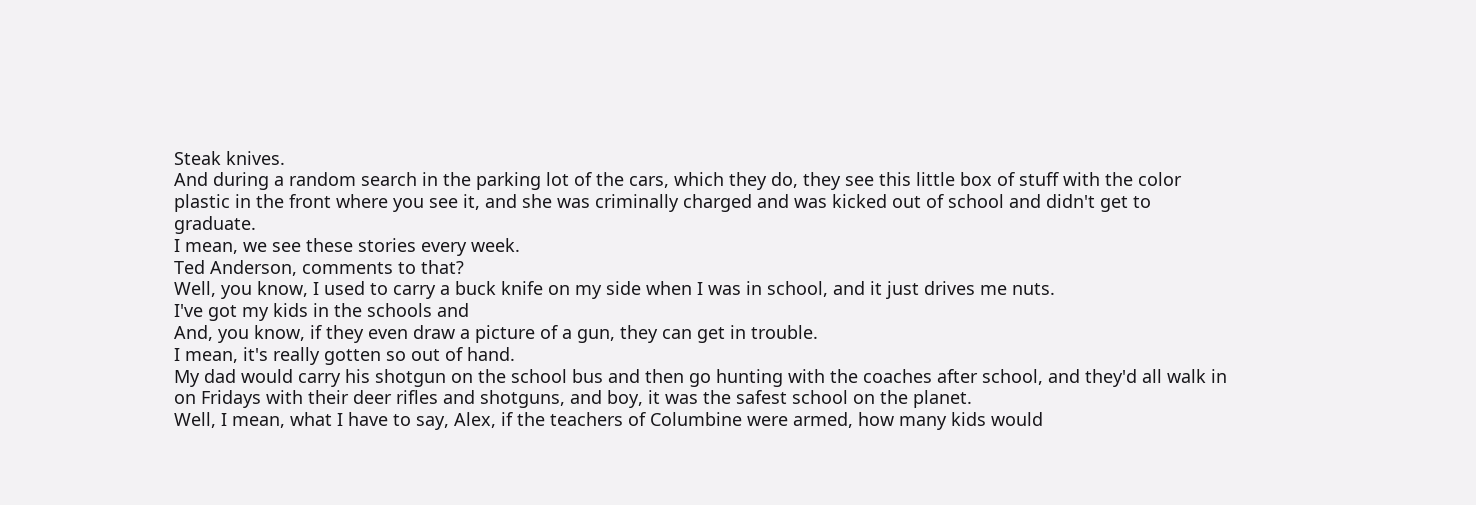Steak knives.
And during a random search in the parking lot of the cars, which they do, they see this little box of stuff with the color plastic in the front where you see it, and she was criminally charged and was kicked out of school and didn't get to graduate.
I mean, we see these stories every week.
Ted Anderson, comments to that?
Well, you know, I used to carry a buck knife on my side when I was in school, and it just drives me nuts.
I've got my kids in the schools and
And, you know, if they even draw a picture of a gun, they can get in trouble.
I mean, it's really gotten so out of hand.
My dad would carry his shotgun on the school bus and then go hunting with the coaches after school, and they'd all walk in on Fridays with their deer rifles and shotguns, and boy, it was the safest school on the planet.
Well, I mean, what I have to say, Alex, if the teachers of Columbine were armed, how many kids would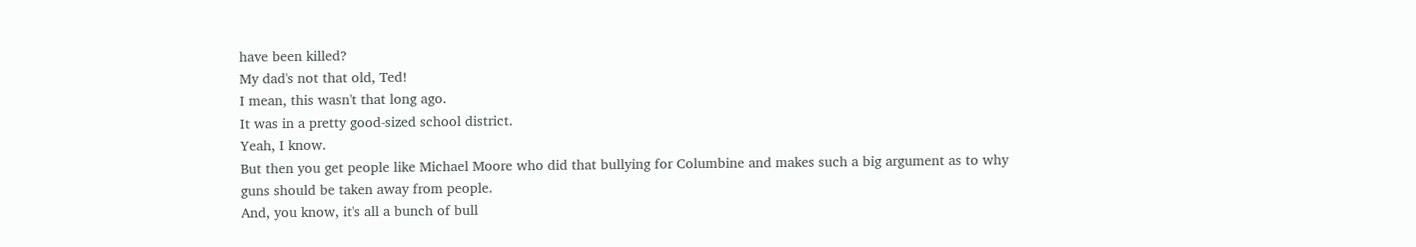have been killed?
My dad's not that old, Ted!
I mean, this wasn't that long ago.
It was in a pretty good-sized school district.
Yeah, I know.
But then you get people like Michael Moore who did that bullying for Columbine and makes such a big argument as to why guns should be taken away from people.
And, you know, it's all a bunch of bull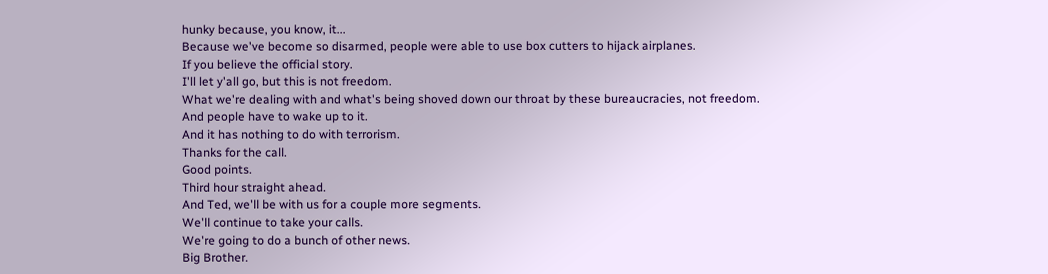hunky because, you know, it...
Because we've become so disarmed, people were able to use box cutters to hijack airplanes.
If you believe the official story.
I'll let y'all go, but this is not freedom.
What we're dealing with and what's being shoved down our throat by these bureaucracies, not freedom.
And people have to wake up to it.
And it has nothing to do with terrorism.
Thanks for the call.
Good points.
Third hour straight ahead.
And Ted, we'll be with us for a couple more segments.
We'll continue to take your calls.
We're going to do a bunch of other news.
Big Brother.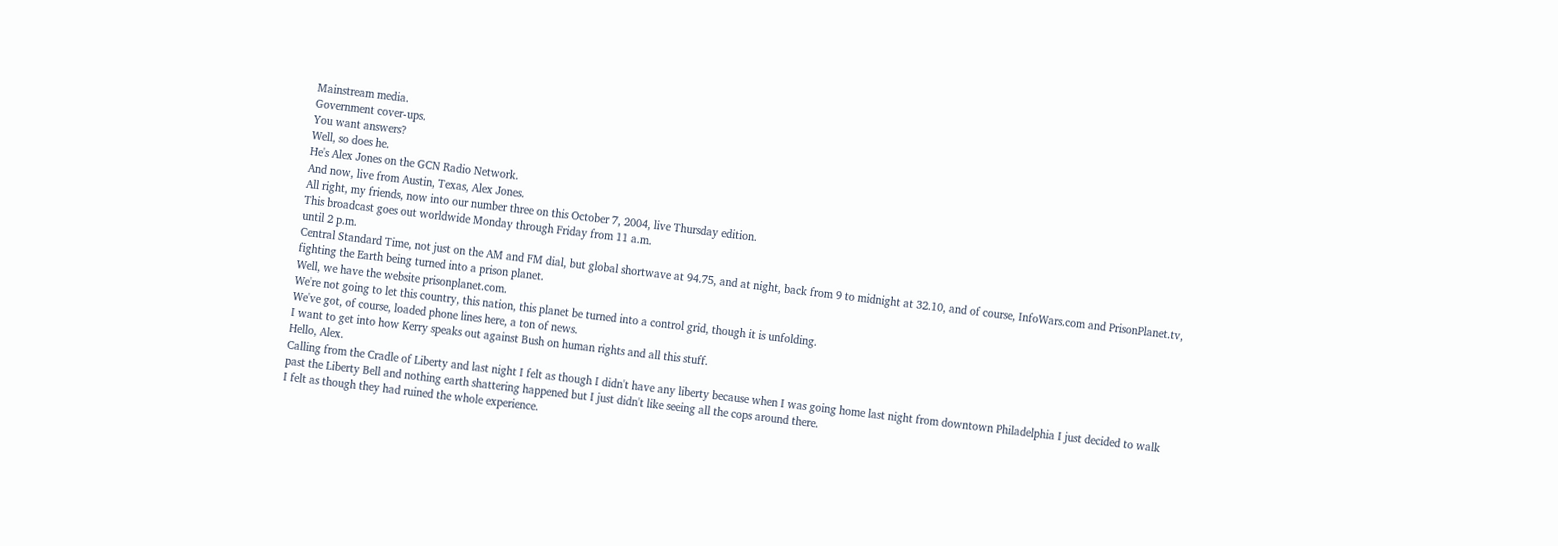Mainstream media.
Government cover-ups.
You want answers?
Well, so does he.
He's Alex Jones on the GCN Radio Network.
And now, live from Austin, Texas, Alex Jones.
All right, my friends, now into our number three on this October 7, 2004, live Thursday edition.
This broadcast goes out worldwide Monday through Friday from 11 a.m.
until 2 p.m.
Central Standard Time, not just on the AM and FM dial, but global shortwave at 94.75, and at night, back from 9 to midnight at 32.10, and of course, InfoWars.com and PrisonPlanet.tv, fighting the Earth being turned into a prison planet.
Well, we have the website prisonplanet.com.
We're not going to let this country, this nation, this planet be turned into a control grid, though it is unfolding.
We've got, of course, loaded phone lines here, a ton of news.
I want to get into how Kerry speaks out against Bush on human rights and all this stuff.
Hello, Alex.
Calling from the Cradle of Liberty and last night I felt as though I didn't have any liberty because when I was going home last night from downtown Philadelphia I just decided to walk past the Liberty Bell and nothing earth shattering happened but I just didn't like seeing all the cops around there.
I felt as though they had ruined the whole experience.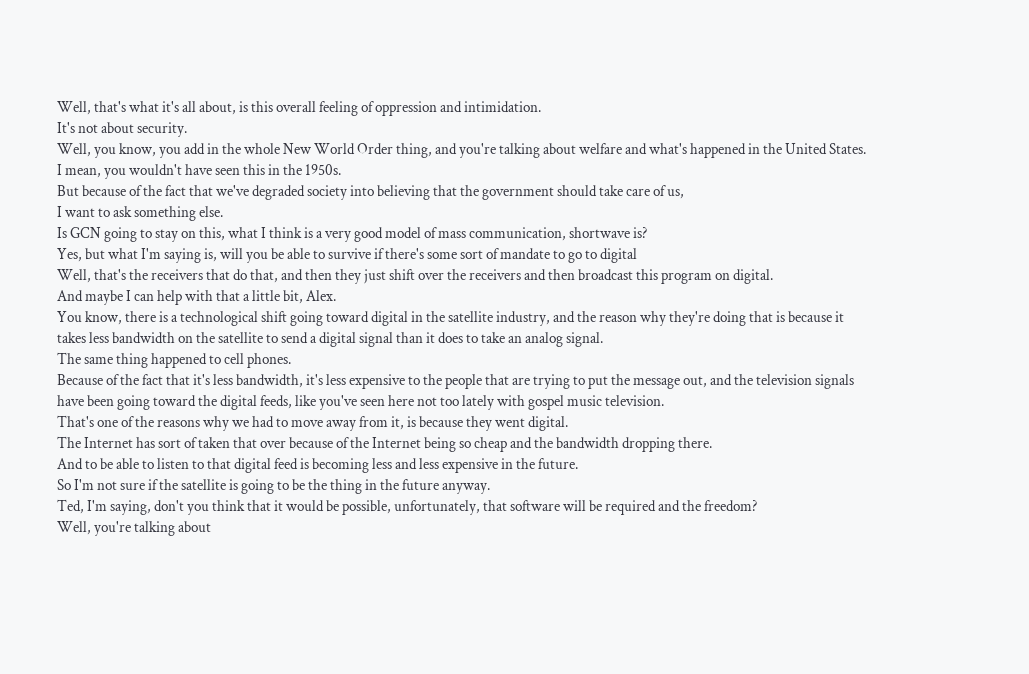Well, that's what it's all about, is this overall feeling of oppression and intimidation.
It's not about security.
Well, you know, you add in the whole New World Order thing, and you're talking about welfare and what's happened in the United States.
I mean, you wouldn't have seen this in the 1950s.
But because of the fact that we've degraded society into believing that the government should take care of us,
I want to ask something else.
Is GCN going to stay on this, what I think is a very good model of mass communication, shortwave is?
Yes, but what I'm saying is, will you be able to survive if there's some sort of mandate to go to digital
Well, that's the receivers that do that, and then they just shift over the receivers and then broadcast this program on digital.
And maybe I can help with that a little bit, Alex.
You know, there is a technological shift going toward digital in the satellite industry, and the reason why they're doing that is because it takes less bandwidth on the satellite to send a digital signal than it does to take an analog signal.
The same thing happened to cell phones.
Because of the fact that it's less bandwidth, it's less expensive to the people that are trying to put the message out, and the television signals have been going toward the digital feeds, like you've seen here not too lately with gospel music television.
That's one of the reasons why we had to move away from it, is because they went digital.
The Internet has sort of taken that over because of the Internet being so cheap and the bandwidth dropping there.
And to be able to listen to that digital feed is becoming less and less expensive in the future.
So I'm not sure if the satellite is going to be the thing in the future anyway.
Ted, I'm saying, don't you think that it would be possible, unfortunately, that software will be required and the freedom?
Well, you're talking about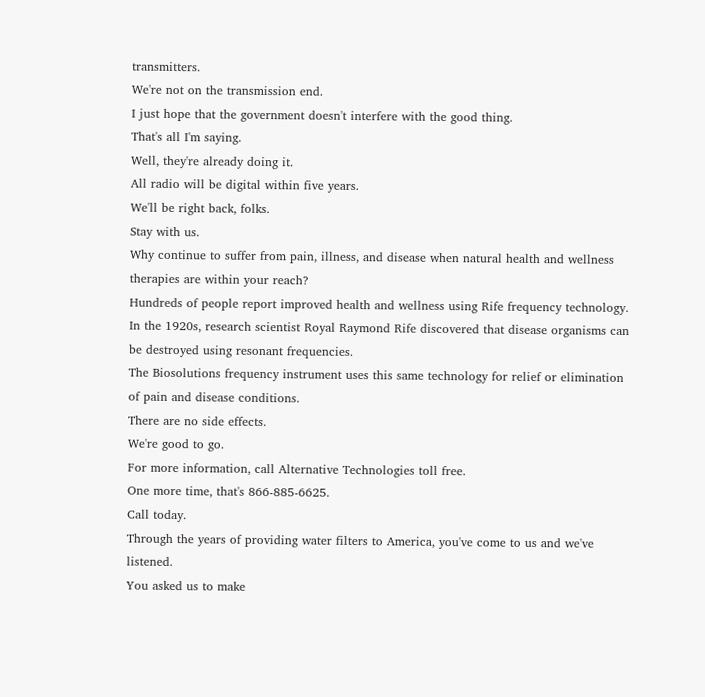transmitters.
We're not on the transmission end.
I just hope that the government doesn't interfere with the good thing.
That's all I'm saying.
Well, they're already doing it.
All radio will be digital within five years.
We'll be right back, folks.
Stay with us.
Why continue to suffer from pain, illness, and disease when natural health and wellness therapies are within your reach?
Hundreds of people report improved health and wellness using Rife frequency technology.
In the 1920s, research scientist Royal Raymond Rife discovered that disease organisms can be destroyed using resonant frequencies.
The Biosolutions frequency instrument uses this same technology for relief or elimination of pain and disease conditions.
There are no side effects.
We're good to go.
For more information, call Alternative Technologies toll free.
One more time, that's 866-885-6625.
Call today.
Through the years of providing water filters to America, you've come to us and we've listened.
You asked us to make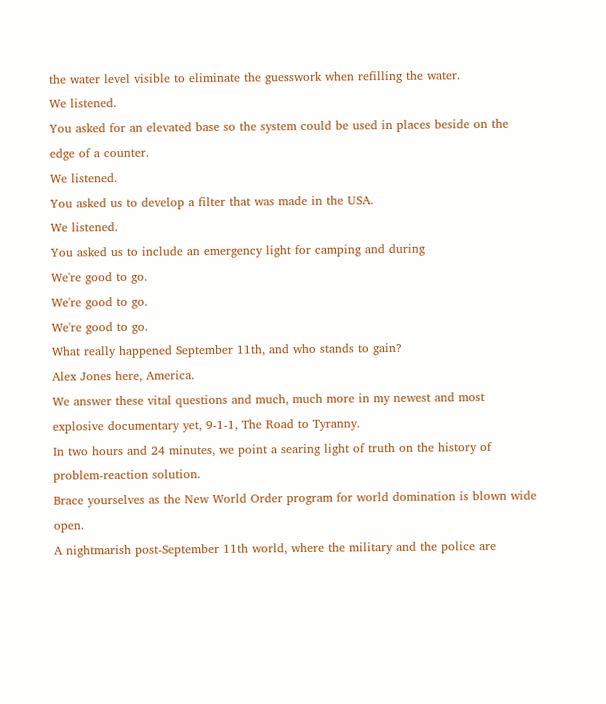the water level visible to eliminate the guesswork when refilling the water.
We listened.
You asked for an elevated base so the system could be used in places beside on the edge of a counter.
We listened.
You asked us to develop a filter that was made in the USA.
We listened.
You asked us to include an emergency light for camping and during
We're good to go.
We're good to go.
We're good to go.
What really happened September 11th, and who stands to gain?
Alex Jones here, America.
We answer these vital questions and much, much more in my newest and most explosive documentary yet, 9-1-1, The Road to Tyranny.
In two hours and 24 minutes, we point a searing light of truth on the history of problem-reaction solution.
Brace yourselves as the New World Order program for world domination is blown wide open.
A nightmarish post-September 11th world, where the military and the police are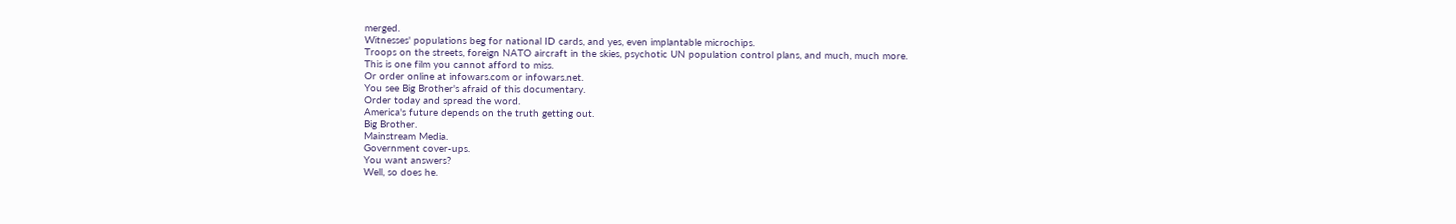merged.
Witnesses' populations beg for national ID cards, and yes, even implantable microchips.
Troops on the streets, foreign NATO aircraft in the skies, psychotic UN population control plans, and much, much more.
This is one film you cannot afford to miss.
Or order online at infowars.com or infowars.net.
You see Big Brother's afraid of this documentary.
Order today and spread the word.
America's future depends on the truth getting out.
Big Brother.
Mainstream Media.
Government cover-ups.
You want answers?
Well, so does he.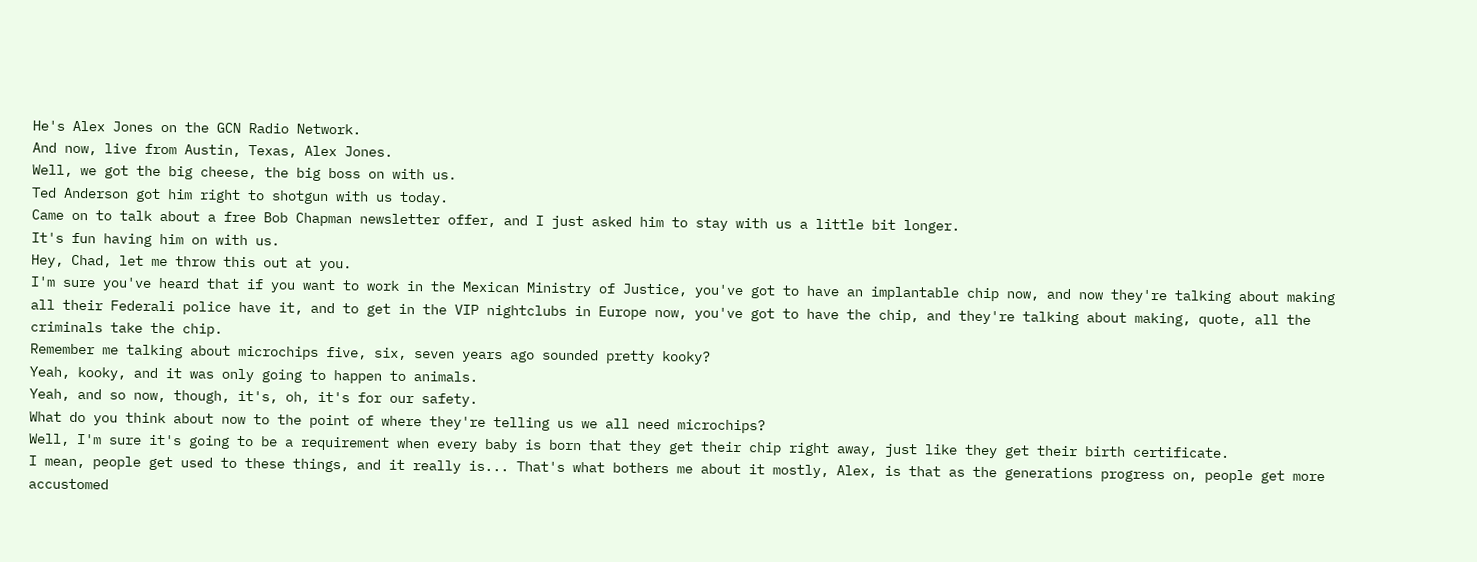He's Alex Jones on the GCN Radio Network.
And now, live from Austin, Texas, Alex Jones.
Well, we got the big cheese, the big boss on with us.
Ted Anderson got him right to shotgun with us today.
Came on to talk about a free Bob Chapman newsletter offer, and I just asked him to stay with us a little bit longer.
It's fun having him on with us.
Hey, Chad, let me throw this out at you.
I'm sure you've heard that if you want to work in the Mexican Ministry of Justice, you've got to have an implantable chip now, and now they're talking about making all their Federali police have it, and to get in the VIP nightclubs in Europe now, you've got to have the chip, and they're talking about making, quote, all the criminals take the chip.
Remember me talking about microchips five, six, seven years ago sounded pretty kooky?
Yeah, kooky, and it was only going to happen to animals.
Yeah, and so now, though, it's, oh, it's for our safety.
What do you think about now to the point of where they're telling us we all need microchips?
Well, I'm sure it's going to be a requirement when every baby is born that they get their chip right away, just like they get their birth certificate.
I mean, people get used to these things, and it really is... That's what bothers me about it mostly, Alex, is that as the generations progress on, people get more accustomed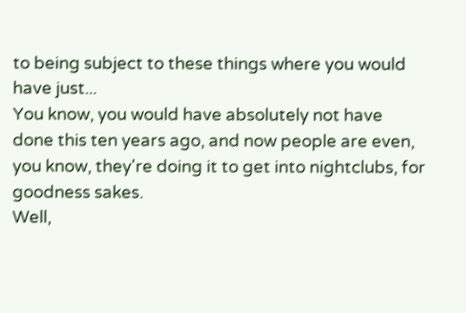to being subject to these things where you would have just...
You know, you would have absolutely not have done this ten years ago, and now people are even, you know, they're doing it to get into nightclubs, for goodness sakes.
Well,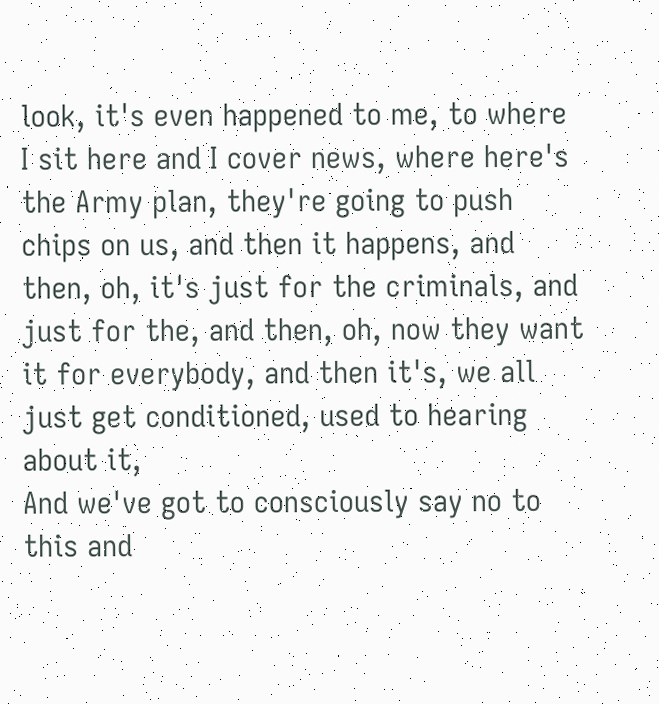look, it's even happened to me, to where I sit here and I cover news, where here's the Army plan, they're going to push chips on us, and then it happens, and then, oh, it's just for the criminals, and just for the, and then, oh, now they want it for everybody, and then it's, we all just get conditioned, used to hearing about it,
And we've got to consciously say no to this and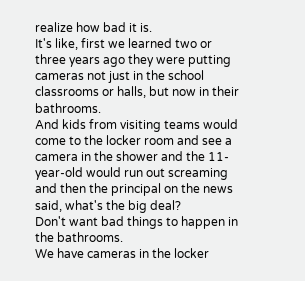realize how bad it is.
It's like, first we learned two or three years ago they were putting cameras not just in the school classrooms or halls, but now in their bathrooms.
And kids from visiting teams would come to the locker room and see a camera in the shower and the 11-year-old would run out screaming and then the principal on the news said, what's the big deal?
Don't want bad things to happen in the bathrooms.
We have cameras in the locker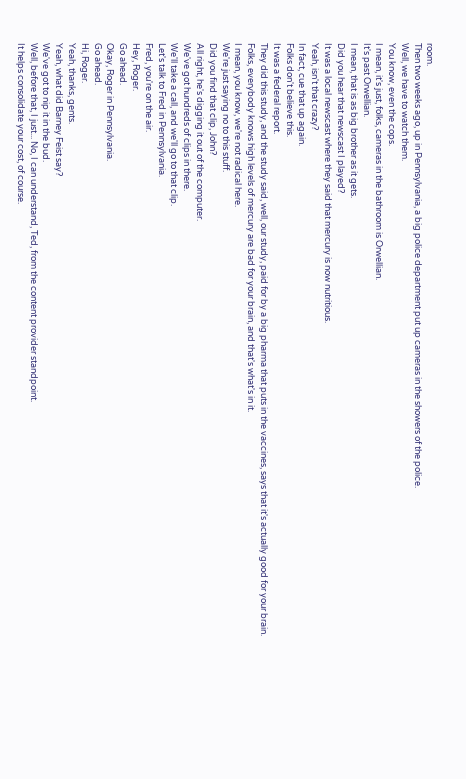room.
Then two weeks ago, up in Pennsylvania, a big police department put up cameras in the showers of the police.
Well, we have to watch them.
You know, even the cops.
I mean, it's just, folks, cameras in the bathroom is Orwellian.
It's past Orwellian.
I mean, that is as big brother as it gets.
Did you hear that newscast I played?
It was a local newscast where they said that mercury is now nutritious.
Yeah, isn't that crazy?
In fact, cue that up again.
Folks don't believe this.
It was a federal report.
They did this study, and the study said, well, our study, paid for by a big pharma that puts in the vaccines, says that it's actually good for your brain.
Folks, everybody knows high levels of mercury are bad for your brain, and that's what's in it.
I mean, you know, we're not radical here.
We're just saying no to this stuff.
Did you find that clip, John?
All right, he's digging it out of the computer.
We've got hundreds of clips in there.
We'll take a call, and we'll go to that clip.
Let's talk to Fred in Pennsylvania.
Fred, you're on the air.
Hey, Roger.
Go ahead.
Okay, Roger in Pennsylvania.
Go ahead.
Hi, Roger.
Yeah, thanks, gents.
Yeah, what did Barney Feist say?
We've got to nip it in the bud.
Well, before that, I just... No, I can understand, Ted, from the content provider standpoint.
It helps consolidate your cost, of course.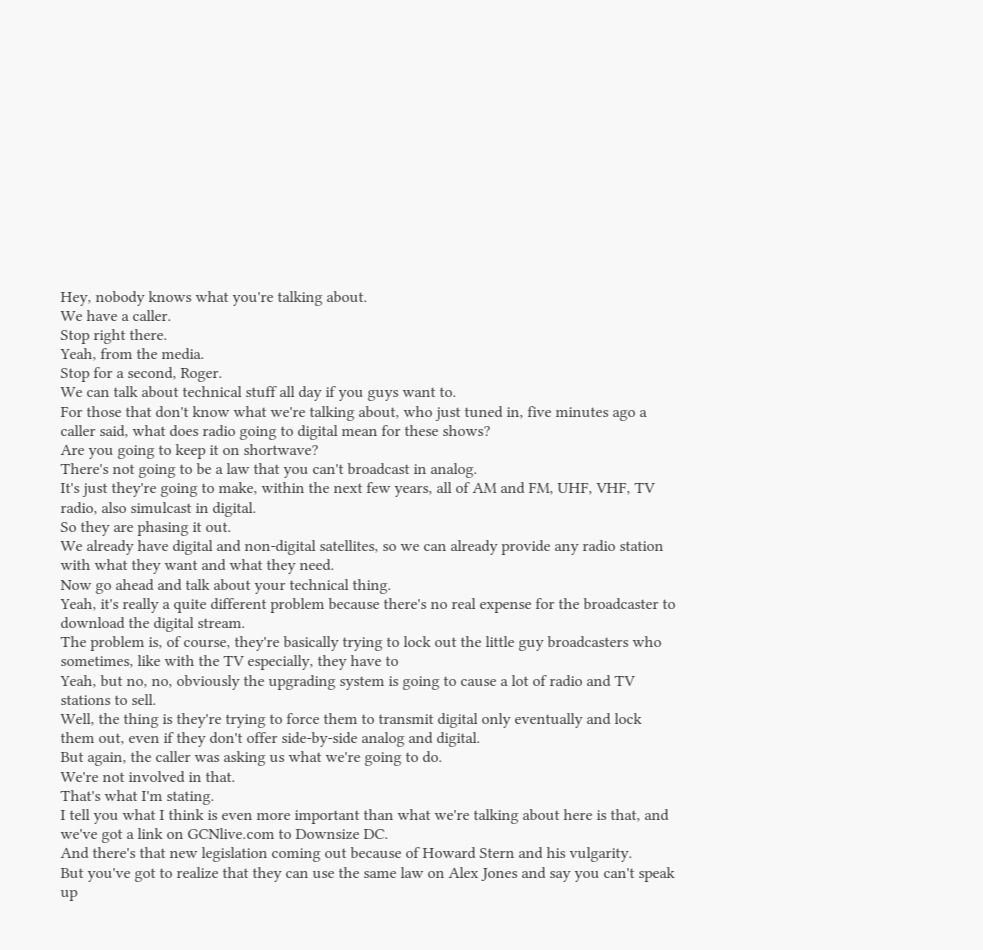Hey, nobody knows what you're talking about.
We have a caller.
Stop right there.
Yeah, from the media.
Stop for a second, Roger.
We can talk about technical stuff all day if you guys want to.
For those that don't know what we're talking about, who just tuned in, five minutes ago a caller said, what does radio going to digital mean for these shows?
Are you going to keep it on shortwave?
There's not going to be a law that you can't broadcast in analog.
It's just they're going to make, within the next few years, all of AM and FM, UHF, VHF, TV radio, also simulcast in digital.
So they are phasing it out.
We already have digital and non-digital satellites, so we can already provide any radio station with what they want and what they need.
Now go ahead and talk about your technical thing.
Yeah, it's really a quite different problem because there's no real expense for the broadcaster to download the digital stream.
The problem is, of course, they're basically trying to lock out the little guy broadcasters who sometimes, like with the TV especially, they have to
Yeah, but no, no, obviously the upgrading system is going to cause a lot of radio and TV stations to sell.
Well, the thing is they're trying to force them to transmit digital only eventually and lock them out, even if they don't offer side-by-side analog and digital.
But again, the caller was asking us what we're going to do.
We're not involved in that.
That's what I'm stating.
I tell you what I think is even more important than what we're talking about here is that, and we've got a link on GCNlive.com to Downsize DC.
And there's that new legislation coming out because of Howard Stern and his vulgarity.
But you've got to realize that they can use the same law on Alex Jones and say you can't speak up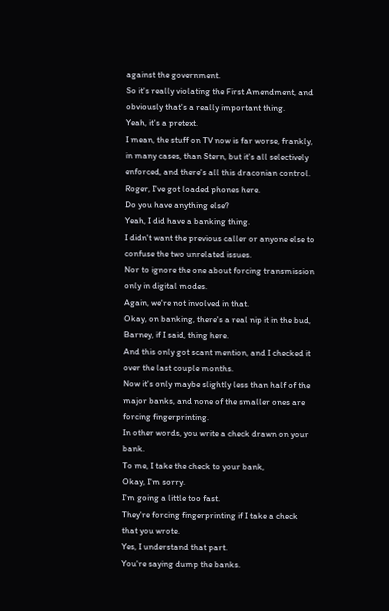against the government.
So it's really violating the First Amendment, and obviously that's a really important thing.
Yeah, it's a pretext.
I mean, the stuff on TV now is far worse, frankly, in many cases, than Stern, but it's all selectively enforced, and there's all this draconian control.
Roger, I've got loaded phones here.
Do you have anything else?
Yeah, I did have a banking thing.
I didn't want the previous caller or anyone else to confuse the two unrelated issues.
Nor to ignore the one about forcing transmission only in digital modes.
Again, we're not involved in that.
Okay, on banking, there's a real nip it in the bud, Barney, if I said, thing here.
And this only got scant mention, and I checked it over the last couple months.
Now it's only maybe slightly less than half of the major banks, and none of the smaller ones are forcing fingerprinting.
In other words, you write a check drawn on your bank.
To me, I take the check to your bank,
Okay, I'm sorry.
I'm going a little too fast.
They're forcing fingerprinting if I take a check that you wrote.
Yes, I understand that part.
You're saying dump the banks.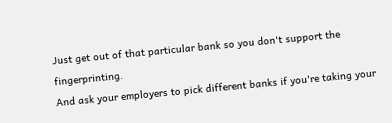Just get out of that particular bank so you don't support the fingerprinting.
And ask your employers to pick different banks if you're taking your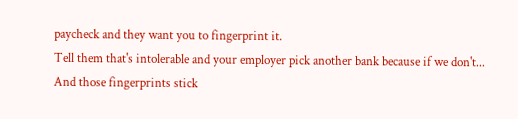paycheck and they want you to fingerprint it.
Tell them that's intolerable and your employer pick another bank because if we don't... And those fingerprints stick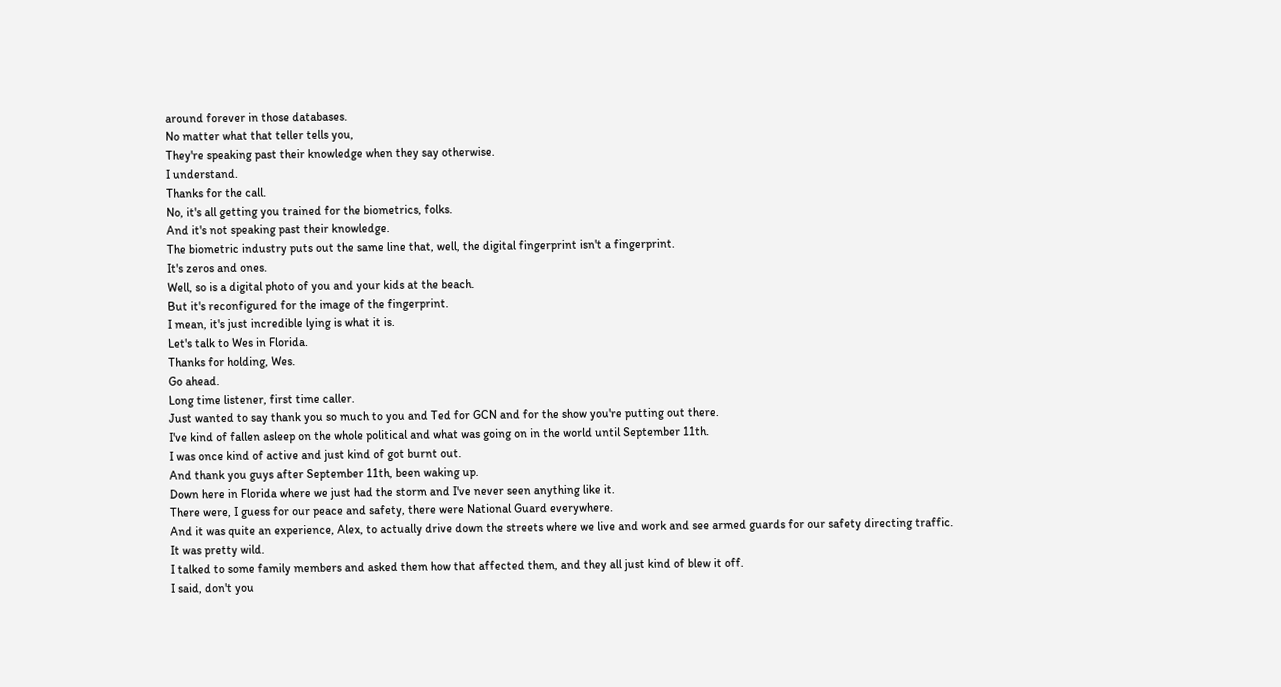around forever in those databases.
No matter what that teller tells you,
They're speaking past their knowledge when they say otherwise.
I understand.
Thanks for the call.
No, it's all getting you trained for the biometrics, folks.
And it's not speaking past their knowledge.
The biometric industry puts out the same line that, well, the digital fingerprint isn't a fingerprint.
It's zeros and ones.
Well, so is a digital photo of you and your kids at the beach.
But it's reconfigured for the image of the fingerprint.
I mean, it's just incredible lying is what it is.
Let's talk to Wes in Florida.
Thanks for holding, Wes.
Go ahead.
Long time listener, first time caller.
Just wanted to say thank you so much to you and Ted for GCN and for the show you're putting out there.
I've kind of fallen asleep on the whole political and what was going on in the world until September 11th.
I was once kind of active and just kind of got burnt out.
And thank you guys after September 11th, been waking up.
Down here in Florida where we just had the storm and I've never seen anything like it.
There were, I guess for our peace and safety, there were National Guard everywhere.
And it was quite an experience, Alex, to actually drive down the streets where we live and work and see armed guards for our safety directing traffic.
It was pretty wild.
I talked to some family members and asked them how that affected them, and they all just kind of blew it off.
I said, don't you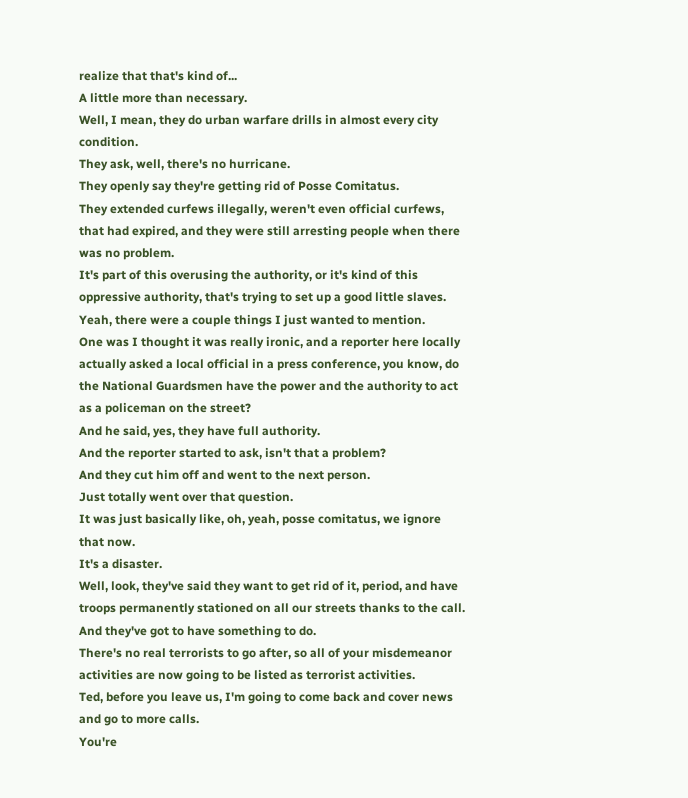realize that that's kind of...
A little more than necessary.
Well, I mean, they do urban warfare drills in almost every city condition.
They ask, well, there's no hurricane.
They openly say they're getting rid of Posse Comitatus.
They extended curfews illegally, weren't even official curfews, that had expired, and they were still arresting people when there was no problem.
It's part of this overusing the authority, or it's kind of this oppressive authority, that's trying to set up a good little slaves.
Yeah, there were a couple things I just wanted to mention.
One was I thought it was really ironic, and a reporter here locally actually asked a local official in a press conference, you know, do the National Guardsmen have the power and the authority to act as a policeman on the street?
And he said, yes, they have full authority.
And the reporter started to ask, isn't that a problem?
And they cut him off and went to the next person.
Just totally went over that question.
It was just basically like, oh, yeah, posse comitatus, we ignore that now.
It's a disaster.
Well, look, they've said they want to get rid of it, period, and have troops permanently stationed on all our streets thanks to the call.
And they've got to have something to do.
There's no real terrorists to go after, so all of your misdemeanor activities are now going to be listed as terrorist activities.
Ted, before you leave us, I'm going to come back and cover news and go to more calls.
You're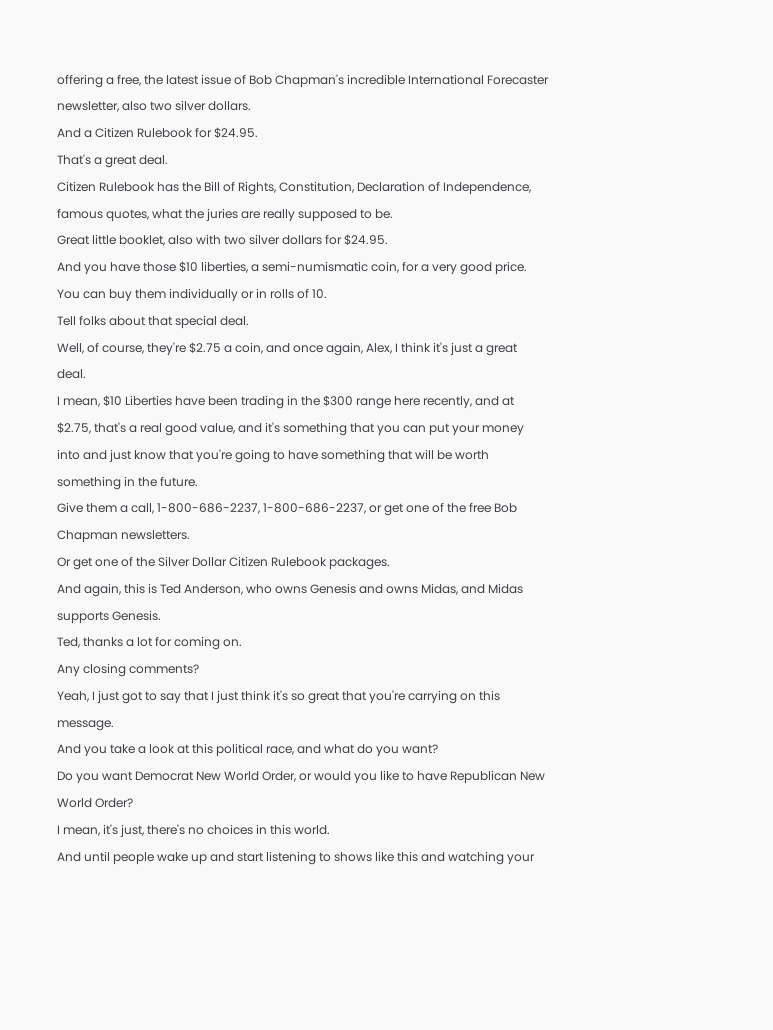offering a free, the latest issue of Bob Chapman's incredible International Forecaster newsletter, also two silver dollars.
And a Citizen Rulebook for $24.95.
That's a great deal.
Citizen Rulebook has the Bill of Rights, Constitution, Declaration of Independence, famous quotes, what the juries are really supposed to be.
Great little booklet, also with two silver dollars for $24.95.
And you have those $10 liberties, a semi-numismatic coin, for a very good price.
You can buy them individually or in rolls of 10.
Tell folks about that special deal.
Well, of course, they're $2.75 a coin, and once again, Alex, I think it's just a great deal.
I mean, $10 Liberties have been trading in the $300 range here recently, and at $2.75, that's a real good value, and it's something that you can put your money into and just know that you're going to have something that will be worth something in the future.
Give them a call, 1-800-686-2237, 1-800-686-2237, or get one of the free Bob Chapman newsletters.
Or get one of the Silver Dollar Citizen Rulebook packages.
And again, this is Ted Anderson, who owns Genesis and owns Midas, and Midas supports Genesis.
Ted, thanks a lot for coming on.
Any closing comments?
Yeah, I just got to say that I just think it's so great that you're carrying on this message.
And you take a look at this political race, and what do you want?
Do you want Democrat New World Order, or would you like to have Republican New World Order?
I mean, it's just, there's no choices in this world.
And until people wake up and start listening to shows like this and watching your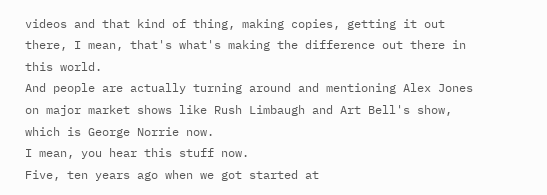videos and that kind of thing, making copies, getting it out there, I mean, that's what's making the difference out there in this world.
And people are actually turning around and mentioning Alex Jones on major market shows like Rush Limbaugh and Art Bell's show, which is George Norrie now.
I mean, you hear this stuff now.
Five, ten years ago when we got started at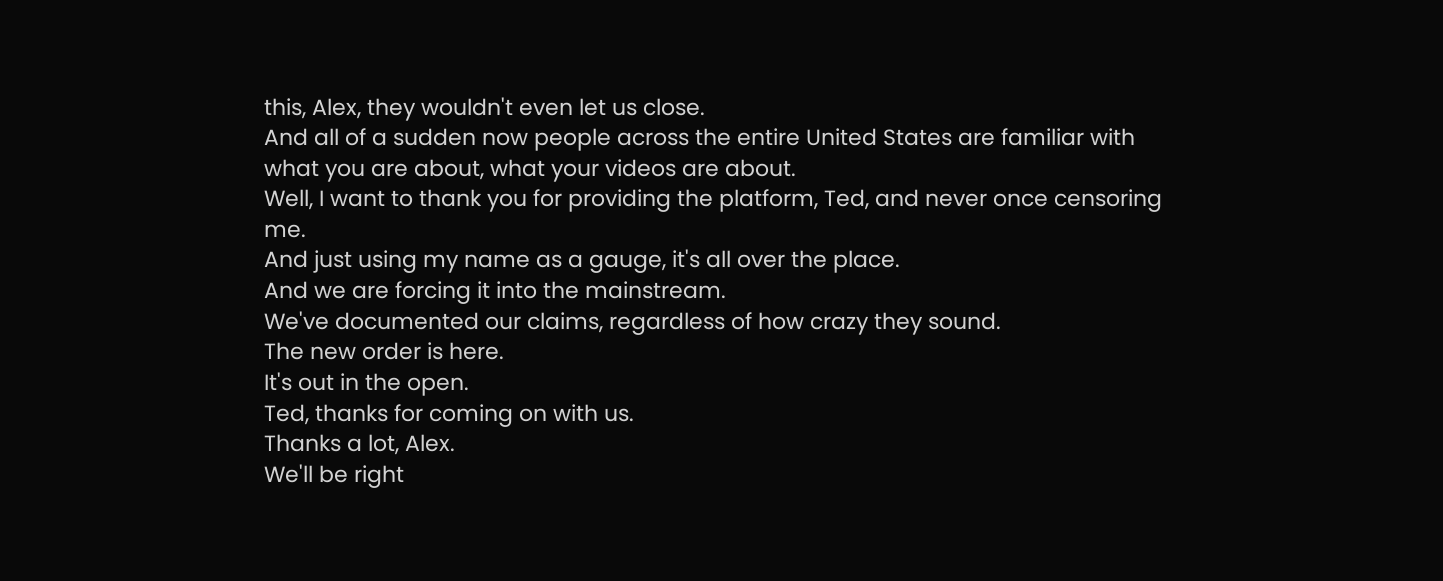this, Alex, they wouldn't even let us close.
And all of a sudden now people across the entire United States are familiar with what you are about, what your videos are about.
Well, I want to thank you for providing the platform, Ted, and never once censoring me.
And just using my name as a gauge, it's all over the place.
And we are forcing it into the mainstream.
We've documented our claims, regardless of how crazy they sound.
The new order is here.
It's out in the open.
Ted, thanks for coming on with us.
Thanks a lot, Alex.
We'll be right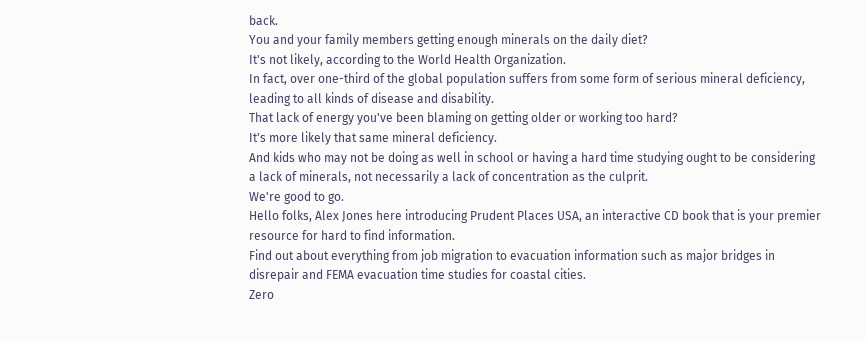back.
You and your family members getting enough minerals on the daily diet?
It's not likely, according to the World Health Organization.
In fact, over one-third of the global population suffers from some form of serious mineral deficiency, leading to all kinds of disease and disability.
That lack of energy you've been blaming on getting older or working too hard?
It's more likely that same mineral deficiency.
And kids who may not be doing as well in school or having a hard time studying ought to be considering a lack of minerals, not necessarily a lack of concentration as the culprit.
We're good to go.
Hello folks, Alex Jones here introducing Prudent Places USA, an interactive CD book that is your premier resource for hard to find information.
Find out about everything from job migration to evacuation information such as major bridges in disrepair and FEMA evacuation time studies for coastal cities.
Zero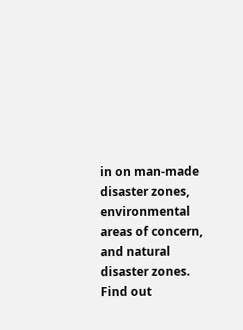in on man-made disaster zones, environmental areas of concern, and natural disaster zones.
Find out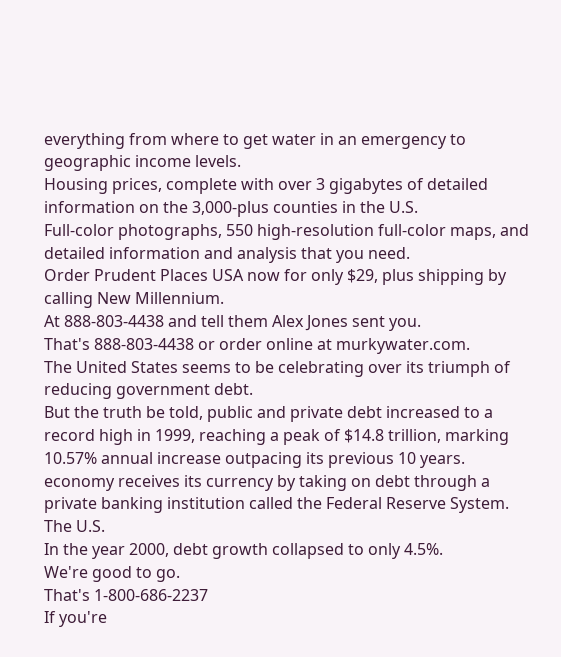everything from where to get water in an emergency to geographic income levels.
Housing prices, complete with over 3 gigabytes of detailed information on the 3,000-plus counties in the U.S.
Full-color photographs, 550 high-resolution full-color maps, and detailed information and analysis that you need.
Order Prudent Places USA now for only $29, plus shipping by calling New Millennium.
At 888-803-4438 and tell them Alex Jones sent you.
That's 888-803-4438 or order online at murkywater.com.
The United States seems to be celebrating over its triumph of reducing government debt.
But the truth be told, public and private debt increased to a record high in 1999, reaching a peak of $14.8 trillion, marking 10.57% annual increase outpacing its previous 10 years.
economy receives its currency by taking on debt through a private banking institution called the Federal Reserve System.
The U.S.
In the year 2000, debt growth collapsed to only 4.5%.
We're good to go.
That's 1-800-686-2237
If you're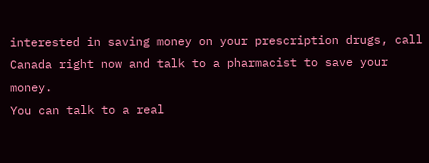interested in saving money on your prescription drugs, call Canada right now and talk to a pharmacist to save your money.
You can talk to a real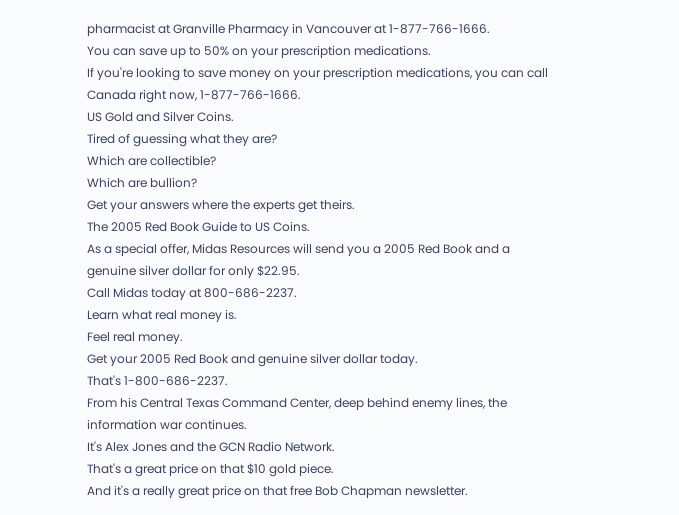pharmacist at Granville Pharmacy in Vancouver at 1-877-766-1666.
You can save up to 50% on your prescription medications.
If you're looking to save money on your prescription medications, you can call Canada right now, 1-877-766-1666.
US Gold and Silver Coins.
Tired of guessing what they are?
Which are collectible?
Which are bullion?
Get your answers where the experts get theirs.
The 2005 Red Book Guide to US Coins.
As a special offer, Midas Resources will send you a 2005 Red Book and a genuine silver dollar for only $22.95.
Call Midas today at 800-686-2237.
Learn what real money is.
Feel real money.
Get your 2005 Red Book and genuine silver dollar today.
That's 1-800-686-2237.
From his Central Texas Command Center, deep behind enemy lines, the information war continues.
It's Alex Jones and the GCN Radio Network.
That's a great price on that $10 gold piece.
And it's a really great price on that free Bob Chapman newsletter.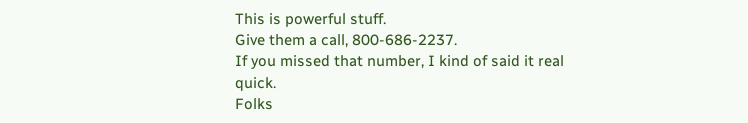This is powerful stuff.
Give them a call, 800-686-2237.
If you missed that number, I kind of said it real quick.
Folks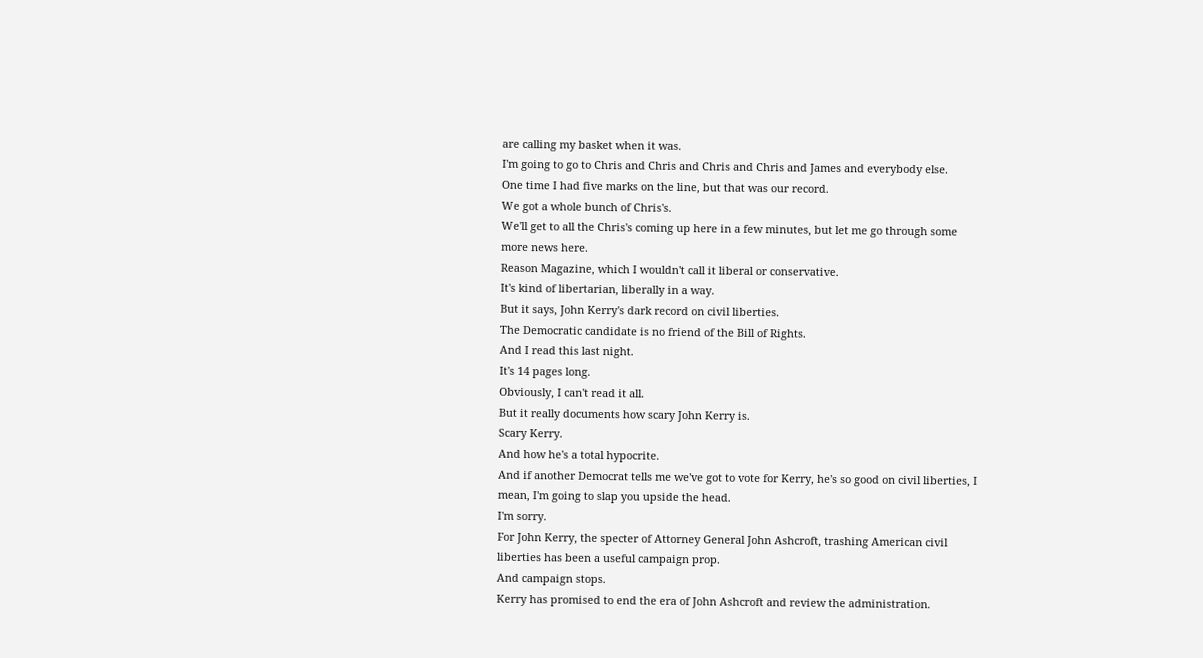are calling my basket when it was.
I'm going to go to Chris and Chris and Chris and Chris and James and everybody else.
One time I had five marks on the line, but that was our record.
We got a whole bunch of Chris's.
We'll get to all the Chris's coming up here in a few minutes, but let me go through some more news here.
Reason Magazine, which I wouldn't call it liberal or conservative.
It's kind of libertarian, liberally in a way.
But it says, John Kerry's dark record on civil liberties.
The Democratic candidate is no friend of the Bill of Rights.
And I read this last night.
It's 14 pages long.
Obviously, I can't read it all.
But it really documents how scary John Kerry is.
Scary Kerry.
And how he's a total hypocrite.
And if another Democrat tells me we've got to vote for Kerry, he's so good on civil liberties, I mean, I'm going to slap you upside the head.
I'm sorry.
For John Kerry, the specter of Attorney General John Ashcroft, trashing American civil liberties has been a useful campaign prop.
And campaign stops.
Kerry has promised to end the era of John Ashcroft and review the administration.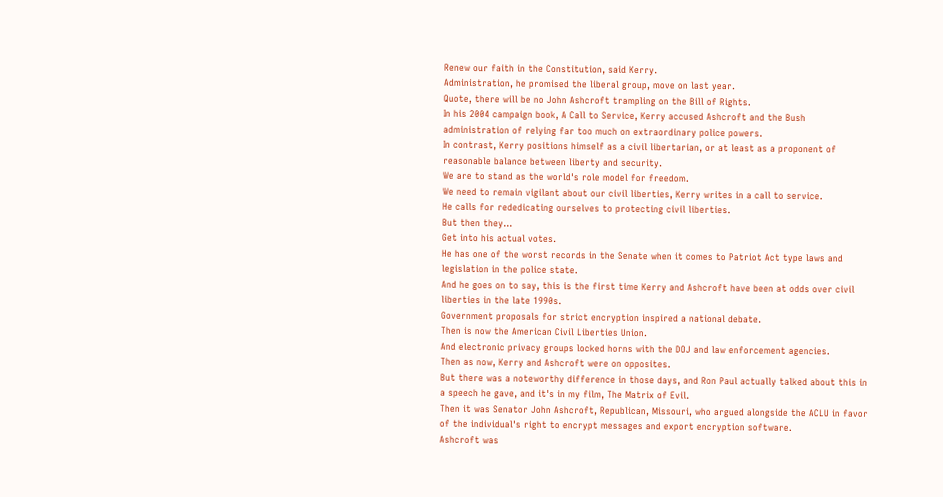Renew our faith in the Constitution, said Kerry.
Administration, he promised the liberal group, move on last year.
Quote, there will be no John Ashcroft trampling on the Bill of Rights.
In his 2004 campaign book, A Call to Service, Kerry accused Ashcroft and the Bush administration of relying far too much on extraordinary police powers.
In contrast, Kerry positions himself as a civil libertarian, or at least as a proponent of reasonable balance between liberty and security.
We are to stand as the world's role model for freedom.
We need to remain vigilant about our civil liberties, Kerry writes in a call to service.
He calls for rededicating ourselves to protecting civil liberties.
But then they...
Get into his actual votes.
He has one of the worst records in the Senate when it comes to Patriot Act type laws and legislation in the police state.
And he goes on to say, this is the first time Kerry and Ashcroft have been at odds over civil liberties in the late 1990s.
Government proposals for strict encryption inspired a national debate.
Then is now the American Civil Liberties Union.
And electronic privacy groups locked horns with the DOJ and law enforcement agencies.
Then as now, Kerry and Ashcroft were on opposites.
But there was a noteworthy difference in those days, and Ron Paul actually talked about this in a speech he gave, and it's in my film, The Matrix of Evil.
Then it was Senator John Ashcroft, Republican, Missouri, who argued alongside the ACLU in favor of the individual's right to encrypt messages and export encryption software.
Ashcroft was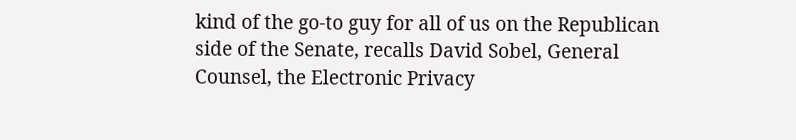kind of the go-to guy for all of us on the Republican side of the Senate, recalls David Sobel, General Counsel, the Electronic Privacy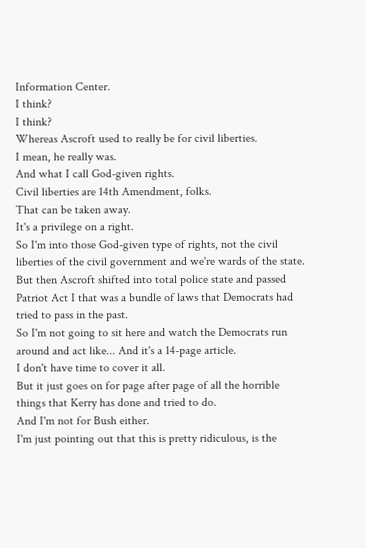Information Center.
I think?
I think?
Whereas Ascroft used to really be for civil liberties.
I mean, he really was.
And what I call God-given rights.
Civil liberties are 14th Amendment, folks.
That can be taken away.
It's a privilege on a right.
So I'm into those God-given type of rights, not the civil liberties of the civil government and we're wards of the state.
But then Ascroft shifted into total police state and passed Patriot Act I that was a bundle of laws that Democrats had tried to pass in the past.
So I'm not going to sit here and watch the Democrats run around and act like... And it's a 14-page article.
I don't have time to cover it all.
But it just goes on for page after page of all the horrible things that Kerry has done and tried to do.
And I'm not for Bush either.
I'm just pointing out that this is pretty ridiculous, is the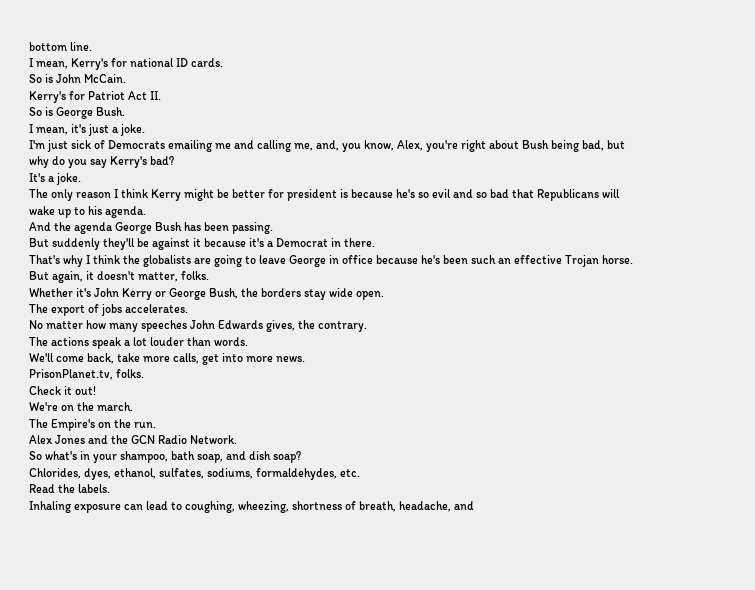bottom line.
I mean, Kerry's for national ID cards.
So is John McCain.
Kerry's for Patriot Act II.
So is George Bush.
I mean, it's just a joke.
I'm just sick of Democrats emailing me and calling me, and, you know, Alex, you're right about Bush being bad, but why do you say Kerry's bad?
It's a joke.
The only reason I think Kerry might be better for president is because he's so evil and so bad that Republicans will wake up to his agenda.
And the agenda George Bush has been passing.
But suddenly they'll be against it because it's a Democrat in there.
That's why I think the globalists are going to leave George in office because he's been such an effective Trojan horse.
But again, it doesn't matter, folks.
Whether it's John Kerry or George Bush, the borders stay wide open.
The export of jobs accelerates.
No matter how many speeches John Edwards gives, the contrary.
The actions speak a lot louder than words.
We'll come back, take more calls, get into more news.
PrisonPlanet.tv, folks.
Check it out!
We're on the march.
The Empire's on the run.
Alex Jones and the GCN Radio Network.
So what's in your shampoo, bath soap, and dish soap?
Chlorides, dyes, ethanol, sulfates, sodiums, formaldehydes, etc.
Read the labels.
Inhaling exposure can lead to coughing, wheezing, shortness of breath, headache, and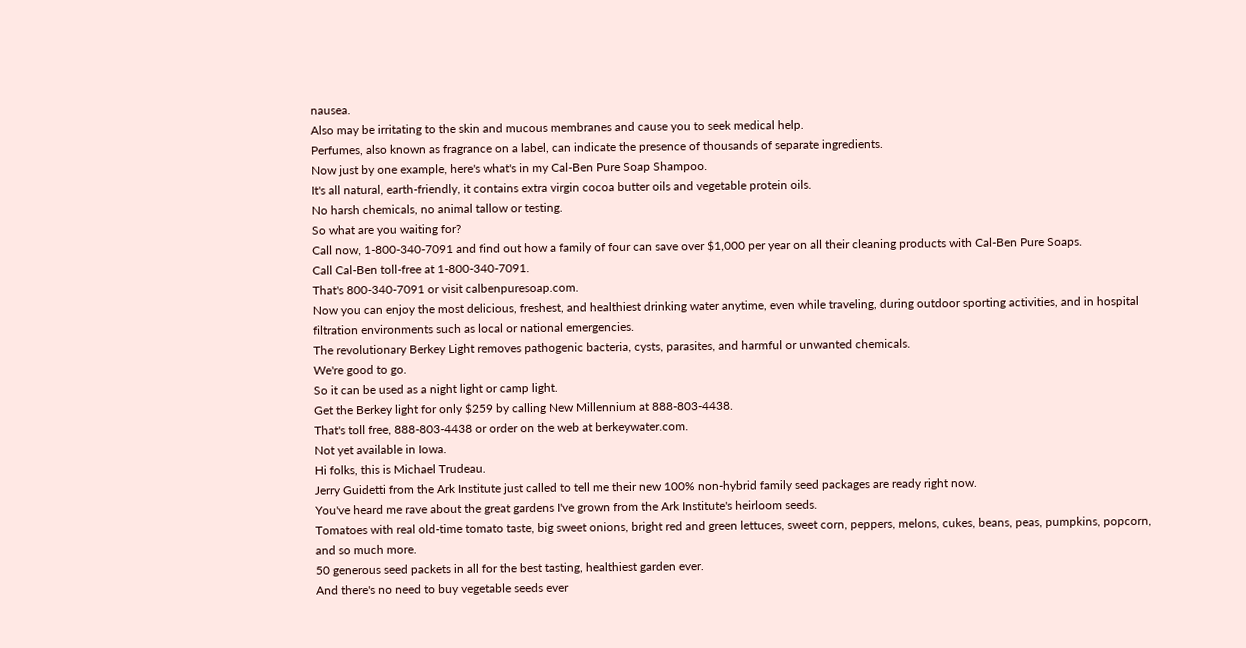nausea.
Also may be irritating to the skin and mucous membranes and cause you to seek medical help.
Perfumes, also known as fragrance on a label, can indicate the presence of thousands of separate ingredients.
Now just by one example, here's what's in my Cal-Ben Pure Soap Shampoo.
It's all natural, earth-friendly, it contains extra virgin cocoa butter oils and vegetable protein oils.
No harsh chemicals, no animal tallow or testing.
So what are you waiting for?
Call now, 1-800-340-7091 and find out how a family of four can save over $1,000 per year on all their cleaning products with Cal-Ben Pure Soaps.
Call Cal-Ben toll-free at 1-800-340-7091.
That's 800-340-7091 or visit calbenpuresoap.com.
Now you can enjoy the most delicious, freshest, and healthiest drinking water anytime, even while traveling, during outdoor sporting activities, and in hospital filtration environments such as local or national emergencies.
The revolutionary Berkey Light removes pathogenic bacteria, cysts, parasites, and harmful or unwanted chemicals.
We're good to go.
So it can be used as a night light or camp light.
Get the Berkey light for only $259 by calling New Millennium at 888-803-4438.
That's toll free, 888-803-4438 or order on the web at berkeywater.com.
Not yet available in Iowa.
Hi folks, this is Michael Trudeau.
Jerry Guidetti from the Ark Institute just called to tell me their new 100% non-hybrid family seed packages are ready right now.
You've heard me rave about the great gardens I've grown from the Ark Institute's heirloom seeds.
Tomatoes with real old-time tomato taste, big sweet onions, bright red and green lettuces, sweet corn, peppers, melons, cukes, beans, peas, pumpkins, popcorn, and so much more.
50 generous seed packets in all for the best tasting, healthiest garden ever.
And there's no need to buy vegetable seeds ever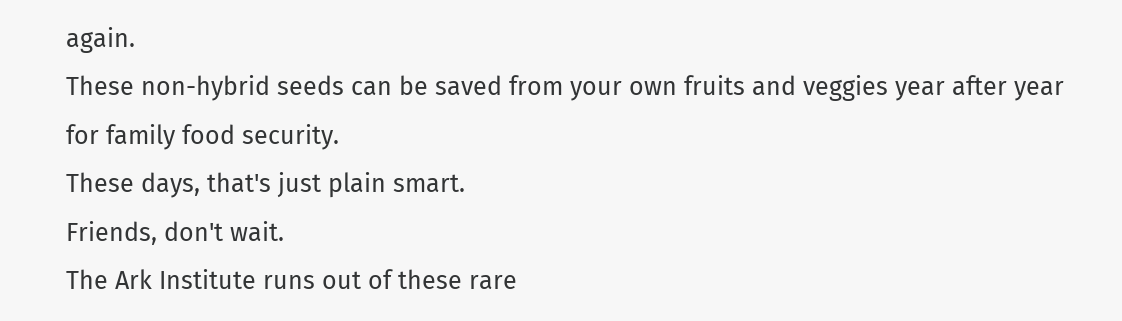again.
These non-hybrid seeds can be saved from your own fruits and veggies year after year for family food security.
These days, that's just plain smart.
Friends, don't wait.
The Ark Institute runs out of these rare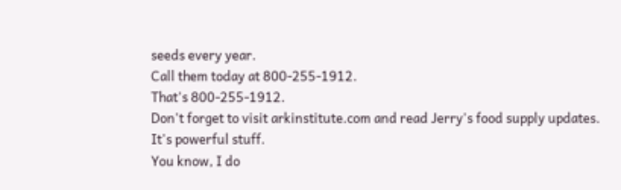seeds every year.
Call them today at 800-255-1912.
That's 800-255-1912.
Don't forget to visit arkinstitute.com and read Jerry's food supply updates.
It's powerful stuff.
You know, I do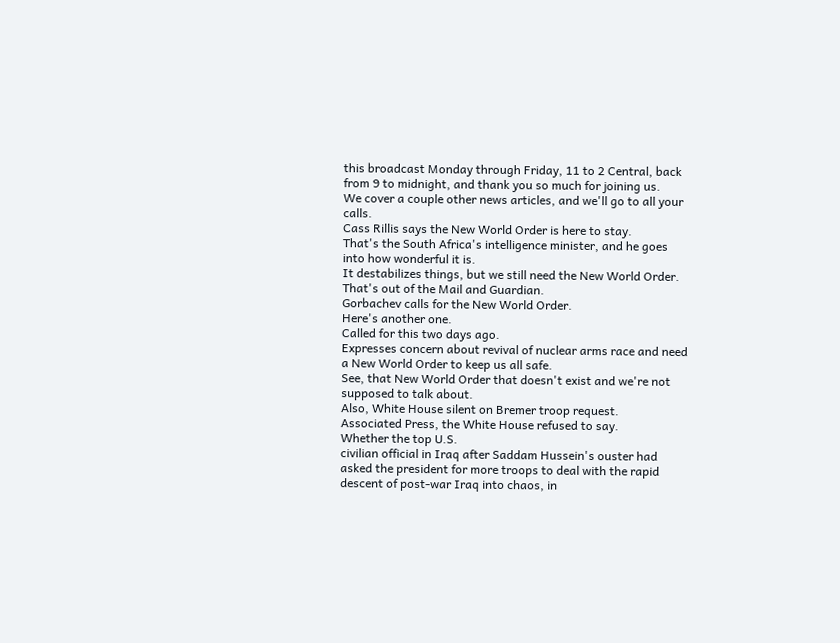this broadcast Monday through Friday, 11 to 2 Central, back from 9 to midnight, and thank you so much for joining us.
We cover a couple other news articles, and we'll go to all your calls.
Cass Rillis says the New World Order is here to stay.
That's the South Africa's intelligence minister, and he goes into how wonderful it is.
It destabilizes things, but we still need the New World Order.
That's out of the Mail and Guardian.
Gorbachev calls for the New World Order.
Here's another one.
Called for this two days ago.
Expresses concern about revival of nuclear arms race and need a New World Order to keep us all safe.
See, that New World Order that doesn't exist and we're not supposed to talk about.
Also, White House silent on Bremer troop request.
Associated Press, the White House refused to say.
Whether the top U.S.
civilian official in Iraq after Saddam Hussein's ouster had asked the president for more troops to deal with the rapid descent of post-war Iraq into chaos, in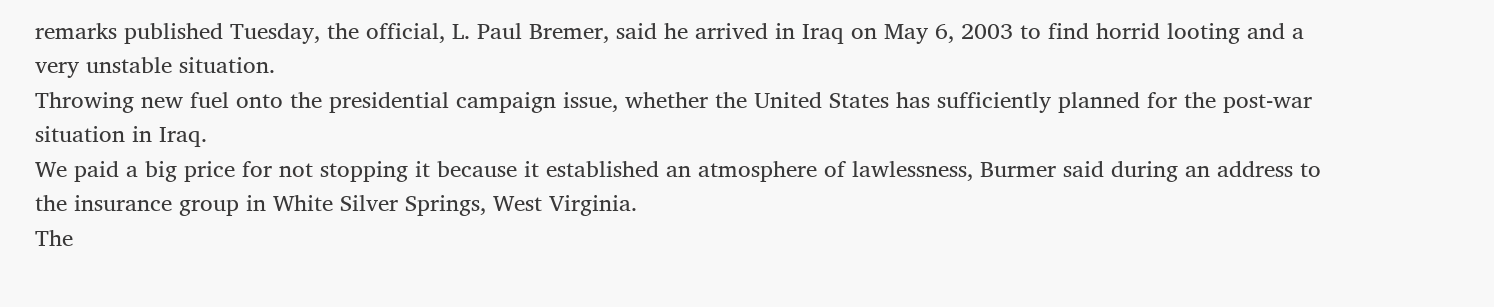remarks published Tuesday, the official, L. Paul Bremer, said he arrived in Iraq on May 6, 2003 to find horrid looting and a very unstable situation.
Throwing new fuel onto the presidential campaign issue, whether the United States has sufficiently planned for the post-war situation in Iraq.
We paid a big price for not stopping it because it established an atmosphere of lawlessness, Burmer said during an address to the insurance group in White Silver Springs, West Virginia.
The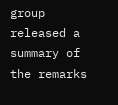group released a summary of the remarks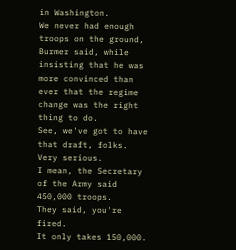in Washington.
We never had enough troops on the ground, Burmer said, while insisting that he was more convinced than ever that the regime change was the right thing to do.
See, we've got to have that draft, folks.
Very serious.
I mean, the Secretary of the Army said 450,000 troops.
They said, you're fired.
It only takes 150,000.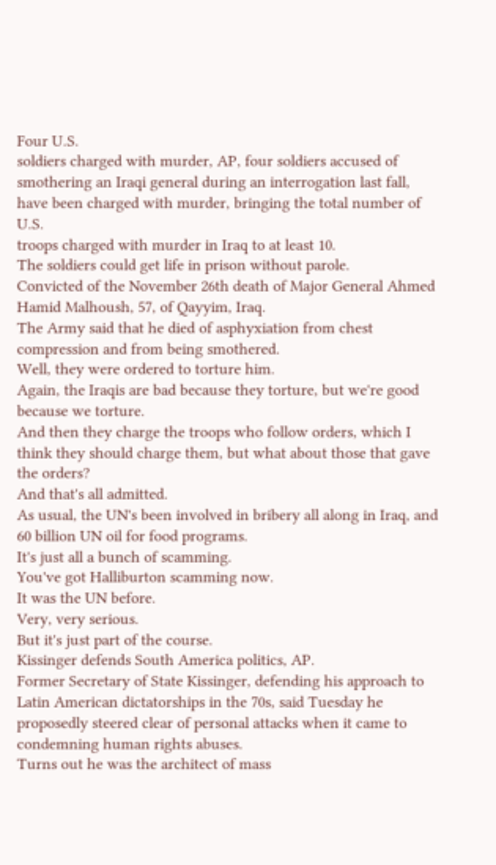Four U.S.
soldiers charged with murder, AP, four soldiers accused of smothering an Iraqi general during an interrogation last fall, have been charged with murder, bringing the total number of U.S.
troops charged with murder in Iraq to at least 10.
The soldiers could get life in prison without parole.
Convicted of the November 26th death of Major General Ahmed Hamid Malhoush, 57, of Qayyim, Iraq.
The Army said that he died of asphyxiation from chest compression and from being smothered.
Well, they were ordered to torture him.
Again, the Iraqis are bad because they torture, but we're good because we torture.
And then they charge the troops who follow orders, which I think they should charge them, but what about those that gave the orders?
And that's all admitted.
As usual, the UN's been involved in bribery all along in Iraq, and 60 billion UN oil for food programs.
It's just all a bunch of scamming.
You've got Halliburton scamming now.
It was the UN before.
Very, very serious.
But it's just part of the course.
Kissinger defends South America politics, AP.
Former Secretary of State Kissinger, defending his approach to Latin American dictatorships in the 70s, said Tuesday he proposedly steered clear of personal attacks when it came to condemning human rights abuses.
Turns out he was the architect of mass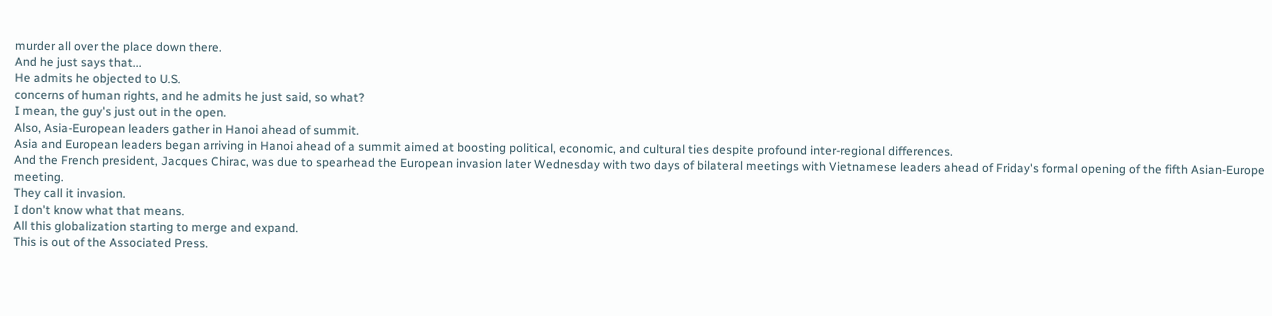murder all over the place down there.
And he just says that...
He admits he objected to U.S.
concerns of human rights, and he admits he just said, so what?
I mean, the guy's just out in the open.
Also, Asia-European leaders gather in Hanoi ahead of summit.
Asia and European leaders began arriving in Hanoi ahead of a summit aimed at boosting political, economic, and cultural ties despite profound inter-regional differences.
And the French president, Jacques Chirac, was due to spearhead the European invasion later Wednesday with two days of bilateral meetings with Vietnamese leaders ahead of Friday's formal opening of the fifth Asian-Europe meeting.
They call it invasion.
I don't know what that means.
All this globalization starting to merge and expand.
This is out of the Associated Press.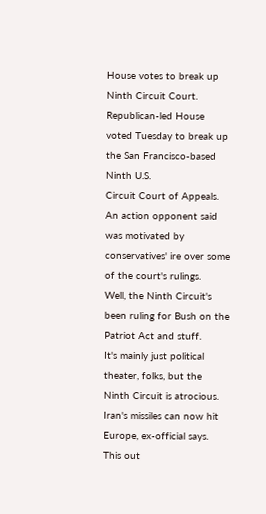House votes to break up Ninth Circuit Court.
Republican-led House voted Tuesday to break up the San Francisco-based Ninth U.S.
Circuit Court of Appeals.
An action opponent said was motivated by conservatives' ire over some of the court's rulings.
Well, the Ninth Circuit's been ruling for Bush on the Patriot Act and stuff.
It's mainly just political theater, folks, but the Ninth Circuit is atrocious.
Iran's missiles can now hit Europe, ex-official says.
This out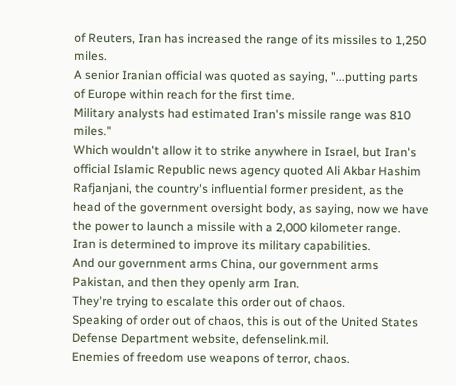of Reuters, Iran has increased the range of its missiles to 1,250 miles.
A senior Iranian official was quoted as saying, "...putting parts of Europe within reach for the first time.
Military analysts had estimated Iran's missile range was 810 miles."
Which wouldn't allow it to strike anywhere in Israel, but Iran's official Islamic Republic news agency quoted Ali Akbar Hashim Rafjanjani, the country's influential former president, as the head of the government oversight body, as saying, now we have the power to launch a missile with a 2,000 kilometer range.
Iran is determined to improve its military capabilities.
And our government arms China, our government arms Pakistan, and then they openly arm Iran.
They're trying to escalate this order out of chaos.
Speaking of order out of chaos, this is out of the United States Defense Department website, defenselink.mil.
Enemies of freedom use weapons of terror, chaos.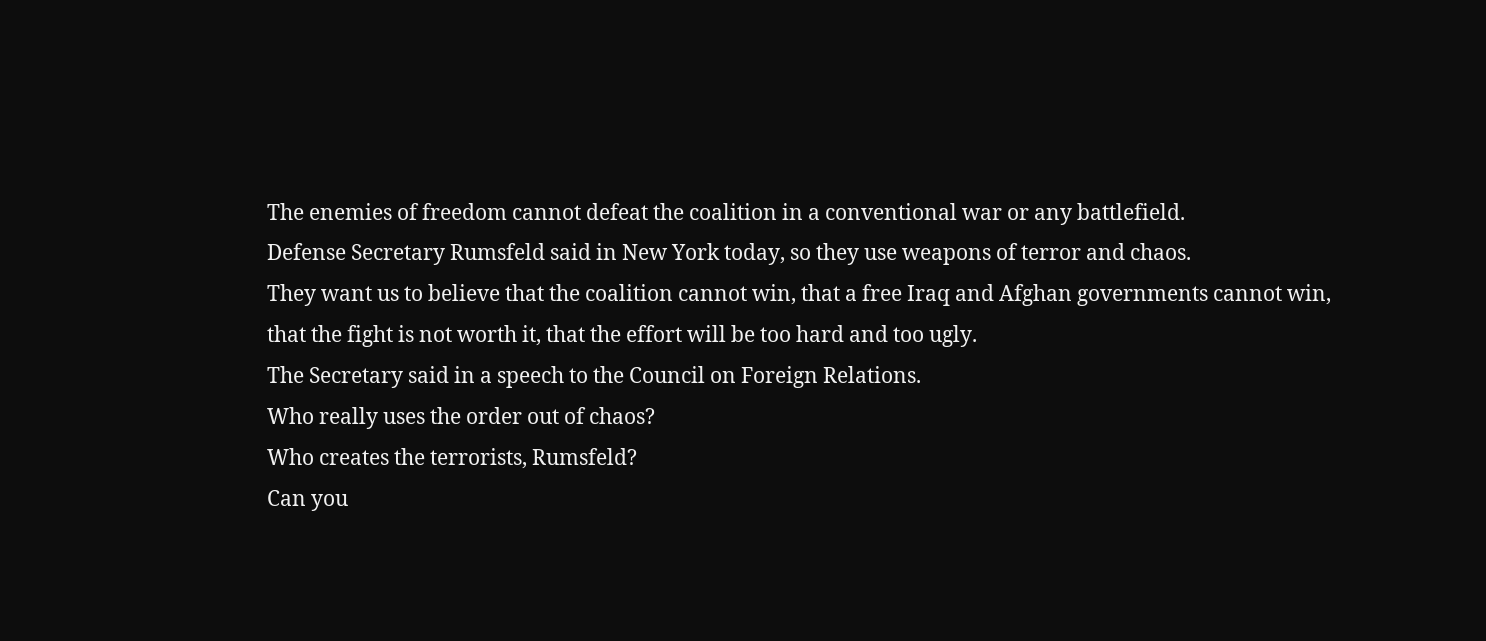The enemies of freedom cannot defeat the coalition in a conventional war or any battlefield.
Defense Secretary Rumsfeld said in New York today, so they use weapons of terror and chaos.
They want us to believe that the coalition cannot win, that a free Iraq and Afghan governments cannot win, that the fight is not worth it, that the effort will be too hard and too ugly.
The Secretary said in a speech to the Council on Foreign Relations.
Who really uses the order out of chaos?
Who creates the terrorists, Rumsfeld?
Can you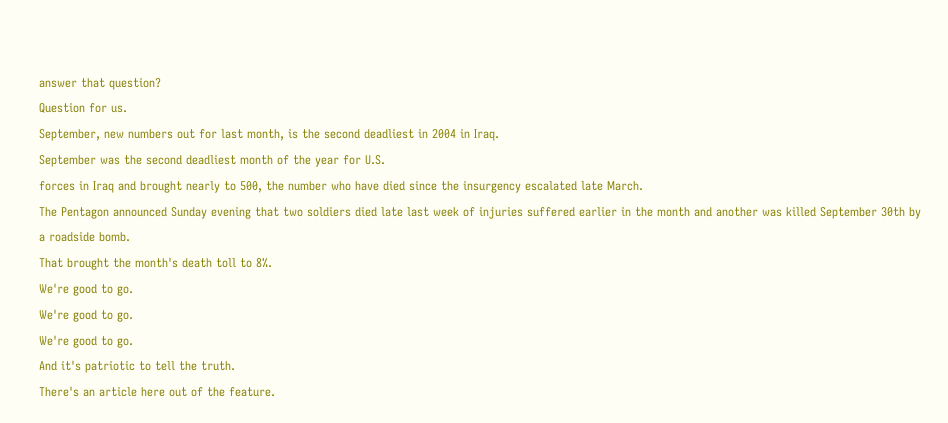answer that question?
Question for us.
September, new numbers out for last month, is the second deadliest in 2004 in Iraq.
September was the second deadliest month of the year for U.S.
forces in Iraq and brought nearly to 500, the number who have died since the insurgency escalated late March.
The Pentagon announced Sunday evening that two soldiers died late last week of injuries suffered earlier in the month and another was killed September 30th by a roadside bomb.
That brought the month's death toll to 8%.
We're good to go.
We're good to go.
We're good to go.
And it's patriotic to tell the truth.
There's an article here out of the feature.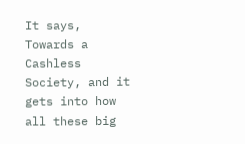It says, Towards a Cashless Society, and it gets into how all these big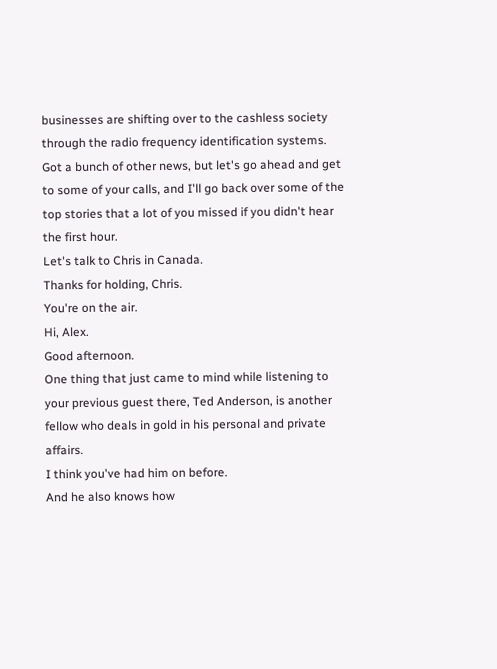businesses are shifting over to the cashless society through the radio frequency identification systems.
Got a bunch of other news, but let's go ahead and get to some of your calls, and I'll go back over some of the top stories that a lot of you missed if you didn't hear the first hour.
Let's talk to Chris in Canada.
Thanks for holding, Chris.
You're on the air.
Hi, Alex.
Good afternoon.
One thing that just came to mind while listening to your previous guest there, Ted Anderson, is another fellow who deals in gold in his personal and private affairs.
I think you've had him on before.
And he also knows how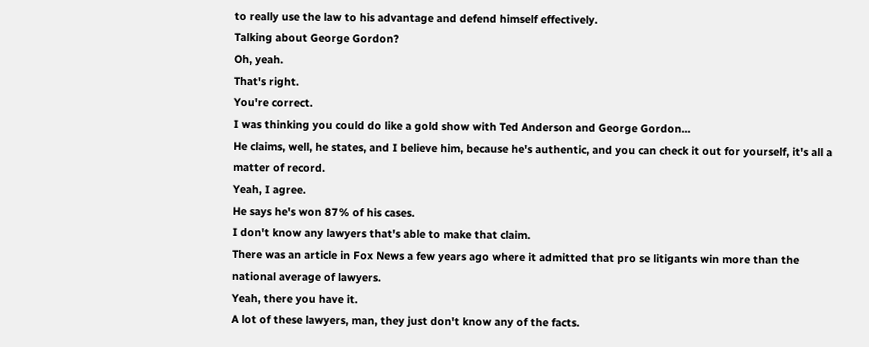to really use the law to his advantage and defend himself effectively.
Talking about George Gordon?
Oh, yeah.
That's right.
You're correct.
I was thinking you could do like a gold show with Ted Anderson and George Gordon...
He claims, well, he states, and I believe him, because he's authentic, and you can check it out for yourself, it's all a matter of record.
Yeah, I agree.
He says he's won 87% of his cases.
I don't know any lawyers that's able to make that claim.
There was an article in Fox News a few years ago where it admitted that pro se litigants win more than the national average of lawyers.
Yeah, there you have it.
A lot of these lawyers, man, they just don't know any of the facts.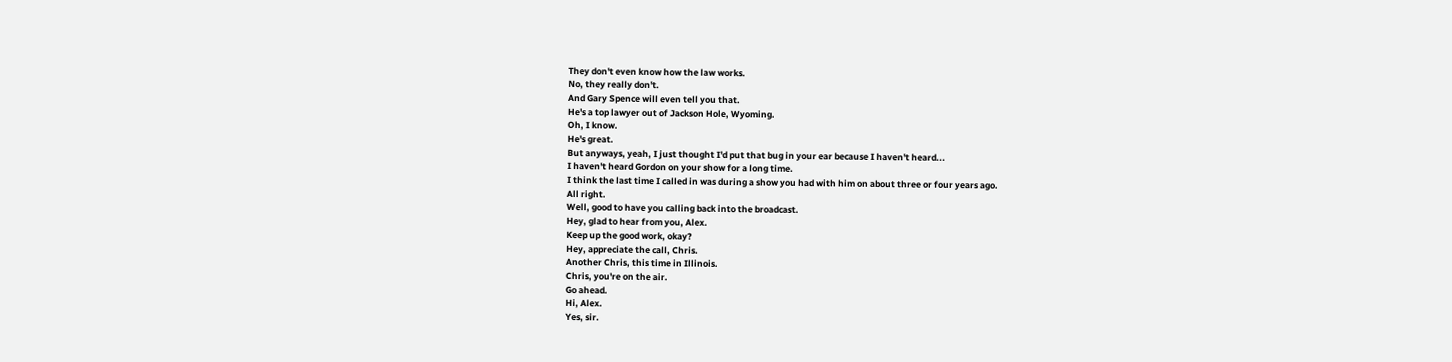They don't even know how the law works.
No, they really don't.
And Gary Spence will even tell you that.
He's a top lawyer out of Jackson Hole, Wyoming.
Oh, I know.
He's great.
But anyways, yeah, I just thought I'd put that bug in your ear because I haven't heard...
I haven't heard Gordon on your show for a long time.
I think the last time I called in was during a show you had with him on about three or four years ago.
All right.
Well, good to have you calling back into the broadcast.
Hey, glad to hear from you, Alex.
Keep up the good work, okay?
Hey, appreciate the call, Chris.
Another Chris, this time in Illinois.
Chris, you're on the air.
Go ahead.
Hi, Alex.
Yes, sir.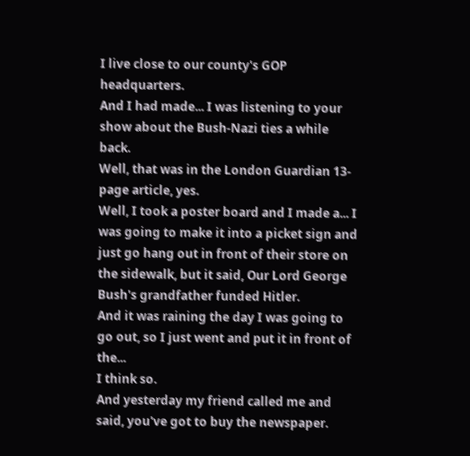I live close to our county's GOP headquarters.
And I had made... I was listening to your show about the Bush-Nazi ties a while back.
Well, that was in the London Guardian 13-page article, yes.
Well, I took a poster board and I made a... I was going to make it into a picket sign and just go hang out in front of their store on the sidewalk, but it said, Our Lord George Bush's grandfather funded Hitler.
And it was raining the day I was going to go out, so I just went and put it in front of the...
I think so.
And yesterday my friend called me and said, you've got to buy the newspaper.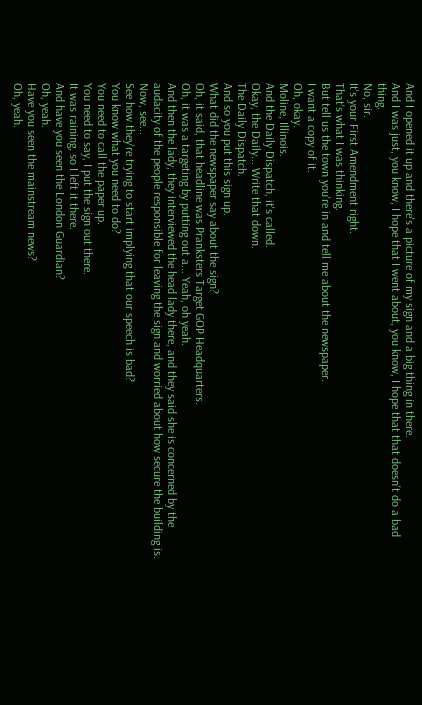And I opened it up and there's a picture of my sign and a big thing in there.
And I was just, you know, I hope that I went about, you know, I hope that that doesn't do a bad thing.
No, sir.
It's your First Amendment right.
That's what I was thinking.
But tell us the town you're in and tell me about the newspaper.
I want a copy of it.
Oh, okay.
Moline, Illinois.
And the Daily Dispatch, it's called.
Okay, the Daily... Write that down.
The Daily Dispatch.
And so you put this sign up.
What did the newspaper say about the sign?
Oh, it said, that headline was Pranksters Target GOP Headquarters.
Oh, it was a targeting by putting out a... Yeah, oh yeah.
And then the lady, they interviewed the head lady there, and they said she is concerned by the audacity of the people responsible for leaving the sign and worried about how secure the building is.
Now, see...
See how they're trying to start implying that our speech is bad?
You know what you need to do?
You need to call the paper up.
You need to say, I put the sign out there.
It was raining, so I left it there.
And have you seen the London Guardian?
Oh, yeah.
Have you seen the mainstream news?
Oh, yeah.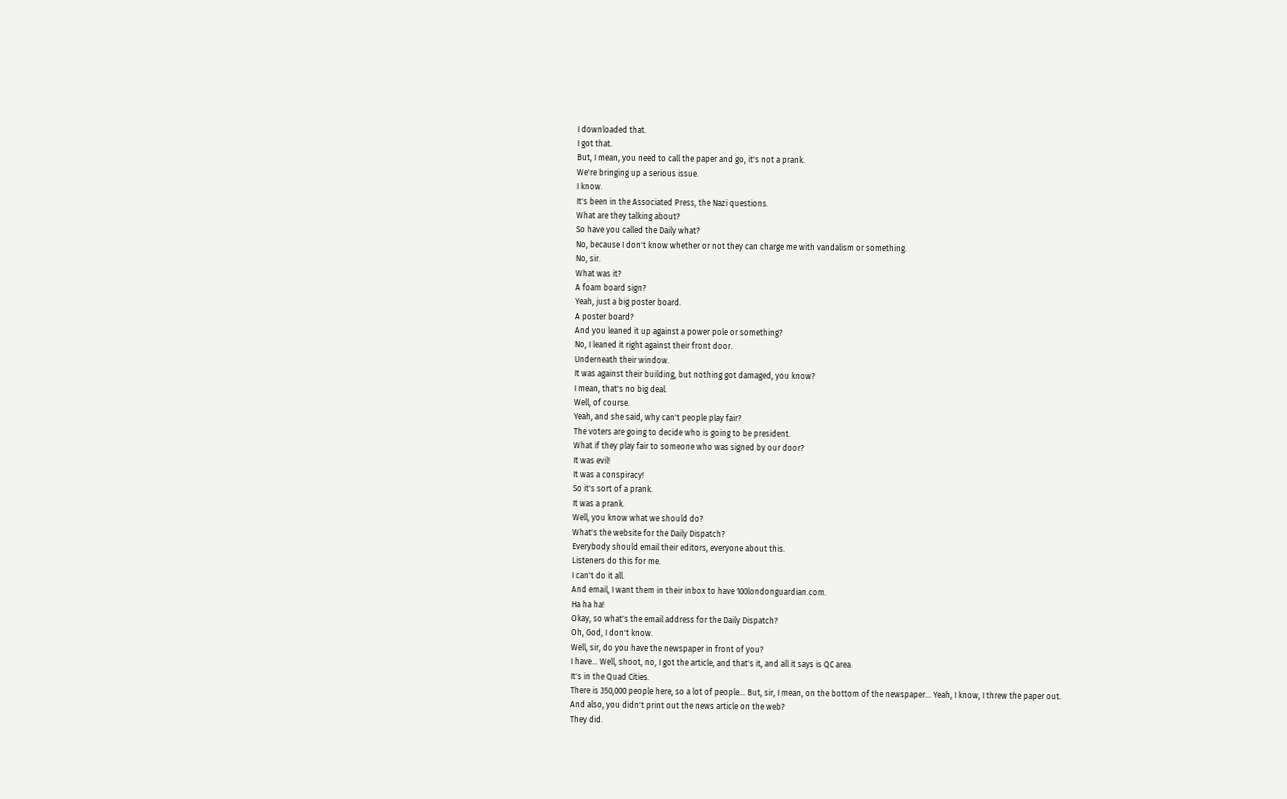I downloaded that.
I got that.
But, I mean, you need to call the paper and go, it's not a prank.
We're bringing up a serious issue.
I know.
It's been in the Associated Press, the Nazi questions.
What are they talking about?
So have you called the Daily what?
No, because I don't know whether or not they can charge me with vandalism or something.
No, sir.
What was it?
A foam board sign?
Yeah, just a big poster board.
A poster board?
And you leaned it up against a power pole or something?
No, I leaned it right against their front door.
Underneath their window.
It was against their building, but nothing got damaged, you know?
I mean, that's no big deal.
Well, of course.
Yeah, and she said, why can't people play fair?
The voters are going to decide who is going to be president.
What if they play fair to someone who was signed by our door?
It was evil!
It was a conspiracy!
So it's sort of a prank.
It was a prank.
Well, you know what we should do?
What's the website for the Daily Dispatch?
Everybody should email their editors, everyone about this.
Listeners do this for me.
I can't do it all.
And email, I want them in their inbox to have 100londonguardian.com.
Ha ha ha!
Okay, so what's the email address for the Daily Dispatch?
Oh, God, I don't know.
Well, sir, do you have the newspaper in front of you?
I have... Well, shoot, no, I got the article, and that's it, and all it says is QC area.
It's in the Quad Cities.
There is 350,000 people here, so a lot of people... But, sir, I mean, on the bottom of the newspaper... Yeah, I know, I threw the paper out.
And also, you didn't print out the news article on the web?
They did.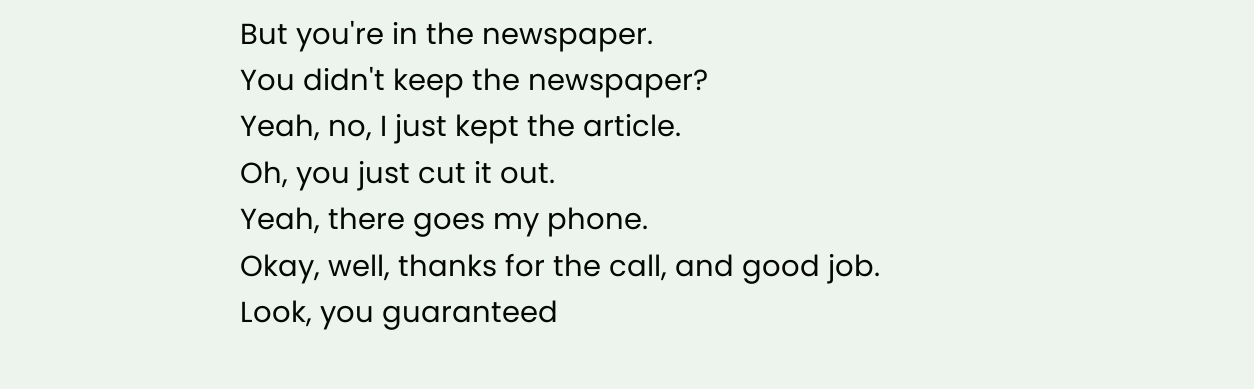But you're in the newspaper.
You didn't keep the newspaper?
Yeah, no, I just kept the article.
Oh, you just cut it out.
Yeah, there goes my phone.
Okay, well, thanks for the call, and good job.
Look, you guaranteed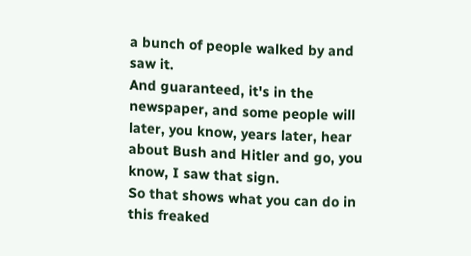a bunch of people walked by and saw it.
And guaranteed, it's in the newspaper, and some people will later, you know, years later, hear about Bush and Hitler and go, you know, I saw that sign.
So that shows what you can do in this freaked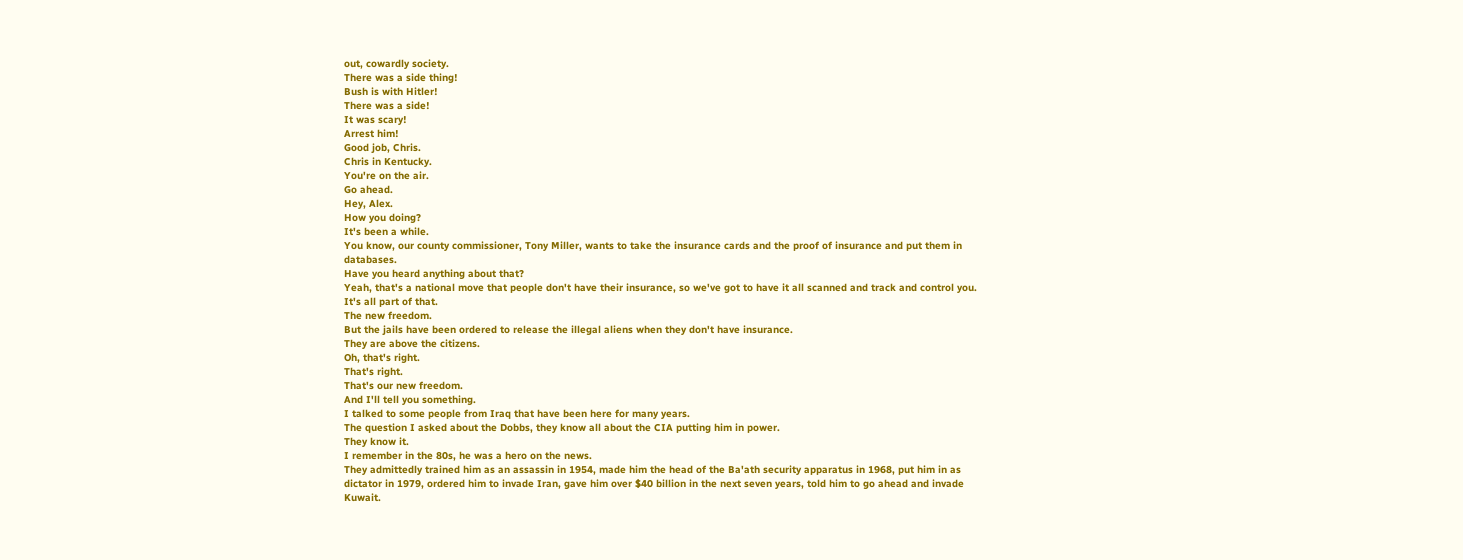out, cowardly society.
There was a side thing!
Bush is with Hitler!
There was a side!
It was scary!
Arrest him!
Good job, Chris.
Chris in Kentucky.
You're on the air.
Go ahead.
Hey, Alex.
How you doing?
It's been a while.
You know, our county commissioner, Tony Miller, wants to take the insurance cards and the proof of insurance and put them in databases.
Have you heard anything about that?
Yeah, that's a national move that people don't have their insurance, so we've got to have it all scanned and track and control you.
It's all part of that.
The new freedom.
But the jails have been ordered to release the illegal aliens when they don't have insurance.
They are above the citizens.
Oh, that's right.
That's right.
That's our new freedom.
And I'll tell you something.
I talked to some people from Iraq that have been here for many years.
The question I asked about the Dobbs, they know all about the CIA putting him in power.
They know it.
I remember in the 80s, he was a hero on the news.
They admittedly trained him as an assassin in 1954, made him the head of the Ba'ath security apparatus in 1968, put him in as dictator in 1979, ordered him to invade Iran, gave him over $40 billion in the next seven years, told him to go ahead and invade Kuwait.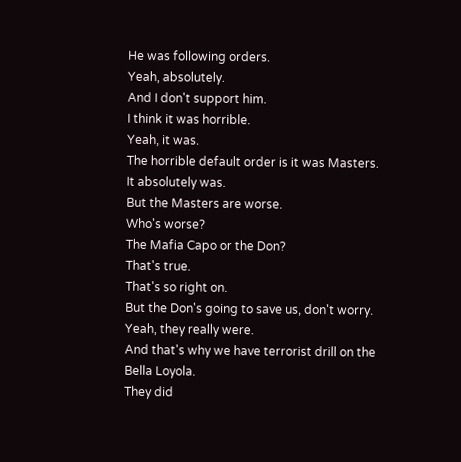He was following orders.
Yeah, absolutely.
And I don't support him.
I think it was horrible.
Yeah, it was.
The horrible default order is it was Masters.
It absolutely was.
But the Masters are worse.
Who's worse?
The Mafia Capo or the Don?
That's true.
That's so right on.
But the Don's going to save us, don't worry.
Yeah, they really were.
And that's why we have terrorist drill on the Bella Loyola.
They did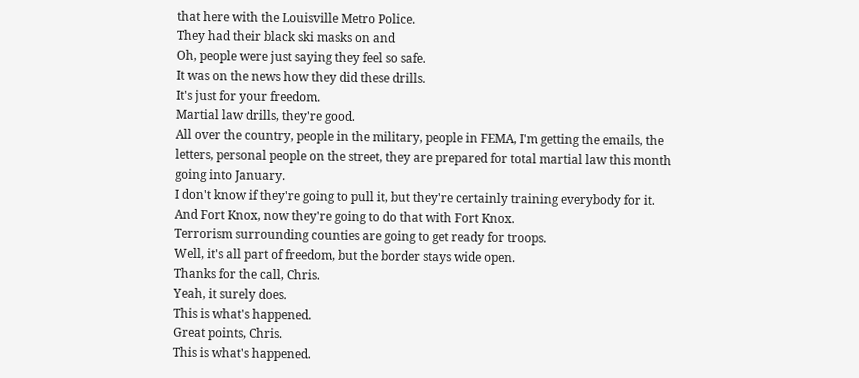that here with the Louisville Metro Police.
They had their black ski masks on and
Oh, people were just saying they feel so safe.
It was on the news how they did these drills.
It's just for your freedom.
Martial law drills, they're good.
All over the country, people in the military, people in FEMA, I'm getting the emails, the letters, personal people on the street, they are prepared for total martial law this month going into January.
I don't know if they're going to pull it, but they're certainly training everybody for it.
And Fort Knox, now they're going to do that with Fort Knox.
Terrorism surrounding counties are going to get ready for troops.
Well, it's all part of freedom, but the border stays wide open.
Thanks for the call, Chris.
Yeah, it surely does.
This is what's happened.
Great points, Chris.
This is what's happened.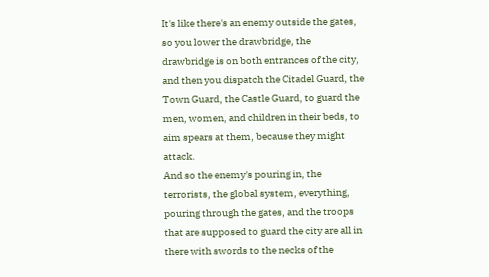It's like there's an enemy outside the gates, so you lower the drawbridge, the drawbridge is on both entrances of the city, and then you dispatch the Citadel Guard, the Town Guard, the Castle Guard, to guard the men, women, and children in their beds, to aim spears at them, because they might attack.
And so the enemy's pouring in, the terrorists, the global system, everything, pouring through the gates, and the troops that are supposed to guard the city are all in there with swords to the necks of the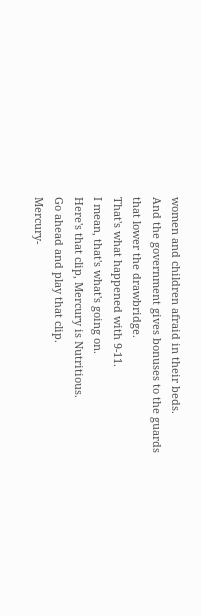women and children afraid in their beds.
And the government gives bonuses to the guards that lower the drawbridge.
That's what happened with 9-11.
I mean, that's what's going on.
Here's that clip, Mercury is Nutritious.
Go ahead and play that clip.
Mercury-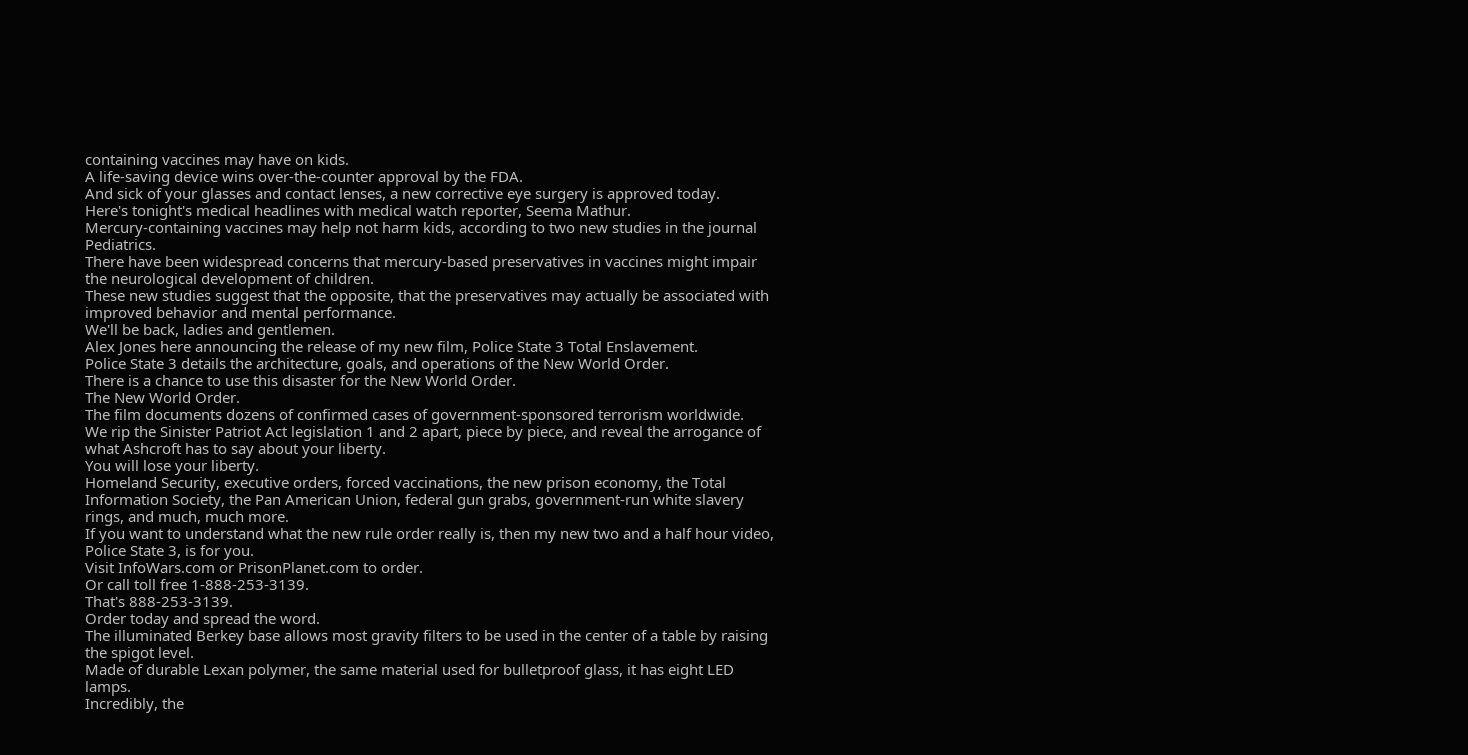containing vaccines may have on kids.
A life-saving device wins over-the-counter approval by the FDA.
And sick of your glasses and contact lenses, a new corrective eye surgery is approved today.
Here's tonight's medical headlines with medical watch reporter, Seema Mathur.
Mercury-containing vaccines may help not harm kids, according to two new studies in the journal Pediatrics.
There have been widespread concerns that mercury-based preservatives in vaccines might impair the neurological development of children.
These new studies suggest that the opposite, that the preservatives may actually be associated with improved behavior and mental performance.
We'll be back, ladies and gentlemen.
Alex Jones here announcing the release of my new film, Police State 3 Total Enslavement.
Police State 3 details the architecture, goals, and operations of the New World Order.
There is a chance to use this disaster for the New World Order.
The New World Order.
The film documents dozens of confirmed cases of government-sponsored terrorism worldwide.
We rip the Sinister Patriot Act legislation 1 and 2 apart, piece by piece, and reveal the arrogance of what Ashcroft has to say about your liberty.
You will lose your liberty.
Homeland Security, executive orders, forced vaccinations, the new prison economy, the Total Information Society, the Pan American Union, federal gun grabs, government-run white slavery rings, and much, much more.
If you want to understand what the new rule order really is, then my new two and a half hour video, Police State 3, is for you.
Visit InfoWars.com or PrisonPlanet.com to order.
Or call toll free 1-888-253-3139.
That's 888-253-3139.
Order today and spread the word.
The illuminated Berkey base allows most gravity filters to be used in the center of a table by raising the spigot level.
Made of durable Lexan polymer, the same material used for bulletproof glass, it has eight LED lamps.
Incredibly, the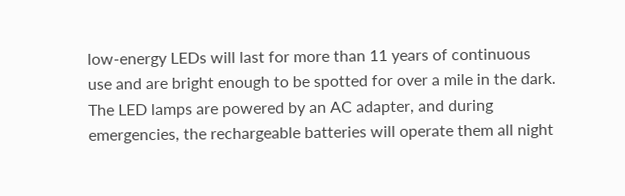low-energy LEDs will last for more than 11 years of continuous use and are bright enough to be spotted for over a mile in the dark.
The LED lamps are powered by an AC adapter, and during emergencies, the rechargeable batteries will operate them all night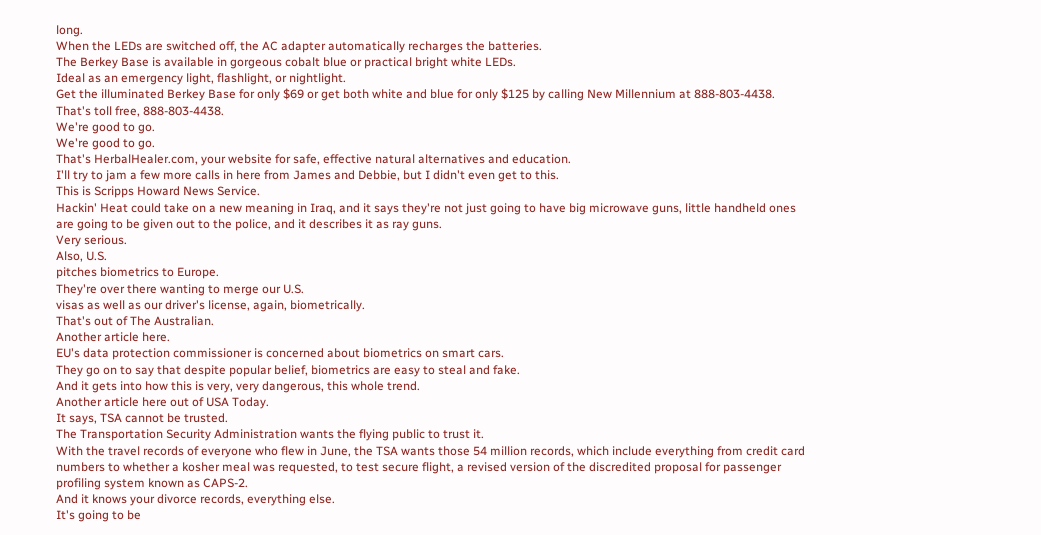long.
When the LEDs are switched off, the AC adapter automatically recharges the batteries.
The Berkey Base is available in gorgeous cobalt blue or practical bright white LEDs.
Ideal as an emergency light, flashlight, or nightlight.
Get the illuminated Berkey Base for only $69 or get both white and blue for only $125 by calling New Millennium at 888-803-4438.
That's toll free, 888-803-4438.
We're good to go.
We're good to go.
That's HerbalHealer.com, your website for safe, effective natural alternatives and education.
I'll try to jam a few more calls in here from James and Debbie, but I didn't even get to this.
This is Scripps Howard News Service.
Hackin' Heat could take on a new meaning in Iraq, and it says they're not just going to have big microwave guns, little handheld ones are going to be given out to the police, and it describes it as ray guns.
Very serious.
Also, U.S.
pitches biometrics to Europe.
They're over there wanting to merge our U.S.
visas as well as our driver's license, again, biometrically.
That's out of The Australian.
Another article here.
EU's data protection commissioner is concerned about biometrics on smart cars.
They go on to say that despite popular belief, biometrics are easy to steal and fake.
And it gets into how this is very, very dangerous, this whole trend.
Another article here out of USA Today.
It says, TSA cannot be trusted.
The Transportation Security Administration wants the flying public to trust it.
With the travel records of everyone who flew in June, the TSA wants those 54 million records, which include everything from credit card numbers to whether a kosher meal was requested, to test secure flight, a revised version of the discredited proposal for passenger profiling system known as CAPS-2.
And it knows your divorce records, everything else.
It's going to be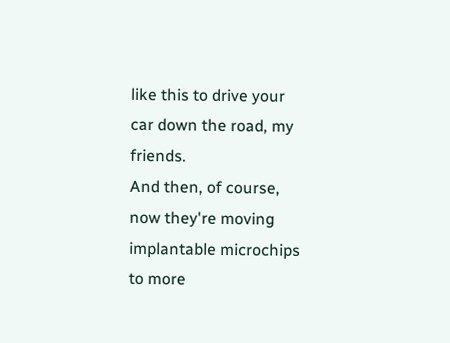like this to drive your car down the road, my friends.
And then, of course, now they're moving implantable microchips to more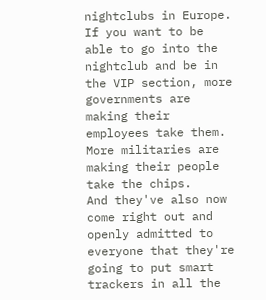nightclubs in Europe.
If you want to be able to go into the nightclub and be in the VIP section, more governments are making their employees take them.
More militaries are making their people take the chips.
And they've also now come right out and openly admitted to everyone that they're going to put smart trackers in all the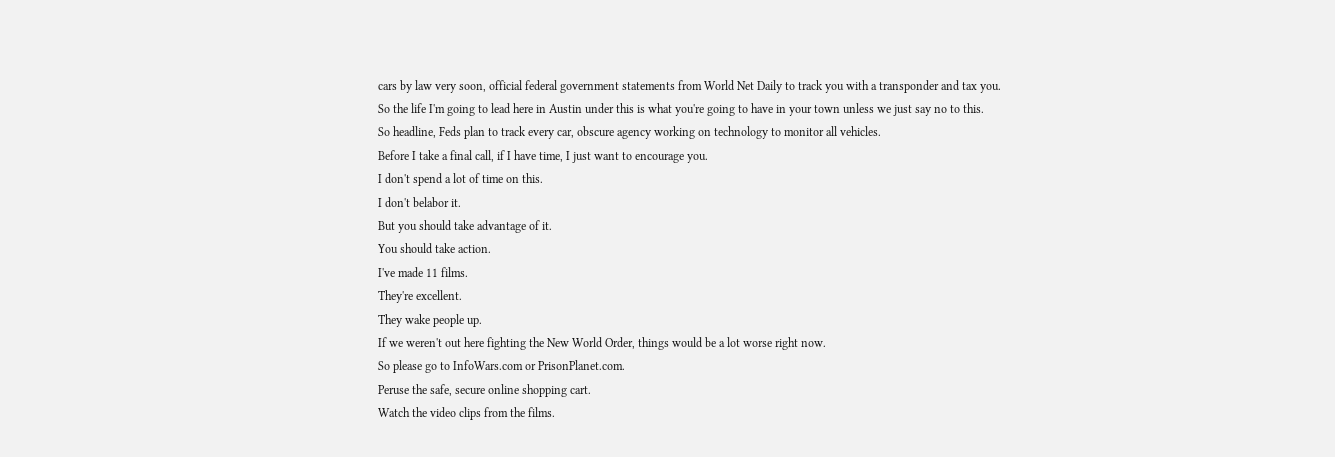cars by law very soon, official federal government statements from World Net Daily to track you with a transponder and tax you.
So the life I'm going to lead here in Austin under this is what you're going to have in your town unless we just say no to this.
So headline, Feds plan to track every car, obscure agency working on technology to monitor all vehicles.
Before I take a final call, if I have time, I just want to encourage you.
I don't spend a lot of time on this.
I don't belabor it.
But you should take advantage of it.
You should take action.
I've made 11 films.
They're excellent.
They wake people up.
If we weren't out here fighting the New World Order, things would be a lot worse right now.
So please go to InfoWars.com or PrisonPlanet.com.
Peruse the safe, secure online shopping cart.
Watch the video clips from the films.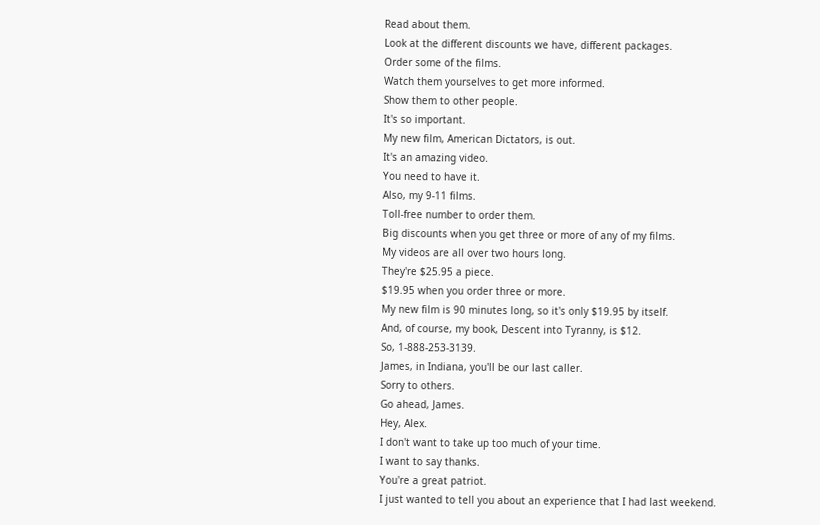Read about them.
Look at the different discounts we have, different packages.
Order some of the films.
Watch them yourselves to get more informed.
Show them to other people.
It's so important.
My new film, American Dictators, is out.
It's an amazing video.
You need to have it.
Also, my 9-11 films.
Toll-free number to order them.
Big discounts when you get three or more of any of my films.
My videos are all over two hours long.
They're $25.95 a piece.
$19.95 when you order three or more.
My new film is 90 minutes long, so it's only $19.95 by itself.
And, of course, my book, Descent into Tyranny, is $12.
So, 1-888-253-3139.
James, in Indiana, you'll be our last caller.
Sorry to others.
Go ahead, James.
Hey, Alex.
I don't want to take up too much of your time.
I want to say thanks.
You're a great patriot.
I just wanted to tell you about an experience that I had last weekend.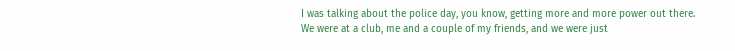I was talking about the police day, you know, getting more and more power out there.
We were at a club, me and a couple of my friends, and we were just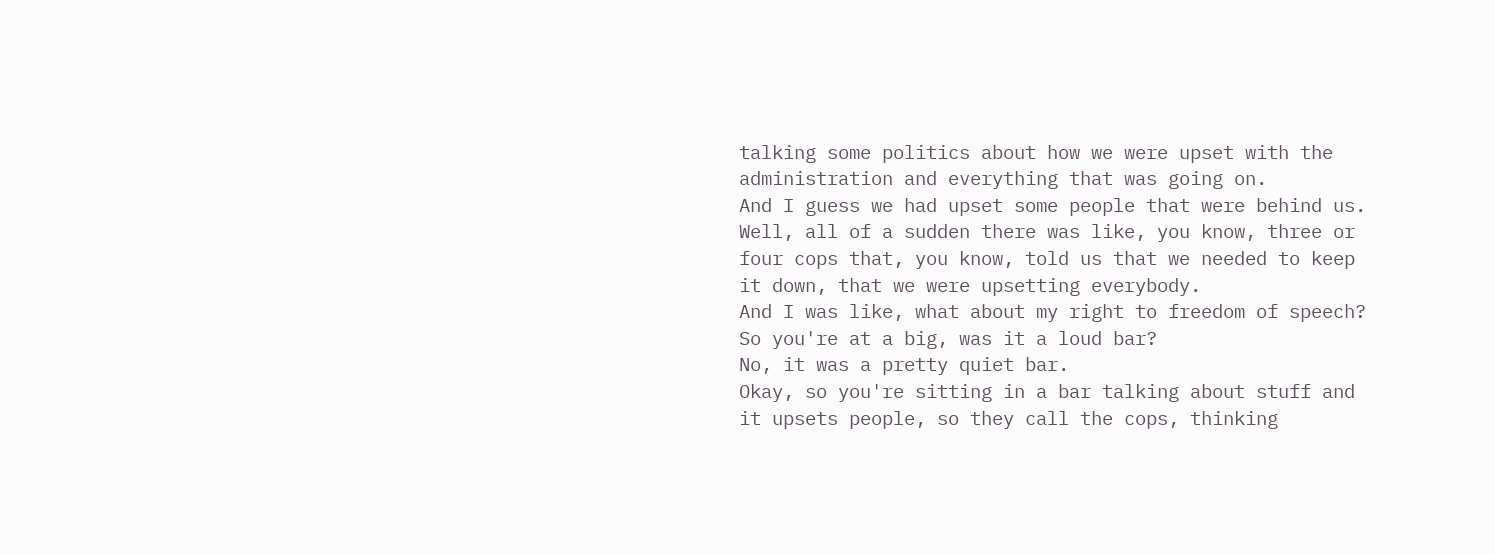talking some politics about how we were upset with the administration and everything that was going on.
And I guess we had upset some people that were behind us.
Well, all of a sudden there was like, you know, three or four cops that, you know, told us that we needed to keep it down, that we were upsetting everybody.
And I was like, what about my right to freedom of speech?
So you're at a big, was it a loud bar?
No, it was a pretty quiet bar.
Okay, so you're sitting in a bar talking about stuff and it upsets people, so they call the cops, thinking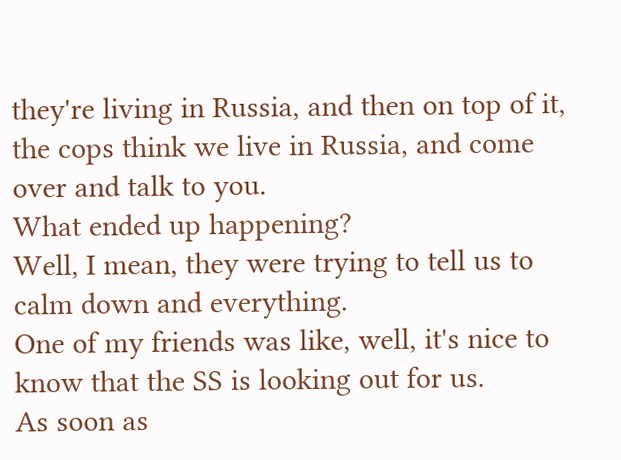they're living in Russia, and then on top of it, the cops think we live in Russia, and come over and talk to you.
What ended up happening?
Well, I mean, they were trying to tell us to calm down and everything.
One of my friends was like, well, it's nice to know that the SS is looking out for us.
As soon as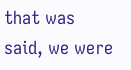that was said, we were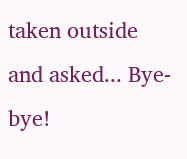taken outside and asked... Bye-bye!